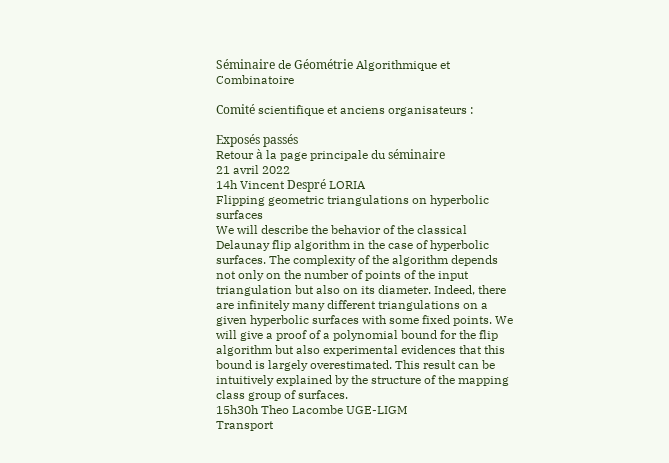Séminaire de Géométrie Algorithmique et Combinatoire

Comité scientifique et anciens organisateurs :

Exposés passés
Retour à la page principale du séminaire
21 avril 2022
14h Vincent Despré LORIA
Flipping geometric triangulations on hyperbolic surfaces
We will describe the behavior of the classical Delaunay flip algorithm in the case of hyperbolic surfaces. The complexity of the algorithm depends not only on the number of points of the input triangulation but also on its diameter. Indeed, there are infinitely many different triangulations on a given hyperbolic surfaces with some fixed points. We will give a proof of a polynomial bound for the flip algorithm but also experimental evidences that this bound is largely overestimated. This result can be intuitively explained by the structure of the mapping class group of surfaces.
15h30h Theo Lacombe UGE-LIGM
Transport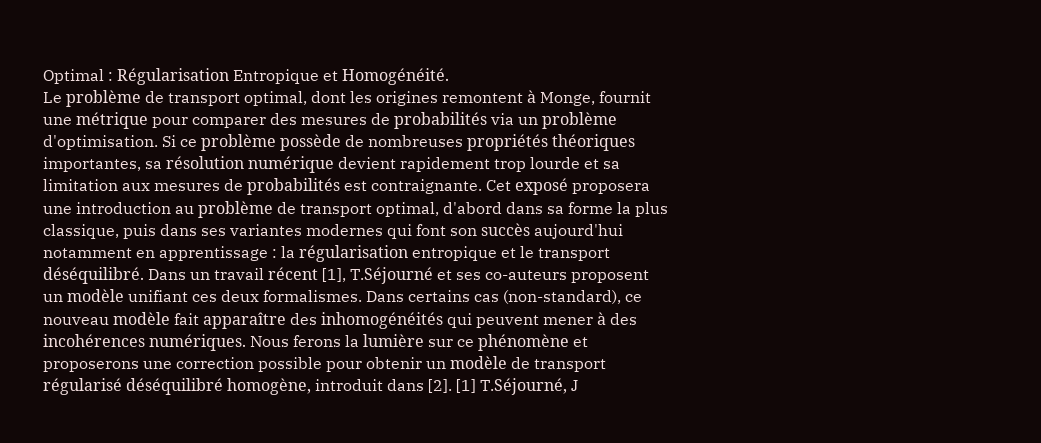Optimal : Régularisation Entropique et Homogénéité.
Le problème de transport optimal, dont les origines remontent à Monge, fournit une métrique pour comparer des mesures de probabilités via un problème d'optimisation. Si ce problème possède de nombreuses propriétés théoriques importantes, sa résolution numérique devient rapidement trop lourde et sa limitation aux mesures de probabilités est contraignante. Cet exposé proposera une introduction au problème de transport optimal, d'abord dans sa forme la plus classique, puis dans ses variantes modernes qui font son succès aujourd'hui notamment en apprentissage : la régularisation entropique et le transport déséquilibré. Dans un travail récent [1], T.Séjourné et ses co-auteurs proposent un modèle unifiant ces deux formalismes. Dans certains cas (non-standard), ce nouveau modèle fait apparaître des inhomogénéités qui peuvent mener à des incohérences numériques. Nous ferons la lumière sur ce phénomène et proposerons une correction possible pour obtenir un modèle de transport régularisé déséquilibré homogène, introduit dans [2]. [1] T.Séjourné, J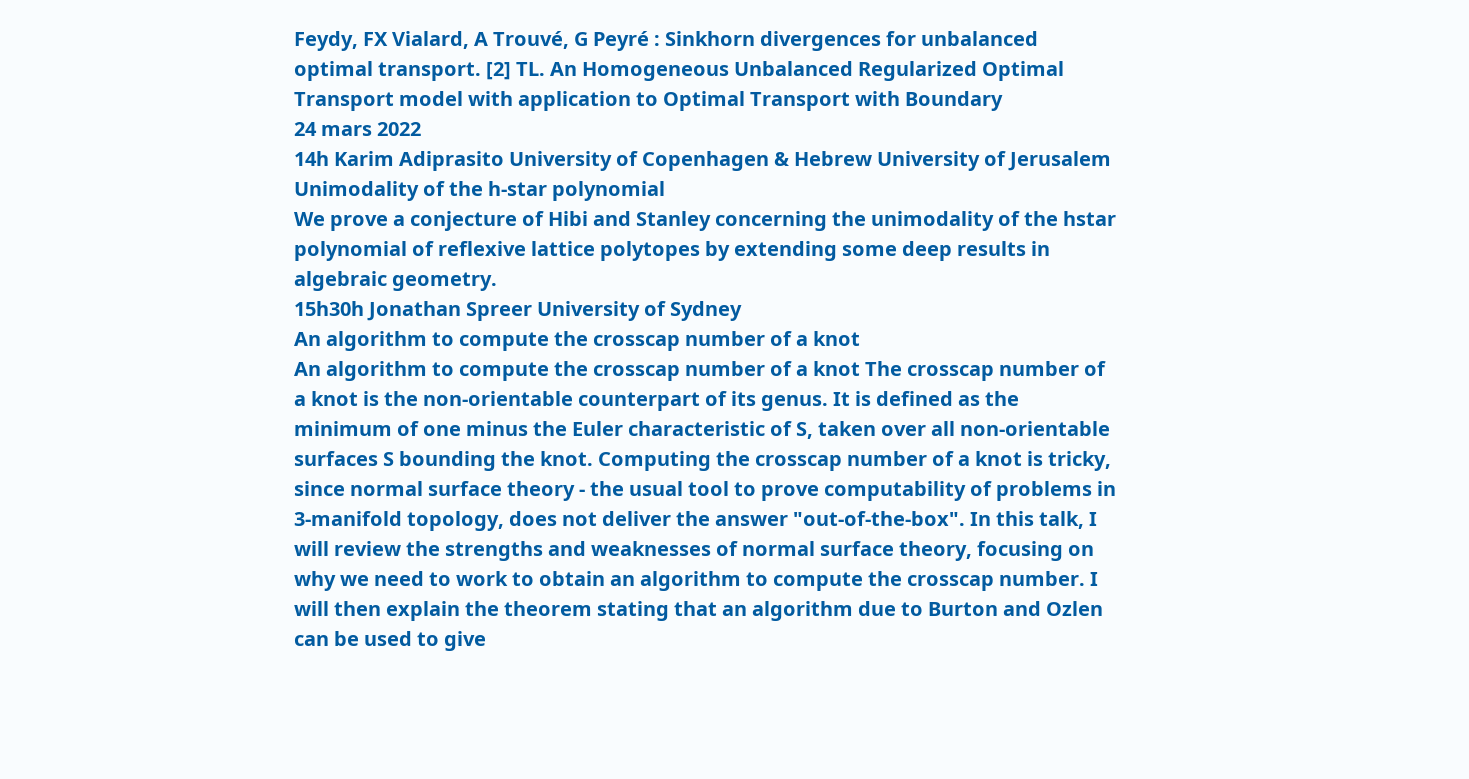Feydy, FX Vialard, A Trouvé, G Peyré : Sinkhorn divergences for unbalanced optimal transport. [2] TL. An Homogeneous Unbalanced Regularized Optimal Transport model with application to Optimal Transport with Boundary
24 mars 2022
14h Karim Adiprasito University of Copenhagen & Hebrew University of Jerusalem
Unimodality of the h-star polynomial
We prove a conjecture of Hibi and Stanley concerning the unimodality of the hstar polynomial of reflexive lattice polytopes by extending some deep results in algebraic geometry.
15h30h Jonathan Spreer University of Sydney
An algorithm to compute the crosscap number of a knot
An algorithm to compute the crosscap number of a knot The crosscap number of a knot is the non-orientable counterpart of its genus. It is defined as the minimum of one minus the Euler characteristic of S, taken over all non-orientable surfaces S bounding the knot. Computing the crosscap number of a knot is tricky, since normal surface theory - the usual tool to prove computability of problems in 3-manifold topology, does not deliver the answer "out-of-the-box". In this talk, I will review the strengths and weaknesses of normal surface theory, focusing on why we need to work to obtain an algorithm to compute the crosscap number. I will then explain the theorem stating that an algorithm due to Burton and Ozlen can be used to give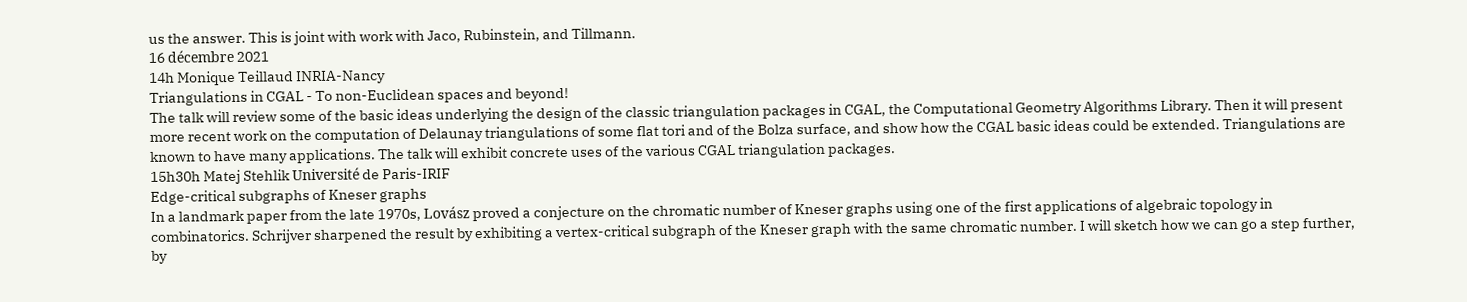us the answer. This is joint with work with Jaco, Rubinstein, and Tillmann.
16 décembre 2021
14h Monique Teillaud INRIA-Nancy
Triangulations in CGAL - To non-Euclidean spaces and beyond!
The talk will review some of the basic ideas underlying the design of the classic triangulation packages in CGAL, the Computational Geometry Algorithms Library. Then it will present more recent work on the computation of Delaunay triangulations of some flat tori and of the Bolza surface, and show how the CGAL basic ideas could be extended. Triangulations are known to have many applications. The talk will exhibit concrete uses of the various CGAL triangulation packages.
15h30h Matej Stehlik Université de Paris-IRIF
Edge-critical subgraphs of Kneser graphs
In a landmark paper from the late 1970s, Lovász proved a conjecture on the chromatic number of Kneser graphs using one of the first applications of algebraic topology in combinatorics. Schrijver sharpened the result by exhibiting a vertex-critical subgraph of the Kneser graph with the same chromatic number. I will sketch how we can go a step further, by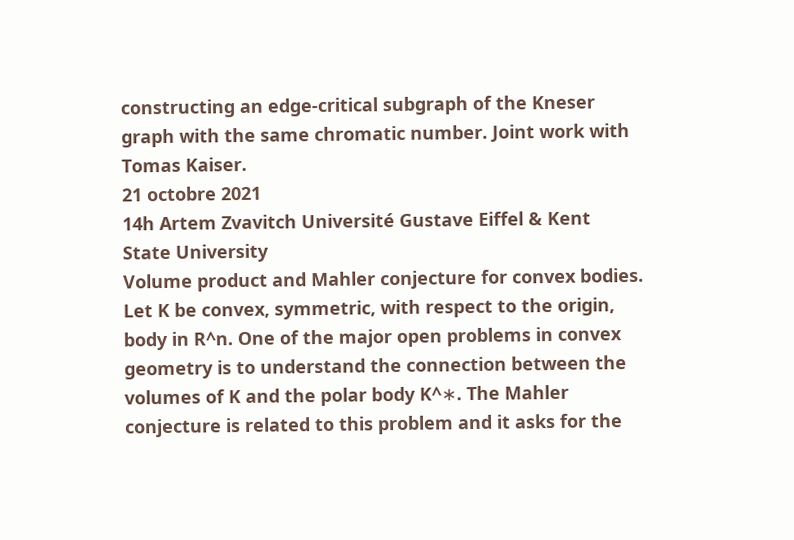constructing an edge-critical subgraph of the Kneser graph with the same chromatic number. Joint work with Tomas Kaiser.
21 octobre 2021
14h Artem Zvavitch Université Gustave Eiffel & Kent State University
Volume product and Mahler conjecture for convex bodies.
Let K be convex, symmetric, with respect to the origin, body in R^n. One of the major open problems in convex geometry is to understand the connection between the volumes of K and the polar body K^∗. The Mahler conjecture is related to this problem and it asks for the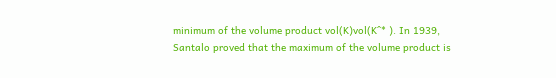minimum of the volume product vol(K)vol(K^* ). In 1939, Santalo proved that the maximum of the volume product is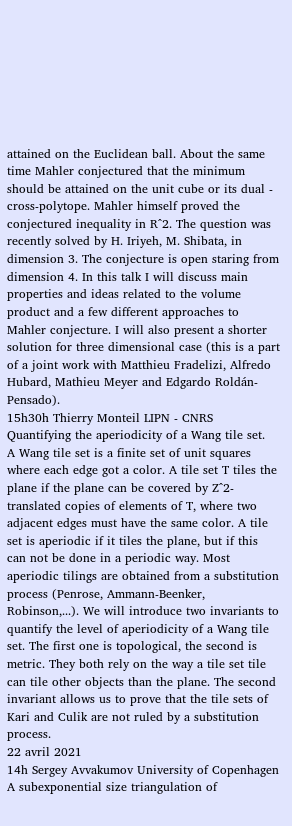attained on the Euclidean ball. About the same time Mahler conjectured that the minimum should be attained on the unit cube or its dual - cross-polytope. Mahler himself proved the conjectured inequality in R^2. The question was recently solved by H. Iriyeh, M. Shibata, in dimension 3. The conjecture is open staring from dimension 4. In this talk I will discuss main properties and ideas related to the volume product and a few different approaches to Mahler conjecture. I will also present a shorter solution for three dimensional case (this is a part of a joint work with Matthieu Fradelizi, Alfredo Hubard, Mathieu Meyer and Edgardo Roldán-Pensado).
15h30h Thierry Monteil LIPN - CNRS
Quantifying the aperiodicity of a Wang tile set.
A Wang tile set is a finite set of unit squares where each edge got a color. A tile set T tiles the plane if the plane can be covered by Z^2-translated copies of elements of T, where two adjacent edges must have the same color. A tile set is aperiodic if it tiles the plane, but if this can not be done in a periodic way. Most aperiodic tilings are obtained from a substitution process (Penrose, Ammann-Beenker, Robinson,...). We will introduce two invariants to quantify the level of aperiodicity of a Wang tile set. The first one is topological, the second is metric. They both rely on the way a tile set tile can tile other objects than the plane. The second invariant allows us to prove that the tile sets of Kari and Culik are not ruled by a substitution process.
22 avril 2021
14h Sergey Avvakumov University of Copenhagen
A subexponential size triangulation of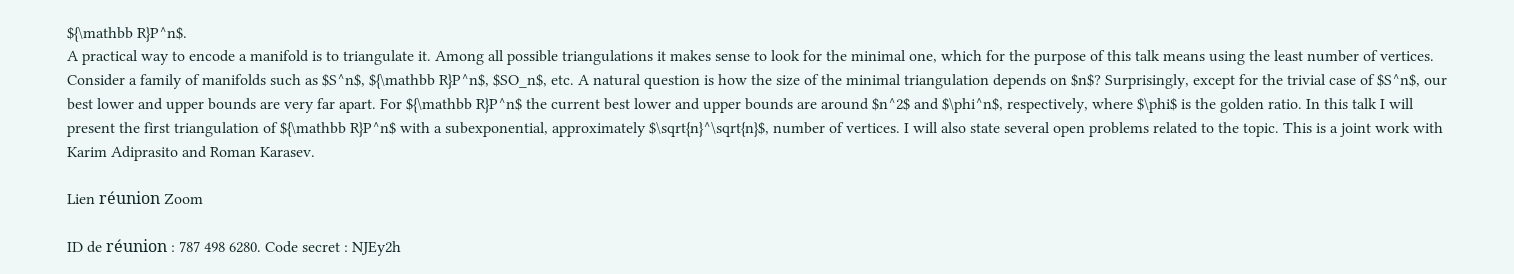${\mathbb R}P^n$.
A practical way to encode a manifold is to triangulate it. Among all possible triangulations it makes sense to look for the minimal one, which for the purpose of this talk means using the least number of vertices. Consider a family of manifolds such as $S^n$, ${\mathbb R}P^n$, $SO_n$, etc. A natural question is how the size of the minimal triangulation depends on $n$? Surprisingly, except for the trivial case of $S^n$, our best lower and upper bounds are very far apart. For ${\mathbb R}P^n$ the current best lower and upper bounds are around $n^2$ and $\phi^n$, respectively, where $\phi$ is the golden ratio. In this talk I will present the first triangulation of ${\mathbb R}P^n$ with a subexponential, approximately $\sqrt{n}^\sqrt{n}$, number of vertices. I will also state several open problems related to the topic. This is a joint work with Karim Adiprasito and Roman Karasev.

Lien réunion Zoom

ID de réunion : 787 498 6280. Code secret : NJEy2h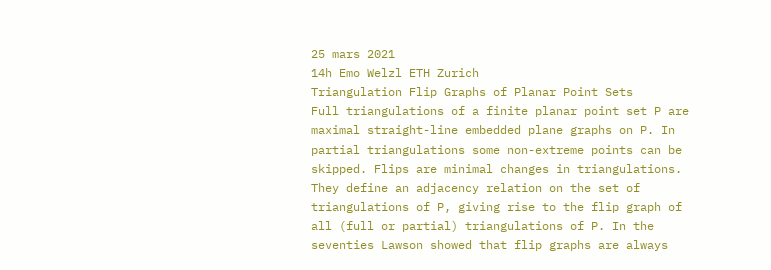25 mars 2021
14h Emo Welzl ETH Zurich
Triangulation Flip Graphs of Planar Point Sets
Full triangulations of a finite planar point set P are maximal straight-line embedded plane graphs on P. In partial triangulations some non-extreme points can be skipped. Flips are minimal changes in triangulations. They define an adjacency relation on the set of triangulations of P, giving rise to the flip graph of all (full or partial) triangulations of P. In the seventies Lawson showed that flip graphs are always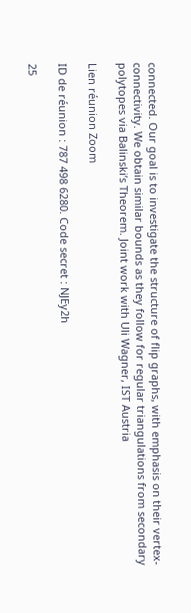connected. Our goal is to investigate the structure of flip graphs, with emphasis on their vertex-connectivity. We obtain similar bounds as they follow for regular triangulations from secondary polytopes via Balinski’s Theorem. Joint work with Uli Wagner, IST Austria

Lien réunion Zoom

ID de réunion : 787 498 6280. Code secret : NJEy2h

25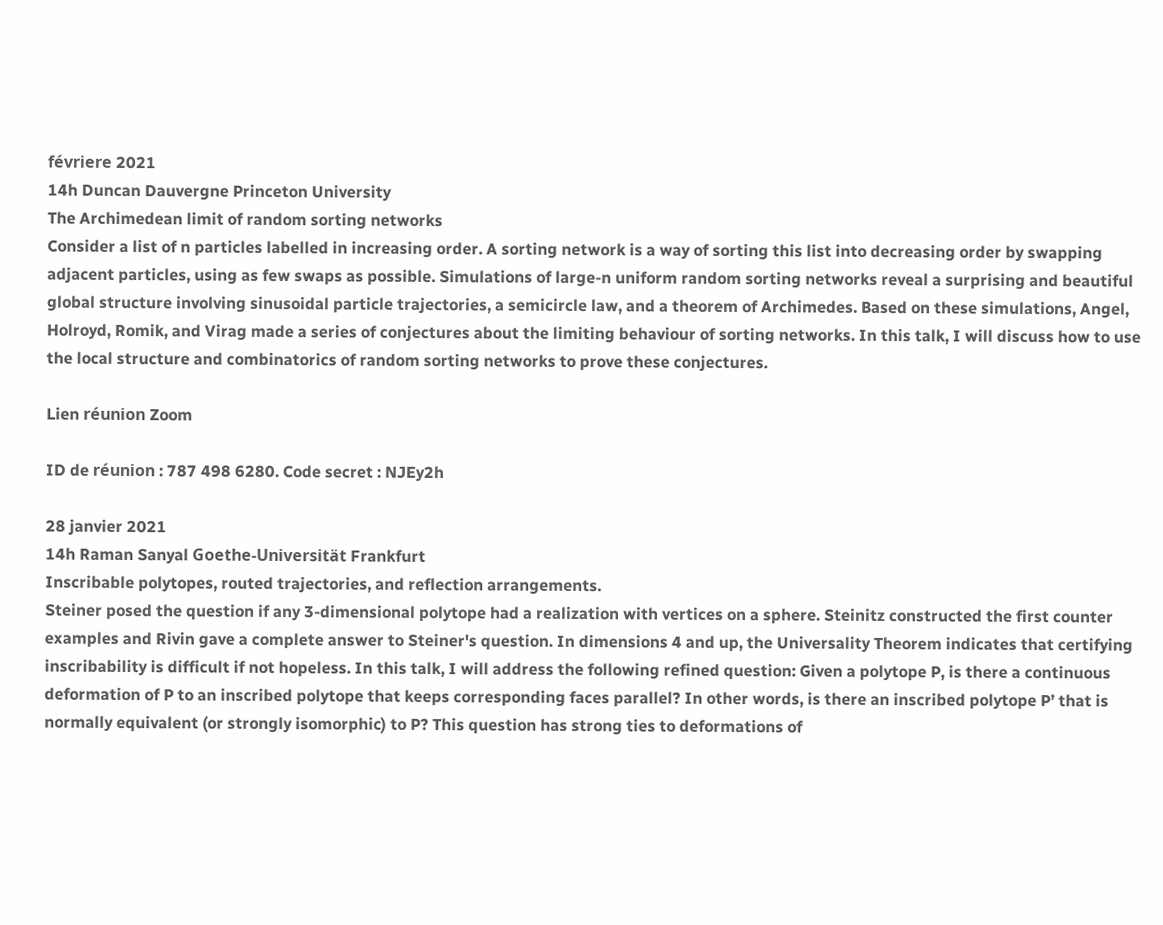févriere 2021
14h Duncan Dauvergne Princeton University
The Archimedean limit of random sorting networks
Consider a list of n particles labelled in increasing order. A sorting network is a way of sorting this list into decreasing order by swapping adjacent particles, using as few swaps as possible. Simulations of large-n uniform random sorting networks reveal a surprising and beautiful global structure involving sinusoidal particle trajectories, a semicircle law, and a theorem of Archimedes. Based on these simulations, Angel, Holroyd, Romik, and Virag made a series of conjectures about the limiting behaviour of sorting networks. In this talk, I will discuss how to use the local structure and combinatorics of random sorting networks to prove these conjectures.

Lien réunion Zoom

ID de réunion : 787 498 6280. Code secret : NJEy2h

28 janvier 2021
14h Raman Sanyal Goethe-Universität Frankfurt
Inscribable polytopes, routed trajectories, and reflection arrangements.
Steiner posed the question if any 3-dimensional polytope had a realization with vertices on a sphere. Steinitz constructed the first counter examples and Rivin gave a complete answer to Steiner's question. In dimensions 4 and up, the Universality Theorem indicates that certifying inscribability is difficult if not hopeless. In this talk, I will address the following refined question: Given a polytope P, is there a continuous deformation of P to an inscribed polytope that keeps corresponding faces parallel? In other words, is there an inscribed polytope P’ that is normally equivalent (or strongly isomorphic) to P? This question has strong ties to deformations of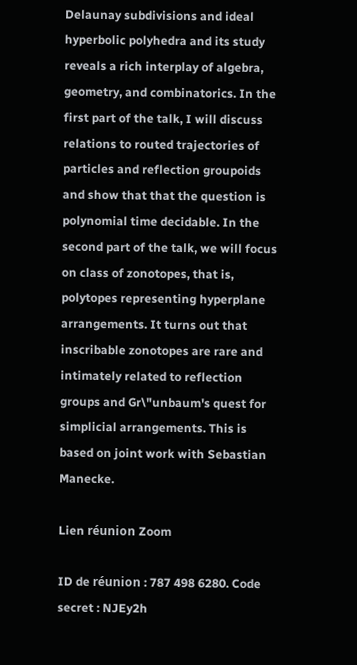Delaunay subdivisions and ideal hyperbolic polyhedra and its study reveals a rich interplay of algebra, geometry, and combinatorics. In the first part of the talk, I will discuss relations to routed trajectories of particles and reflection groupoids and show that that the question is polynomial time decidable. In the second part of the talk, we will focus on class of zonotopes, that is, polytopes representing hyperplane arrangements. It turns out that inscribable zonotopes are rare and intimately related to reflection groups and Gr\"unbaum's quest for simplicial arrangements. This is based on joint work with Sebastian Manecke.

Lien réunion Zoom

ID de réunion : 787 498 6280. Code secret : NJEy2h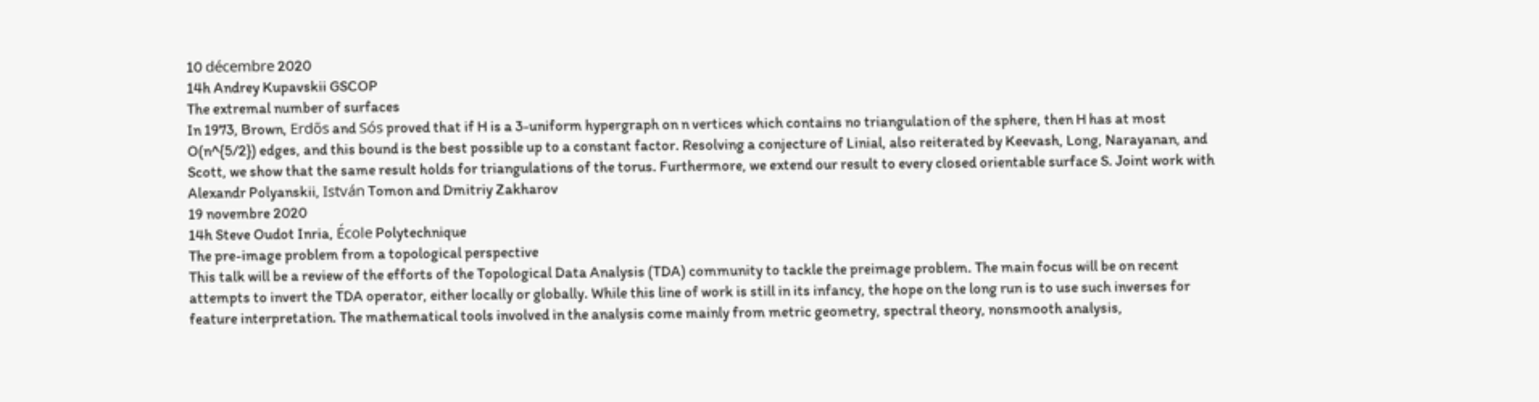10 décembre 2020
14h Andrey Kupavskii GSCOP
The extremal number of surfaces
In 1973, Brown, Erdős and Sós proved that if H is a 3-uniform hypergraph on n vertices which contains no triangulation of the sphere, then H has at most O(n^{5/2}) edges, and this bound is the best possible up to a constant factor. Resolving a conjecture of Linial, also reiterated by Keevash, Long, Narayanan, and Scott, we show that the same result holds for triangulations of the torus. Furthermore, we extend our result to every closed orientable surface S. Joint work with Alexandr Polyanskii, István Tomon and Dmitriy Zakharov
19 novembre 2020
14h Steve Oudot Inria, École Polytechnique
The pre-image problem from a topological perspective
This talk will be a review of the efforts of the Topological Data Analysis (TDA) community to tackle the preimage problem. The main focus will be on recent attempts to invert the TDA operator, either locally or globally. While this line of work is still in its infancy, the hope on the long run is to use such inverses for feature interpretation. The mathematical tools involved in the analysis come mainly from metric geometry, spectral theory, nonsmooth analysis,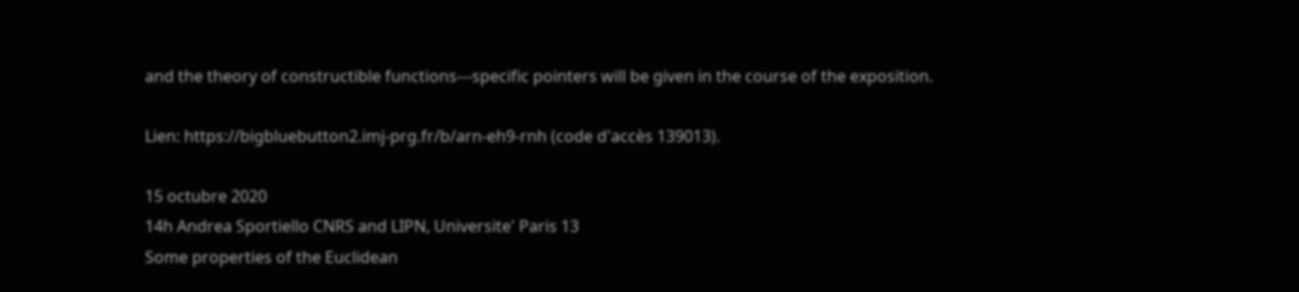and the theory of constructible functions---specific pointers will be given in the course of the exposition.

Lien: https://bigbluebutton2.imj-prg.fr/b/arn-eh9-rnh (code d'accès 139013).

15 octubre 2020
14h Andrea Sportiello CNRS and LIPN, Universite' Paris 13
Some properties of the Euclidean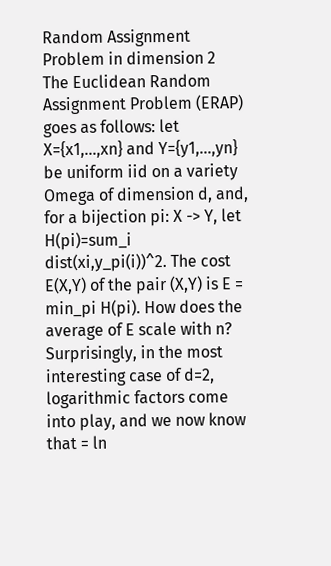Random Assignment Problem in dimension 2
The Euclidean Random Assignment Problem (ERAP) goes as follows: let X={x1,...,xn} and Y={y1,...,yn} be uniform iid on a variety Omega of dimension d, and, for a bijection pi: X -> Y, let H(pi)=sum_i dist(xi,y_pi(i))^2. The cost E(X,Y) of the pair (X,Y) is E = min_pi H(pi). How does the average of E scale with n? Surprisingly, in the most interesting case of d=2, logarithmic factors come into play, and we now know that = ln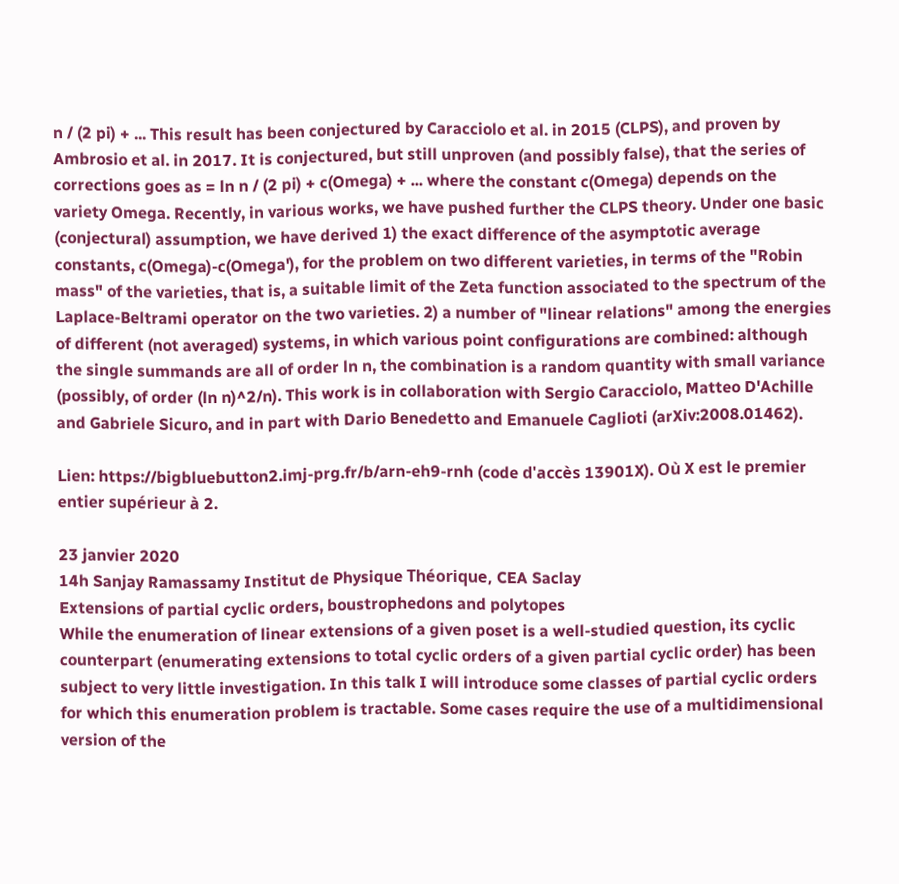n / (2 pi) + ... This result has been conjectured by Caracciolo et al. in 2015 (CLPS), and proven by Ambrosio et al. in 2017. It is conjectured, but still unproven (and possibly false), that the series of corrections goes as = ln n / (2 pi) + c(Omega) + ... where the constant c(Omega) depends on the variety Omega. Recently, in various works, we have pushed further the CLPS theory. Under one basic (conjectural) assumption, we have derived 1) the exact difference of the asymptotic average constants, c(Omega)-c(Omega'), for the problem on two different varieties, in terms of the "Robin mass" of the varieties, that is, a suitable limit of the Zeta function associated to the spectrum of the Laplace-Beltrami operator on the two varieties. 2) a number of "linear relations" among the energies of different (not averaged) systems, in which various point configurations are combined: although the single summands are all of order ln n, the combination is a random quantity with small variance (possibly, of order (ln n)^2/n). This work is in collaboration with Sergio Caracciolo, Matteo D'Achille and Gabriele Sicuro, and in part with Dario Benedetto and Emanuele Caglioti (arXiv:2008.01462).

Lien: https://bigbluebutton2.imj-prg.fr/b/arn-eh9-rnh (code d'accès 13901X). Où X est le premier entier supérieur à 2.

23 janvier 2020
14h Sanjay Ramassamy Institut de Physique Théorique, CEA Saclay
Extensions of partial cyclic orders, boustrophedons and polytopes
While the enumeration of linear extensions of a given poset is a well-studied question, its cyclic counterpart (enumerating extensions to total cyclic orders of a given partial cyclic order) has been subject to very little investigation. In this talk I will introduce some classes of partial cyclic orders for which this enumeration problem is tractable. Some cases require the use of a multidimensional version of the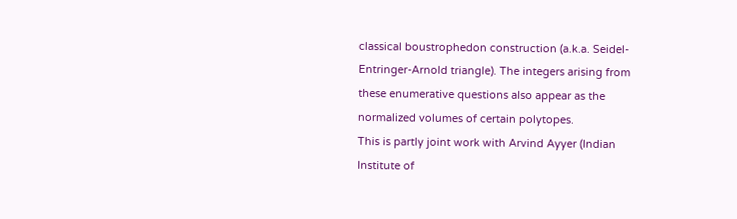classical boustrophedon construction (a.k.a. Seidel-Entringer-Arnold triangle). The integers arising from these enumerative questions also appear as the normalized volumes of certain polytopes.
This is partly joint work with Arvind Ayyer (Indian Institute of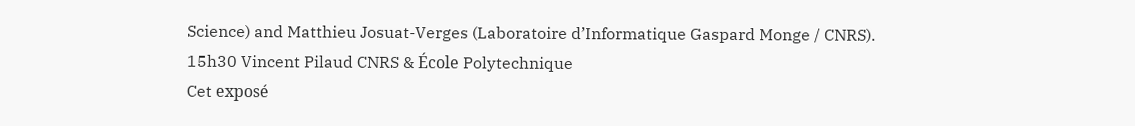Science) and Matthieu Josuat-Verges (Laboratoire d’Informatique Gaspard Monge / CNRS).
15h30 Vincent Pilaud CNRS & École Polytechnique
Cet exposé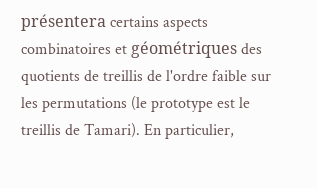présentera certains aspects combinatoires et géométriques des quotients de treillis de l'ordre faible sur les permutations (le prototype est le treillis de Tamari). En particulier,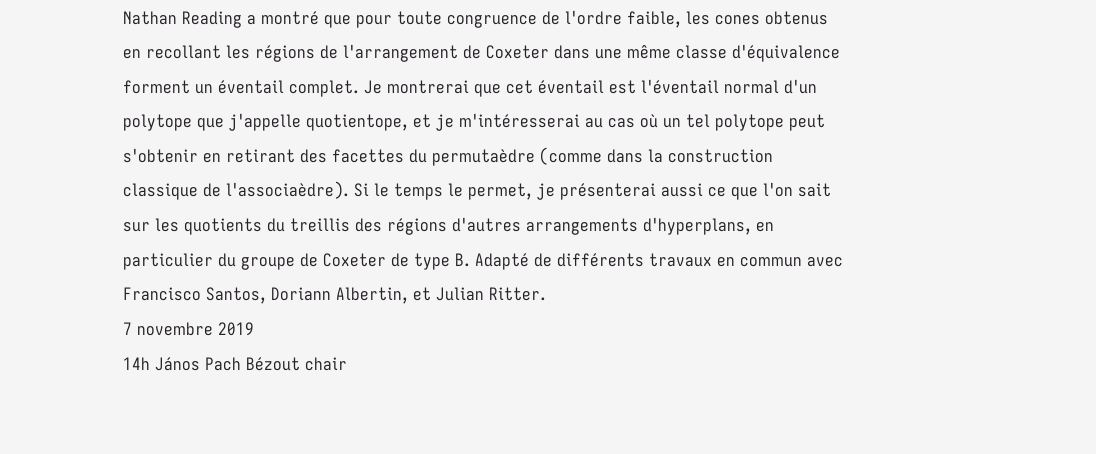Nathan Reading a montré que pour toute congruence de l'ordre faible, les cones obtenus en recollant les régions de l'arrangement de Coxeter dans une même classe d'équivalence forment un éventail complet. Je montrerai que cet éventail est l'éventail normal d'un polytope que j'appelle quotientope, et je m'intéresserai au cas où un tel polytope peut s'obtenir en retirant des facettes du permutaèdre (comme dans la construction classique de l'associaèdre). Si le temps le permet, je présenterai aussi ce que l'on sait sur les quotients du treillis des régions d'autres arrangements d'hyperplans, en particulier du groupe de Coxeter de type B. Adapté de différents travaux en commun avec Francisco Santos, Doriann Albertin, et Julian Ritter.
7 novembre 2019
14h János Pach Bézout chair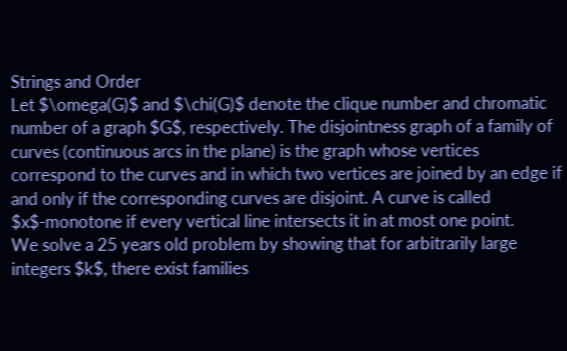Strings and Order
Let $\omega(G)$ and $\chi(G)$ denote the clique number and chromatic number of a graph $G$, respectively. The disjointness graph of a family of curves (continuous arcs in the plane) is the graph whose vertices correspond to the curves and in which two vertices are joined by an edge if and only if the corresponding curves are disjoint. A curve is called $x$-monotone if every vertical line intersects it in at most one point.
We solve a 25 years old problem by showing that for arbitrarily large integers $k$, there exist families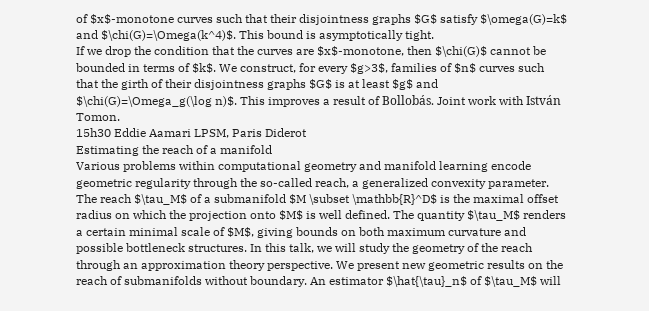of $x$-monotone curves such that their disjointness graphs $G$ satisfy $\omega(G)=k$ and $\chi(G)=\Omega(k^4)$. This bound is asymptotically tight.
If we drop the condition that the curves are $x$-monotone, then $\chi(G)$ cannot be bounded in terms of $k$. We construct, for every $g>3$, families of $n$ curves such that the girth of their disjointness graphs $G$ is at least $g$ and $\chi(G)=\Omega_g(\log n)$. This improves a result of Bollobás. Joint work with István Tomon.
15h30 Eddie Aamari LPSM, Paris Diderot
Estimating the reach of a manifold
Various problems within computational geometry and manifold learning encode geometric regularity through the so-called reach, a generalized convexity parameter. The reach $\tau_M$ of a submanifold $M \subset \mathbb{R}^D$ is the maximal offset radius on which the projection onto $M$ is well defined. The quantity $\tau_M$ renders a certain minimal scale of $M$, giving bounds on both maximum curvature and possible bottleneck structures. In this talk, we will study the geometry of the reach through an approximation theory perspective. We present new geometric results on the reach of submanifolds without boundary. An estimator $\hat{\tau}_n$ of $\tau_M$ will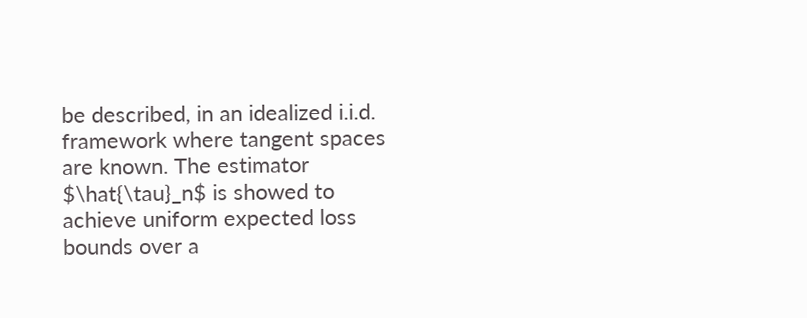be described, in an idealized i.i.d. framework where tangent spaces are known. The estimator $\hat{\tau}_n$ is showed to achieve uniform expected loss bounds over a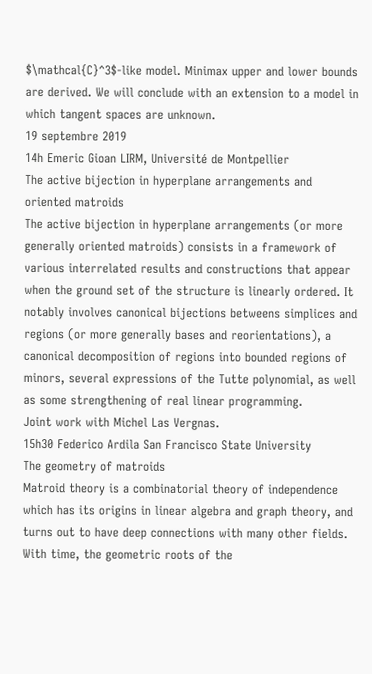$\mathcal{C}^3$-like model. Minimax upper and lower bounds are derived. We will conclude with an extension to a model in which tangent spaces are unknown.
19 septembre 2019
14h Emeric Gioan LIRM, Université de Montpellier
The active bijection in hyperplane arrangements and oriented matroids
The active bijection in hyperplane arrangements (or more generally oriented matroids) consists in a framework of various interrelated results and constructions that appear when the ground set of the structure is linearly ordered. It notably involves canonical bijections betweens simplices and regions (or more generally bases and reorientations), a canonical decomposition of regions into bounded regions of minors, several expressions of the Tutte polynomial, as well as some strengthening of real linear programming.
Joint work with Michel Las Vergnas.
15h30 Federico Ardila San Francisco State University
The geometry of matroids
Matroid theory is a combinatorial theory of independence which has its origins in linear algebra and graph theory, and turns out to have deep connections with many other fields. With time, the geometric roots of the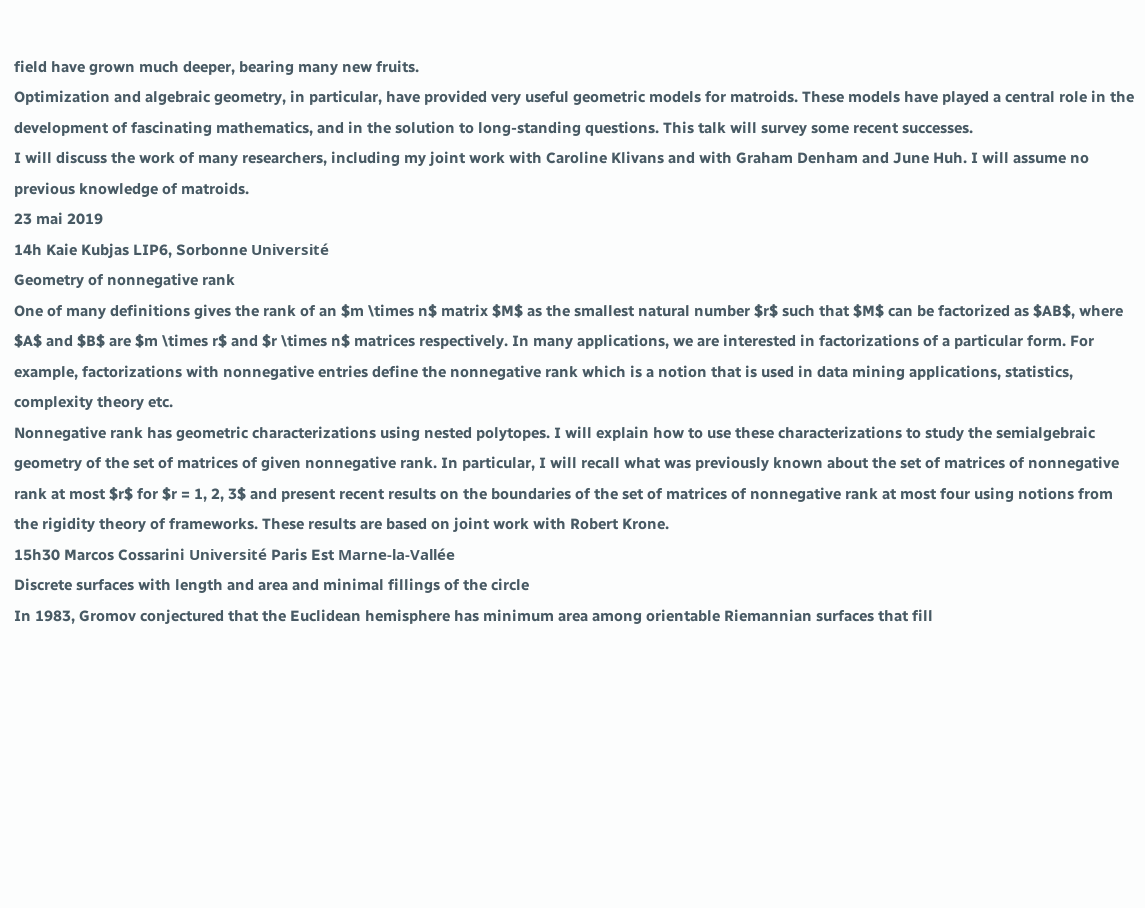field have grown much deeper, bearing many new fruits.
Optimization and algebraic geometry, in particular, have provided very useful geometric models for matroids. These models have played a central role in the development of fascinating mathematics, and in the solution to long-standing questions. This talk will survey some recent successes.
I will discuss the work of many researchers, including my joint work with Caroline Klivans and with Graham Denham and June Huh. I will assume no previous knowledge of matroids.
23 mai 2019
14h Kaie Kubjas LIP6, Sorbonne Université
Geometry of nonnegative rank
One of many definitions gives the rank of an $m \times n$ matrix $M$ as the smallest natural number $r$ such that $M$ can be factorized as $AB$, where $A$ and $B$ are $m \times r$ and $r \times n$ matrices respectively. In many applications, we are interested in factorizations of a particular form. For example, factorizations with nonnegative entries define the nonnegative rank which is a notion that is used in data mining applications, statistics, complexity theory etc.
Nonnegative rank has geometric characterizations using nested polytopes. I will explain how to use these characterizations to study the semialgebraic geometry of the set of matrices of given nonnegative rank. In particular, I will recall what was previously known about the set of matrices of nonnegative rank at most $r$ for $r = 1, 2, 3$ and present recent results on the boundaries of the set of matrices of nonnegative rank at most four using notions from the rigidity theory of frameworks. These results are based on joint work with Robert Krone.
15h30 Marcos Cossarini Université Paris Est Marne-la-Vallée
Discrete surfaces with length and area and minimal fillings of the circle
In 1983, Gromov conjectured that the Euclidean hemisphere has minimum area among orientable Riemannian surfaces that fill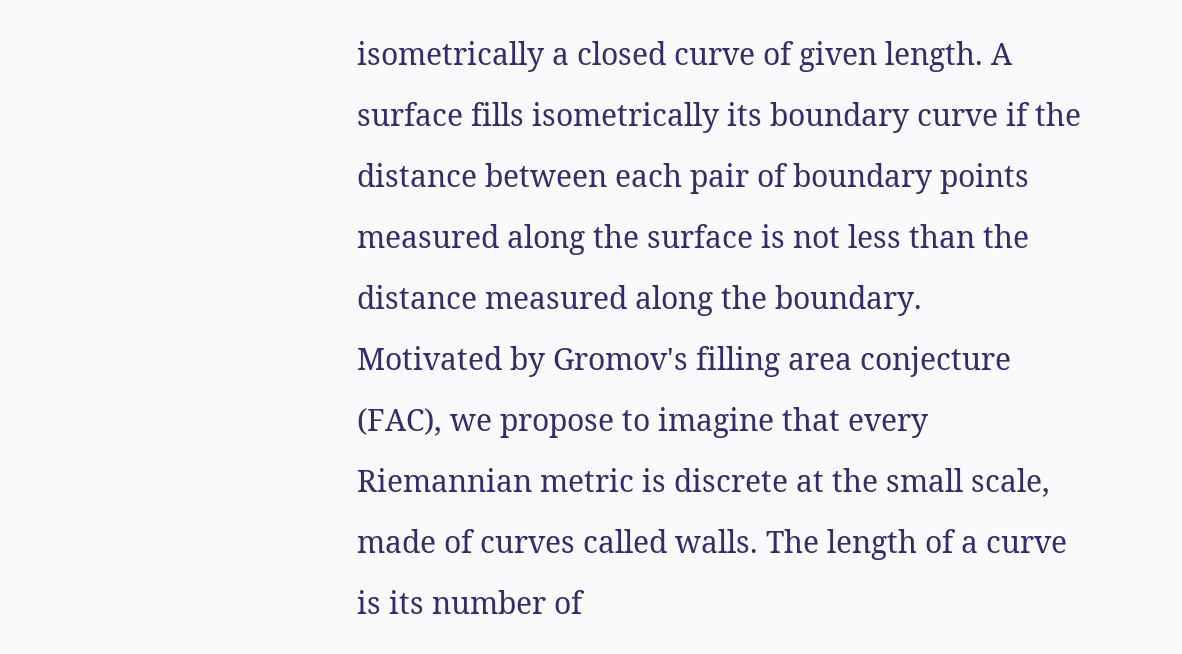isometrically a closed curve of given length. A surface fills isometrically its boundary curve if the distance between each pair of boundary points measured along the surface is not less than the distance measured along the boundary.
Motivated by Gromov's filling area conjecture (FAC), we propose to imagine that every Riemannian metric is discrete at the small scale, made of curves called walls. The length of a curve is its number of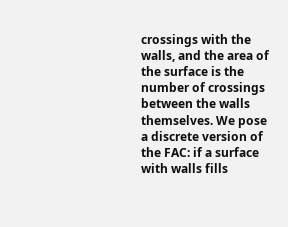crossings with the walls, and the area of the surface is the number of crossings between the walls themselves. We pose a discrete version of the FAC: if a surface with walls fills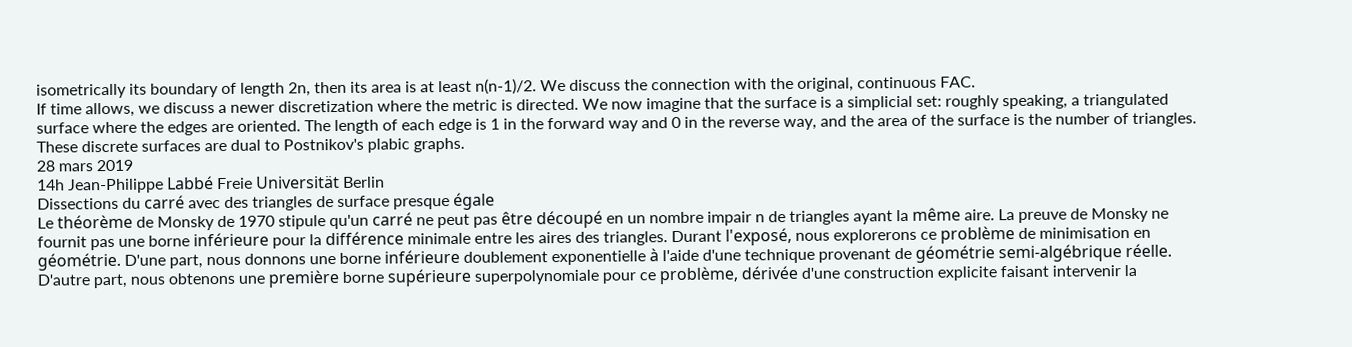isometrically its boundary of length 2n, then its area is at least n(n-1)/2. We discuss the connection with the original, continuous FAC.
If time allows, we discuss a newer discretization where the metric is directed. We now imagine that the surface is a simplicial set: roughly speaking, a triangulated surface where the edges are oriented. The length of each edge is 1 in the forward way and 0 in the reverse way, and the area of the surface is the number of triangles. These discrete surfaces are dual to Postnikov's plabic graphs.
28 mars 2019
14h Jean-Philippe Labbé Freie Universität Berlin
Dissections du carré avec des triangles de surface presque égale
Le théorème de Monsky de 1970 stipule qu'un carré ne peut pas être découpé en un nombre impair n de triangles ayant la même aire. La preuve de Monsky ne fournit pas une borne inférieure pour la différence minimale entre les aires des triangles. Durant l'exposé, nous explorerons ce problème de minimisation en géométrie. D'une part, nous donnons une borne inférieure doublement exponentielle à l'aide d'une technique provenant de géométrie semi-algébrique réelle. D'autre part, nous obtenons une première borne supérieure superpolynomiale pour ce problème, dérivée d'une construction explicite faisant intervenir la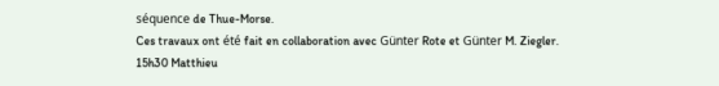séquence de Thue-Morse.
Ces travaux ont été fait en collaboration avec Günter Rote et Günter M. Ziegler.
15h30 Matthieu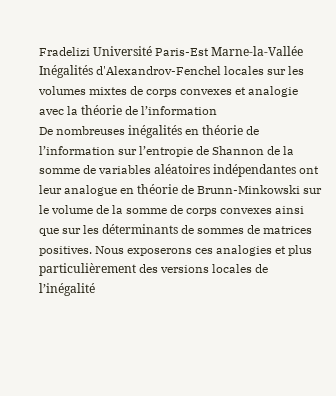Fradelizi Université Paris-Est Marne-la-Vallée
Inégalités d'Alexandrov-Fenchel locales sur les volumes mixtes de corps convexes et analogie avec la théorie de l’information
De nombreuses inégalités en théorie de l’information sur l’entropie de Shannon de la somme de variables aléatoires indépendantes ont leur analogue en théorie de Brunn-Minkowski sur le volume de la somme de corps convexes ainsi que sur les déterminants de sommes de matrices positives. Nous exposerons ces analogies et plus particulièrement des versions locales de l’inégalité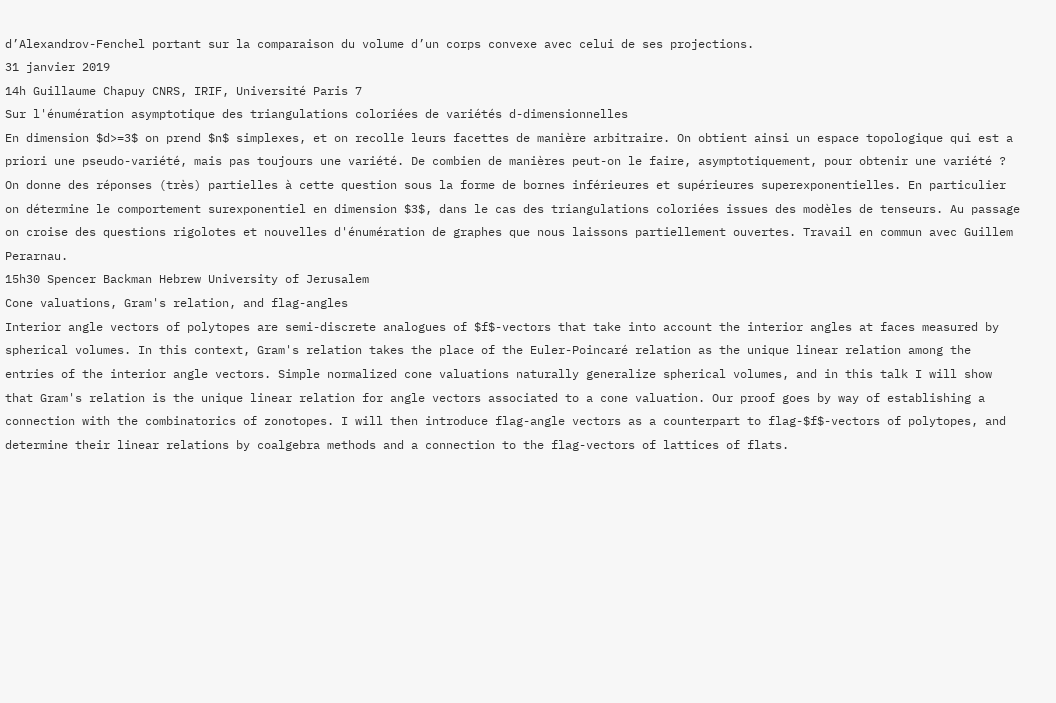d’Alexandrov-Fenchel portant sur la comparaison du volume d’un corps convexe avec celui de ses projections.
31 janvier 2019
14h Guillaume Chapuy CNRS, IRIF, Université Paris 7
Sur l'énumération asymptotique des triangulations coloriées de variétés d-dimensionnelles
En dimension $d>=3$ on prend $n$ simplexes, et on recolle leurs facettes de manière arbitraire. On obtient ainsi un espace topologique qui est a priori une pseudo-variété, mais pas toujours une variété. De combien de manières peut-on le faire, asymptotiquement, pour obtenir une variété ? On donne des réponses (très) partielles à cette question sous la forme de bornes inférieures et supérieures superexponentielles. En particulier on détermine le comportement surexponentiel en dimension $3$, dans le cas des triangulations coloriées issues des modèles de tenseurs. Au passage on croise des questions rigolotes et nouvelles d'énumération de graphes que nous laissons partiellement ouvertes. Travail en commun avec Guillem Perarnau.
15h30 Spencer Backman Hebrew University of Jerusalem
Cone valuations, Gram's relation, and flag-angles
Interior angle vectors of polytopes are semi-discrete analogues of $f$-vectors that take into account the interior angles at faces measured by spherical volumes. In this context, Gram's relation takes the place of the Euler-Poincaré relation as the unique linear relation among the entries of the interior angle vectors. Simple normalized cone valuations naturally generalize spherical volumes, and in this talk I will show that Gram's relation is the unique linear relation for angle vectors associated to a cone valuation. Our proof goes by way of establishing a connection with the combinatorics of zonotopes. I will then introduce flag-angle vectors as a counterpart to flag-$f$-vectors of polytopes, and determine their linear relations by coalgebra methods and a connection to the flag-vectors of lattices of flats.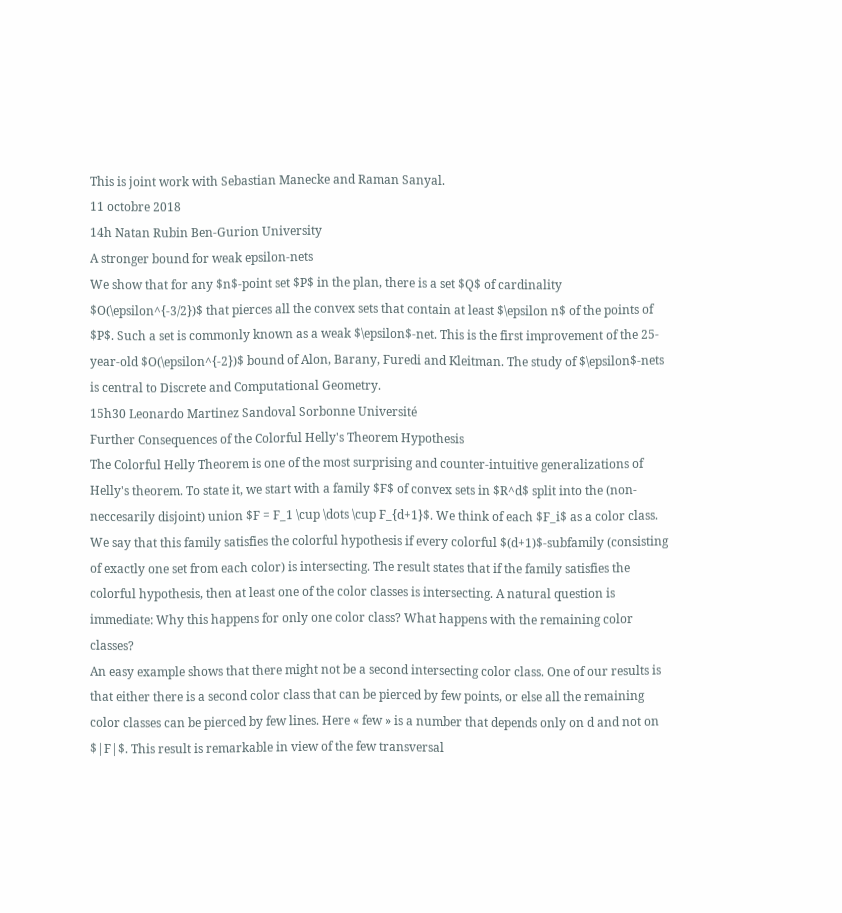This is joint work with Sebastian Manecke and Raman Sanyal.
11 octobre 2018
14h Natan Rubin Ben-Gurion University
A stronger bound for weak epsilon-nets
We show that for any $n$-point set $P$ in the plan, there is a set $Q$ of cardinality $O(\epsilon^{-3/2})$ that pierces all the convex sets that contain at least $\epsilon n$ of the points of $P$. Such a set is commonly known as a weak $\epsilon$-net. This is the first improvement of the 25-year-old $O(\epsilon^{-2})$ bound of Alon, Barany, Furedi and Kleitman. The study of $\epsilon$-nets is central to Discrete and Computational Geometry.
15h30 Leonardo Martinez Sandoval Sorbonne Université
Further Consequences of the Colorful Helly's Theorem Hypothesis
The Colorful Helly Theorem is one of the most surprising and counter-intuitive generalizations of Helly's theorem. To state it, we start with a family $F$ of convex sets in $R^d$ split into the (non-neccesarily disjoint) union $F = F_1 \cup \dots \cup F_{d+1}$. We think of each $F_i$ as a color class. We say that this family satisfies the colorful hypothesis if every colorful $(d+1)$-subfamily (consisting of exactly one set from each color) is intersecting. The result states that if the family satisfies the colorful hypothesis, then at least one of the color classes is intersecting. A natural question is immediate: Why this happens for only one color class? What happens with the remaining color classes?
An easy example shows that there might not be a second intersecting color class. One of our results is that either there is a second color class that can be pierced by few points, or else all the remaining color classes can be pierced by few lines. Here « few » is a number that depends only on d and not on $|F|$. This result is remarkable in view of the few transversal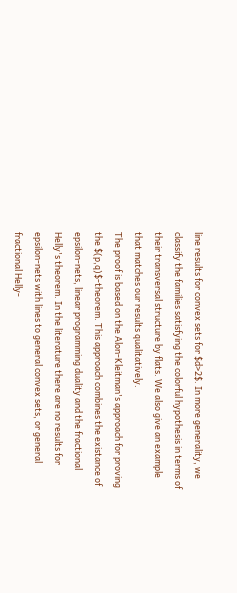line results for convex sets for $d>2$. In more generality, we classify the families satisfying the colorful hypothesis in terms of their transversal structure by flats. We also give an example that matches our results qualitatively.
The proof is based on the Alon-Kleitman's approach for proving the $(p,q)$-theorem. This approach combines the existance of epsilon-nets, linear programming duality and the fractional Helly's theorem. In the literature there are no results for epsilon-nets with lines to general convex sets, or general fractional Helly-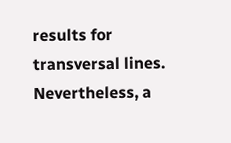results for transversal lines. Nevertheless, a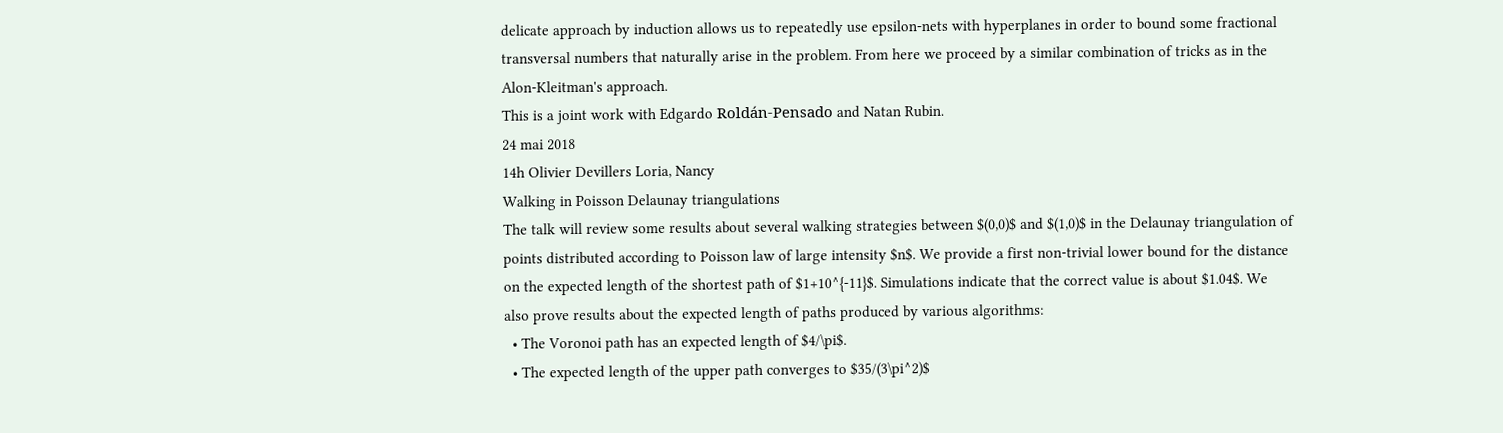delicate approach by induction allows us to repeatedly use epsilon-nets with hyperplanes in order to bound some fractional transversal numbers that naturally arise in the problem. From here we proceed by a similar combination of tricks as in the Alon-Kleitman's approach.
This is a joint work with Edgardo Roldán-Pensado and Natan Rubin.
24 mai 2018
14h Olivier Devillers Loria, Nancy
Walking in Poisson Delaunay triangulations
The talk will review some results about several walking strategies between $(0,0)$ and $(1,0)$ in the Delaunay triangulation of points distributed according to Poisson law of large intensity $n$. We provide a first non-trivial lower bound for the distance on the expected length of the shortest path of $1+10^{-11}$. Simulations indicate that the correct value is about $1.04$. We also prove results about the expected length of paths produced by various algorithms:
  • The Voronoi path has an expected length of $4/\pi$.
  • The expected length of the upper path converges to $35/(3\pi^2)$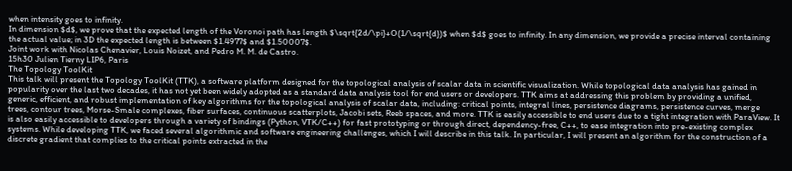when intensity goes to infinity.
In dimension $d$, we prove that the expected length of the Voronoi path has length $\sqrt{2d/\pi}+O(1/\sqrt{d})$ when $d$ goes to infinity. In any dimension, we provide a precise interval containing the actual value; in 3D the expected length is between $1.4977$ and $1.50007$.
Joint work with Nicolas Chenavier, Louis Noizet, and Pedro M. M. de Castro.
15h30 Julien Tierny LIP6, Paris
The Topology ToolKit
This talk will present the Topology ToolKit (TTK), a software platform designed for the topological analysis of scalar data in scientific visualization. While topological data analysis has gained in popularity over the last two decades, it has not yet been widely adopted as a standard data analysis tool for end users or developers. TTK aims at addressing this problem by providing a unified, generic, efficient, and robust implementation of key algorithms for the topological analysis of scalar data, including: critical points, integral lines, persistence diagrams, persistence curves, merge trees, contour trees, Morse-Smale complexes, fiber surfaces, continuous scatterplots, Jacobi sets, Reeb spaces, and more. TTK is easily accessible to end users due to a tight integration with ParaView. It is also easily accessible to developers through a variety of bindings (Python, VTK/C++) for fast prototyping or through direct, dependency-free, C++, to ease integration into pre-existing complex systems. While developing TTK, we faced several algorithmic and software engineering challenges, which I will describe in this talk. In particular, I will present an algorithm for the construction of a discrete gradient that complies to the critical points extracted in the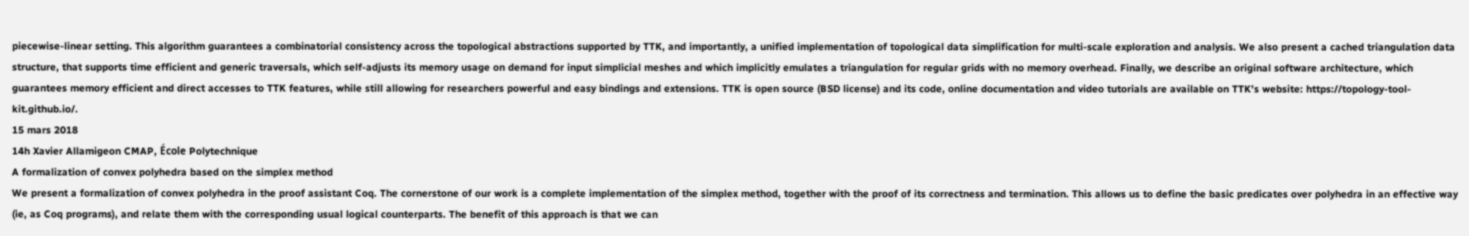piecewise-linear setting. This algorithm guarantees a combinatorial consistency across the topological abstractions supported by TTK, and importantly, a unified implementation of topological data simplification for multi-scale exploration and analysis. We also present a cached triangulation data structure, that supports time efficient and generic traversals, which self-adjusts its memory usage on demand for input simplicial meshes and which implicitly emulates a triangulation for regular grids with no memory overhead. Finally, we describe an original software architecture, which guarantees memory efficient and direct accesses to TTK features, while still allowing for researchers powerful and easy bindings and extensions. TTK is open source (BSD license) and its code, online documentation and video tutorials are available on TTK’s website: https://topology-tool-kit.github.io/.
15 mars 2018
14h Xavier Allamigeon CMAP, École Polytechnique
A formalization of convex polyhedra based on the simplex method
We present a formalization of convex polyhedra in the proof assistant Coq. The cornerstone of our work is a complete implementation of the simplex method, together with the proof of its correctness and termination. This allows us to define the basic predicates over polyhedra in an effective way (ie, as Coq programs), and relate them with the corresponding usual logical counterparts. The benefit of this approach is that we can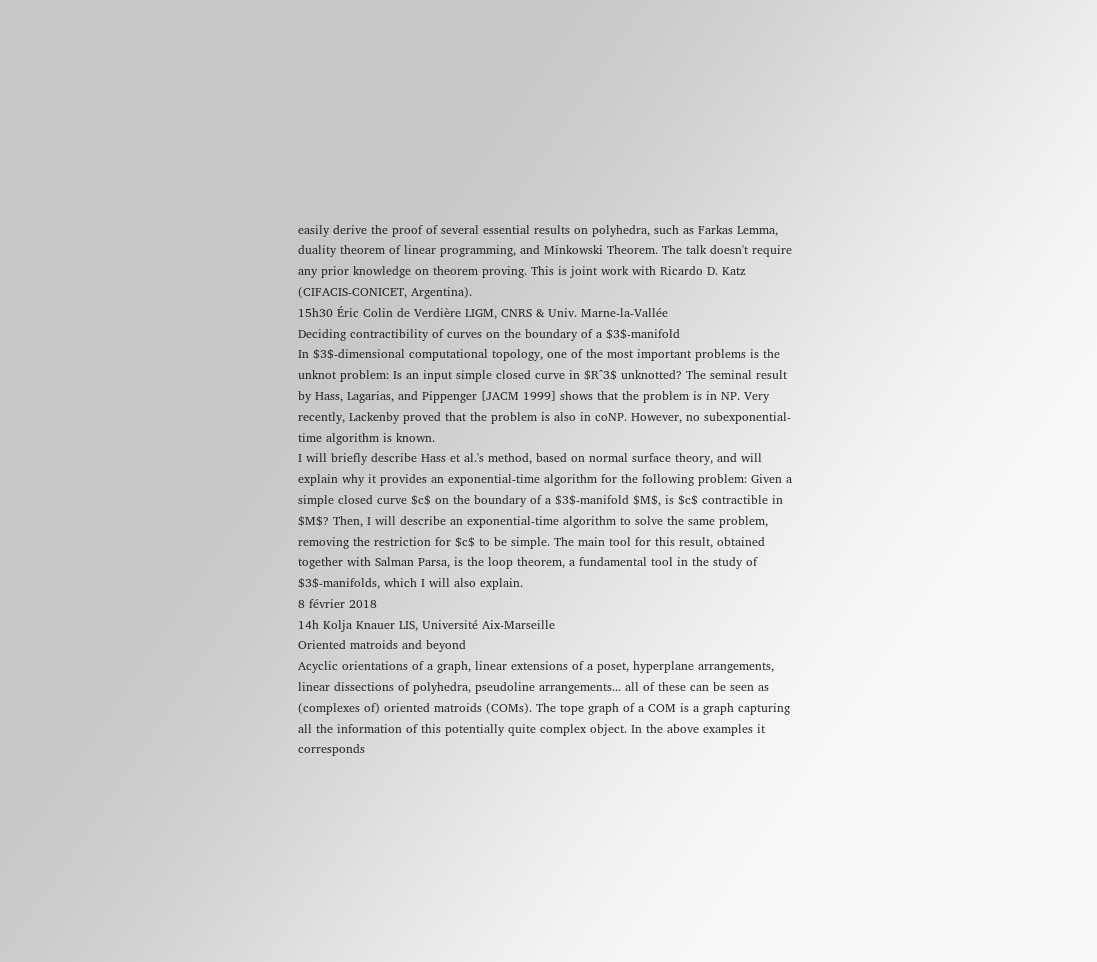easily derive the proof of several essential results on polyhedra, such as Farkas Lemma, duality theorem of linear programming, and Minkowski Theorem. The talk doesn't require any prior knowledge on theorem proving. This is joint work with Ricardo D. Katz (CIFACIS-CONICET, Argentina).
15h30 Éric Colin de Verdière LIGM, CNRS & Univ. Marne-la-Vallée
Deciding contractibility of curves on the boundary of a $3$-manifold
In $3$-dimensional computational topology, one of the most important problems is the unknot problem: Is an input simple closed curve in $R^3$ unknotted? The seminal result by Hass, Lagarias, and Pippenger [JACM 1999] shows that the problem is in NP. Very recently, Lackenby proved that the problem is also in coNP. However, no subexponential-time algorithm is known.
I will briefly describe Hass et al.'s method, based on normal surface theory, and will explain why it provides an exponential-time algorithm for the following problem: Given a simple closed curve $c$ on the boundary of a $3$-manifold $M$, is $c$ contractible in $M$? Then, I will describe an exponential-time algorithm to solve the same problem, removing the restriction for $c$ to be simple. The main tool for this result, obtained together with Salman Parsa, is the loop theorem, a fundamental tool in the study of $3$-manifolds, which I will also explain.
8 février 2018
14h Kolja Knauer LIS, Université Aix-Marseille
Oriented matroids and beyond
Acyclic orientations of a graph, linear extensions of a poset, hyperplane arrangements, linear dissections of polyhedra, pseudoline arrangements... all of these can be seen as (complexes of) oriented matroids (COMs). The tope graph of a COM is a graph capturing all the information of this potentially quite complex object. In the above examples it corresponds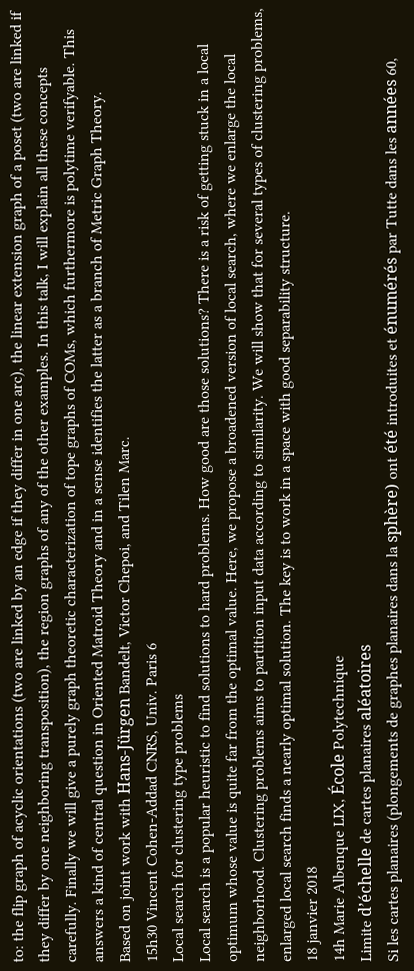to: the flip graph of acyclic orientations (two are linked by an edge if they differ in one arc), the linear extension graph of a poset (two are linked if they differ by one neighboring transposition), the region graphs of any of the other examples. In this talk, I will explain all these concepts carefully. Finally we will give a purely graph theoretic characterization of tope graphs of COMs, which furthermore is polytime verifyable. This answers a kind of central question in Oriented Matroid Theory and in a sense identifies the latter as a branch of Metric Graph Theory.
Based on joint work with Hans-Jürgen Bandelt, Victor Chepoi, and Tilen Marc.
15h30 Vincent Cohen-Addad CNRS, Univ. Paris 6
Local search for clustering type problems
Local search is a popular heuristic to find solutions to hard problems. How good are those solutions? There is a risk of getting stuck in a local optimum whose value is quite far from the optimal value. Here, we propose a broadened version of local search, where we enlarge the local neighborhood. Clustering problems aims to partition input data according to similarity. We will show that for several types of clustering problems, enlarged local search finds a nearly optimal solution. The key is to work in a space with good separability structure.
18 janvier 2018
14h Marie Albenque LIX, École Polytechnique
Limite d’échelle de cartes planaires aléatoires
Si les cartes planaires (plongements de graphes planaires dans la sphère) ont été introduites et énumérés par Tutte dans les années 60,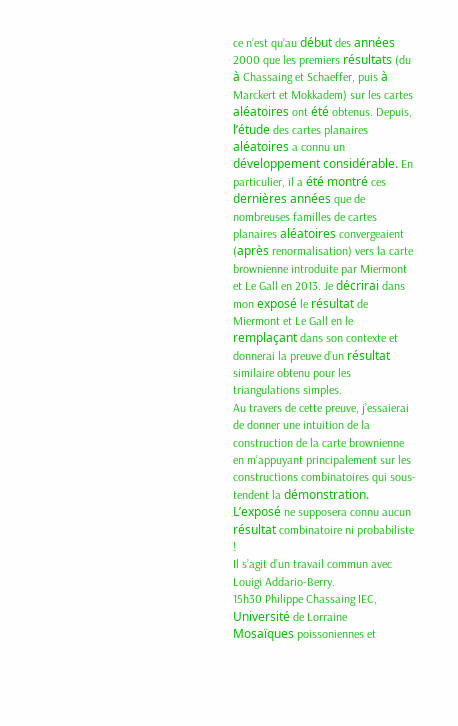ce n’est qu’au début des années 2000 que les premiers résultats (du à Chassaing et Schaeffer, puis à Marckert et Mokkadem) sur les cartes aléatoires ont été obtenus. Depuis, l’étude des cartes planaires aléatoires a connu un développement considérable. En particulier, il a été montré ces dernières années que de nombreuses familles de cartes planaires aléatoires convergeaient (après renormalisation) vers la carte brownienne introduite par Miermont et Le Gall en 2013. Je décrirai dans mon exposé le résultat de Miermont et Le Gall en le remplaçant dans son contexte et donnerai la preuve d’un résultat similaire obtenu pour les triangulations simples.
Au travers de cette preuve, j’essaierai de donner une intuition de la construction de la carte brownienne en m’appuyant principalement sur les constructions combinatoires qui sous-tendent la démonstration. L’exposé ne supposera connu aucun résultat combinatoire ni probabiliste !
Il s’agit d’un travail commun avec Louigi Addario-Berry.
15h30 Philippe Chassaing IEC, Université de Lorraine
Mosaïques poissoniennes et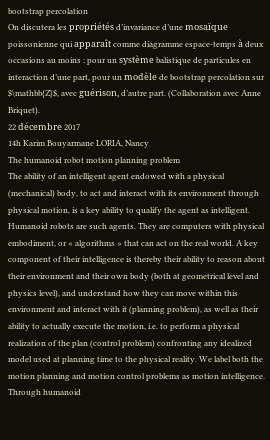bootstrap percolation
On discutera les propriétés d’invariance d’une mosaïque poissonienne qui apparaît comme diagramme espace-temps à deux occasions au moins : pour un système balistique de particules en interaction d’une part, pour un modèle de bootstrap percolation sur $\mathbb{Z}$, avec guérison, d’autre part. (Collaboration avec Anne Briquet).
22 décembre 2017
14h Karim Bouyarmane LORIA, Nancy
The humanoid robot motion planning problem
The ability of an intelligent agent endowed with a physical (mechanical) body, to act and interact with its environment through physical motion, is a key ability to qualify the agent as intelligent. Humanoid robots are such agents. They are computers with physical embodiment, or « algorithms » that can act on the real world. A key component of their intelligence is thereby their ability to reason about their environment and their own body (both at geometrical level and physics level), and understand how they can move within this environment and interact with it (planning problem), as well as their ability to actually execute the motion, i.e. to perform a physical realization of the plan (control problem) confronting any idealized model used at planning time to the physical reality. We label both the motion planning and motion control problems as motion intelligence. Through humanoid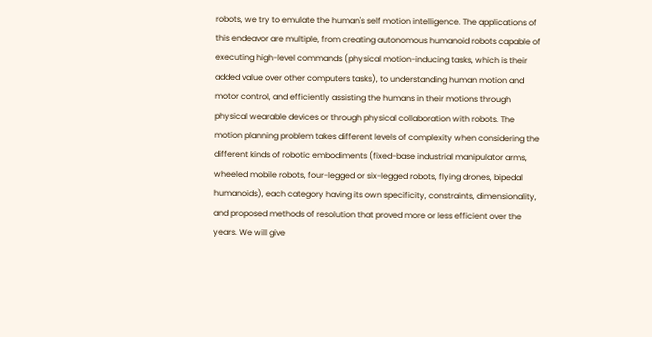robots, we try to emulate the human's self motion intelligence. The applications of this endeavor are multiple, from creating autonomous humanoid robots capable of executing high-level commands (physical motion-inducing tasks, which is their added value over other computers tasks), to understanding human motion and motor control, and efficiently assisting the humans in their motions through physical wearable devices or through physical collaboration with robots. The motion planning problem takes different levels of complexity when considering the different kinds of robotic embodiments (fixed-base industrial manipulator arms, wheeled mobile robots, four-legged or six-legged robots, flying drones, bipedal humanoids), each category having its own specificity, constraints, dimensionality, and proposed methods of resolution that proved more or less efficient over the years. We will give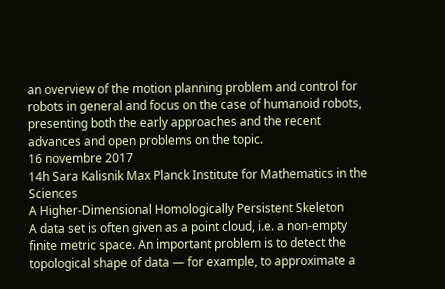an overview of the motion planning problem and control for robots in general and focus on the case of humanoid robots, presenting both the early approaches and the recent advances and open problems on the topic.
16 novembre 2017
14h Sara Kalisnik Max Planck Institute for Mathematics in the Sciences
A Higher-Dimensional Homologically Persistent Skeleton
A data set is often given as a point cloud, i.e. a non-empty finite metric space. An important problem is to detect the topological shape of data — for example, to approximate a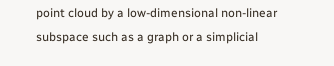point cloud by a low-dimensional non-linear subspace such as a graph or a simplicial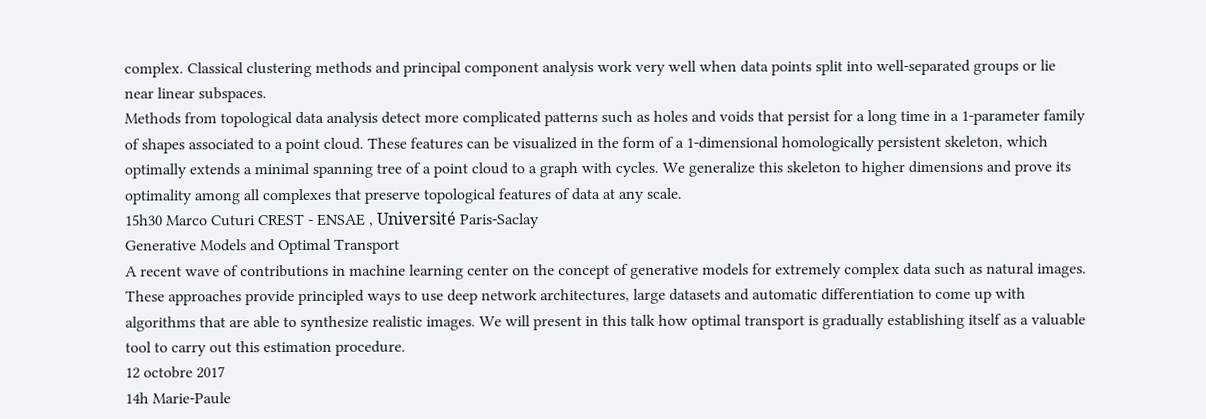complex. Classical clustering methods and principal component analysis work very well when data points split into well-separated groups or lie near linear subspaces.
Methods from topological data analysis detect more complicated patterns such as holes and voids that persist for a long time in a 1-parameter family of shapes associated to a point cloud. These features can be visualized in the form of a 1-dimensional homologically persistent skeleton, which optimally extends a minimal spanning tree of a point cloud to a graph with cycles. We generalize this skeleton to higher dimensions and prove its optimality among all complexes that preserve topological features of data at any scale.
15h30 Marco Cuturi CREST - ENSAE , Université Paris-Saclay
Generative Models and Optimal Transport
A recent wave of contributions in machine learning center on the concept of generative models for extremely complex data such as natural images. These approaches provide principled ways to use deep network architectures, large datasets and automatic differentiation to come up with algorithms that are able to synthesize realistic images. We will present in this talk how optimal transport is gradually establishing itself as a valuable tool to carry out this estimation procedure.
12 octobre 2017
14h Marie-Paule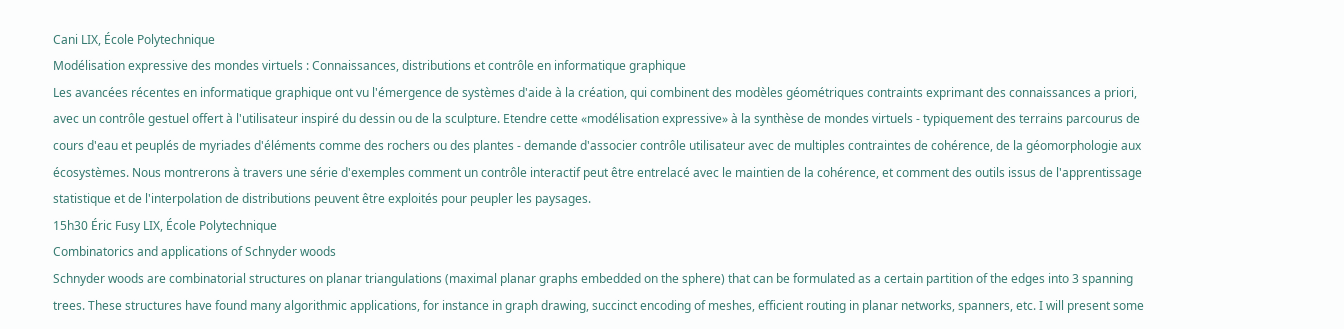Cani LIX, École Polytechnique
Modélisation expressive des mondes virtuels : Connaissances, distributions et contrôle en informatique graphique
Les avancées récentes en informatique graphique ont vu l'émergence de systèmes d'aide à la création, qui combinent des modèles géométriques contraints exprimant des connaissances a priori, avec un contrôle gestuel offert à l'utilisateur inspiré du dessin ou de la sculpture. Etendre cette «modélisation expressive» à la synthèse de mondes virtuels - typiquement des terrains parcourus de cours d'eau et peuplés de myriades d'éléments comme des rochers ou des plantes - demande d'associer contrôle utilisateur avec de multiples contraintes de cohérence, de la géomorphologie aux écosystèmes. Nous montrerons à travers une série d'exemples comment un contrôle interactif peut être entrelacé avec le maintien de la cohérence, et comment des outils issus de l'apprentissage statistique et de l'interpolation de distributions peuvent être exploités pour peupler les paysages.
15h30 Éric Fusy LIX, École Polytechnique
Combinatorics and applications of Schnyder woods
Schnyder woods are combinatorial structures on planar triangulations (maximal planar graphs embedded on the sphere) that can be formulated as a certain partition of the edges into 3 spanning trees. These structures have found many algorithmic applications, for instance in graph drawing, succinct encoding of meshes, efficient routing in planar networks, spanners, etc. I will present some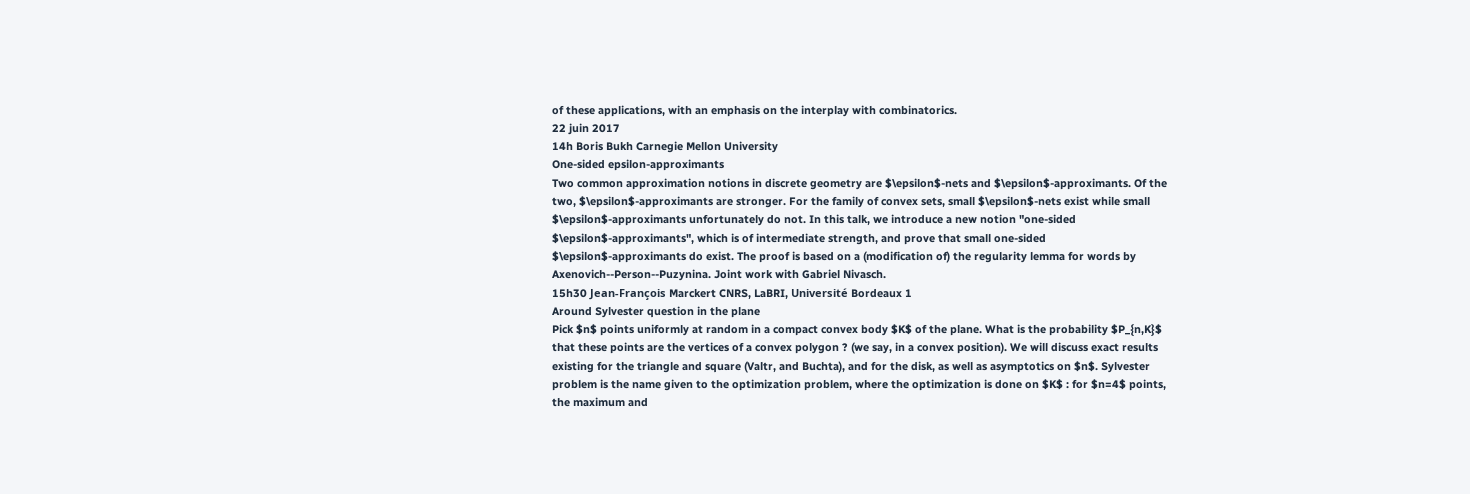of these applications, with an emphasis on the interplay with combinatorics.
22 juin 2017
14h Boris Bukh Carnegie Mellon University
One-sided epsilon-approximants
Two common approximation notions in discrete geometry are $\epsilon$-nets and $\epsilon$-approximants. Of the two, $\epsilon$-approximants are stronger. For the family of convex sets, small $\epsilon$-nets exist while small $\epsilon$-approximants unfortunately do not. In this talk, we introduce a new notion "one-sided $\epsilon$-approximants", which is of intermediate strength, and prove that small one-sided $\epsilon$-approximants do exist. The proof is based on a (modification of) the regularity lemma for words by Axenovich--Person--Puzynina. Joint work with Gabriel Nivasch.
15h30 Jean-François Marckert CNRS, LaBRI, Université Bordeaux 1
Around Sylvester question in the plane
Pick $n$ points uniformly at random in a compact convex body $K$ of the plane. What is the probability $P_{n,K}$ that these points are the vertices of a convex polygon ? (we say, in a convex position). We will discuss exact results existing for the triangle and square (Valtr, and Buchta), and for the disk, as well as asymptotics on $n$. Sylvester problem is the name given to the optimization problem, where the optimization is done on $K$ : for $n=4$ points, the maximum and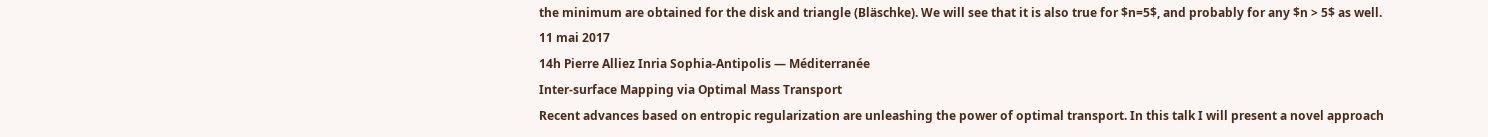the minimum are obtained for the disk and triangle (Bläschke). We will see that it is also true for $n=5$, and probably for any $n > 5$ as well.
11 mai 2017
14h Pierre Alliez Inria Sophia-Antipolis — Méditerranée
Inter-surface Mapping via Optimal Mass Transport
Recent advances based on entropic regularization are unleashing the power of optimal transport. In this talk I will present a novel approach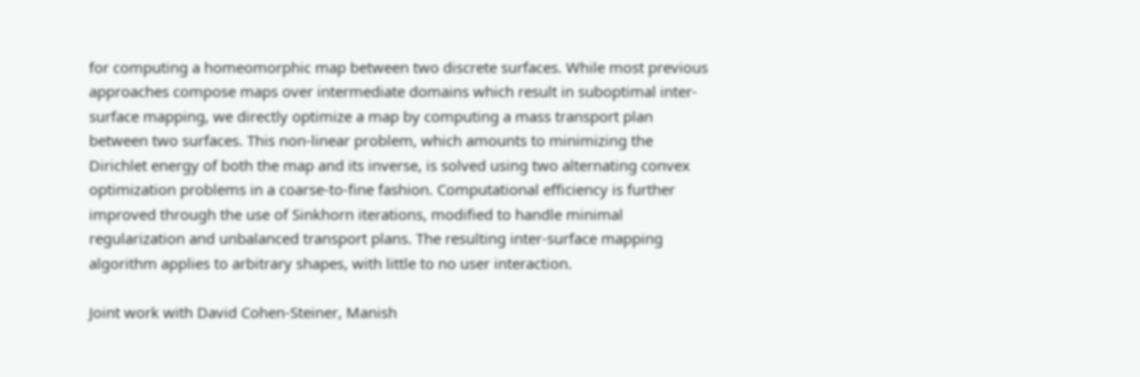for computing a homeomorphic map between two discrete surfaces. While most previous approaches compose maps over intermediate domains which result in suboptimal inter-surface mapping, we directly optimize a map by computing a mass transport plan between two surfaces. This non-linear problem, which amounts to minimizing the Dirichlet energy of both the map and its inverse, is solved using two alternating convex optimization problems in a coarse-to-fine fashion. Computational efficiency is further improved through the use of Sinkhorn iterations, modified to handle minimal regularization and unbalanced transport plans. The resulting inter-surface mapping algorithm applies to arbitrary shapes, with little to no user interaction.

Joint work with David Cohen-Steiner, Manish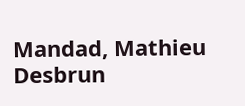Mandad, Mathieu Desbrun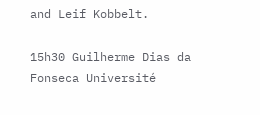and Leif Kobbelt.

15h30 Guilherme Dias da Fonseca Université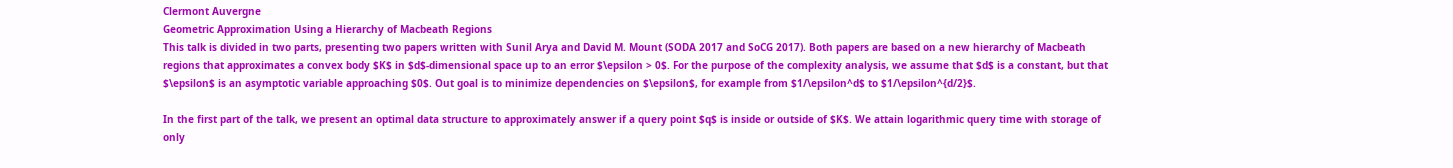Clermont Auvergne
Geometric Approximation Using a Hierarchy of Macbeath Regions
This talk is divided in two parts, presenting two papers written with Sunil Arya and David M. Mount (SODA 2017 and SoCG 2017). Both papers are based on a new hierarchy of Macbeath regions that approximates a convex body $K$ in $d$-dimensional space up to an error $\epsilon > 0$. For the purpose of the complexity analysis, we assume that $d$ is a constant, but that $\epsilon$ is an asymptotic variable approaching $0$. Out goal is to minimize dependencies on $\epsilon$, for example from $1/\epsilon^d$ to $1/\epsilon^{d/2}$.

In the first part of the talk, we present an optimal data structure to approximately answer if a query point $q$ is inside or outside of $K$. We attain logarithmic query time with storage of only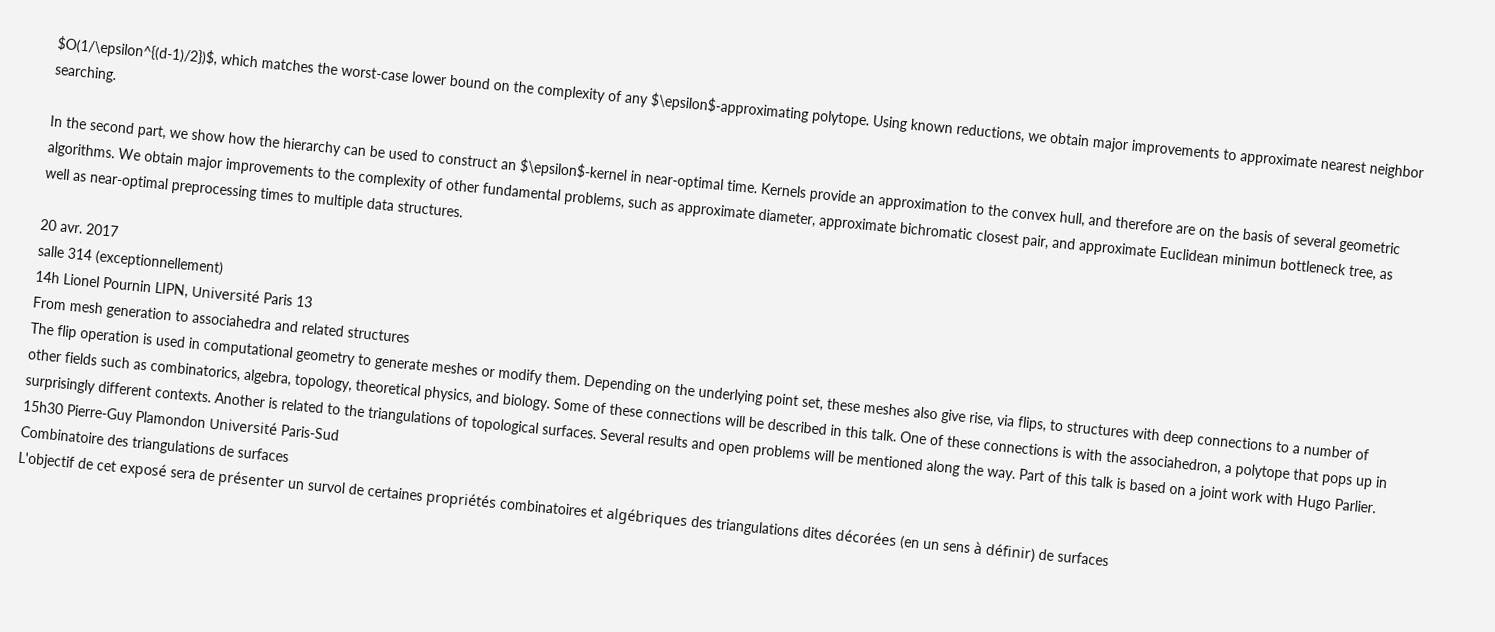$O(1/\epsilon^{(d-1)/2})$, which matches the worst-case lower bound on the complexity of any $\epsilon$-approximating polytope. Using known reductions, we obtain major improvements to approximate nearest neighbor searching.

In the second part, we show how the hierarchy can be used to construct an $\epsilon$-kernel in near-optimal time. Kernels provide an approximation to the convex hull, and therefore are on the basis of several geometric algorithms. We obtain major improvements to the complexity of other fundamental problems, such as approximate diameter, approximate bichromatic closest pair, and approximate Euclidean minimun bottleneck tree, as well as near-optimal preprocessing times to multiple data structures.

20 avr. 2017
salle 314 (exceptionnellement)
14h Lionel Pournin LIPN, Université Paris 13
From mesh generation to associahedra and related structures
The flip operation is used in computational geometry to generate meshes or modify them. Depending on the underlying point set, these meshes also give rise, via flips, to structures with deep connections to a number of other fields such as combinatorics, algebra, topology, theoretical physics, and biology. Some of these connections will be described in this talk. One of these connections is with the associahedron, a polytope that pops up in surprisingly different contexts. Another is related to the triangulations of topological surfaces. Several results and open problems will be mentioned along the way. Part of this talk is based on a joint work with Hugo Parlier.
15h30 Pierre-Guy Plamondon Université Paris-Sud
Combinatoire des triangulations de surfaces
L'objectif de cet exposé sera de présenter un survol de certaines propriétés combinatoires et algébriques des triangulations dites décorées (en un sens à définir) de surfaces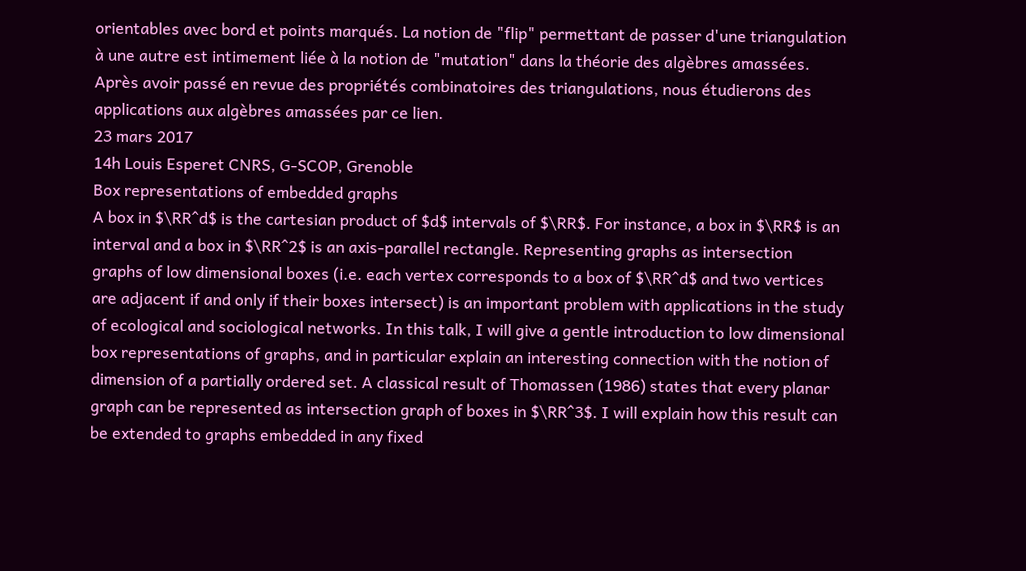orientables avec bord et points marqués. La notion de "flip" permettant de passer d'une triangulation à une autre est intimement liée à la notion de "mutation" dans la théorie des algèbres amassées. Après avoir passé en revue des propriétés combinatoires des triangulations, nous étudierons des applications aux algèbres amassées par ce lien.
23 mars 2017
14h Louis Esperet CNRS, G-SCOP, Grenoble
Box representations of embedded graphs
A box in $\RR^d$ is the cartesian product of $d$ intervals of $\RR$. For instance, a box in $\RR$ is an interval and a box in $\RR^2$ is an axis-parallel rectangle. Representing graphs as intersection graphs of low dimensional boxes (i.e. each vertex corresponds to a box of $\RR^d$ and two vertices are adjacent if and only if their boxes intersect) is an important problem with applications in the study of ecological and sociological networks. In this talk, I will give a gentle introduction to low dimensional box representations of graphs, and in particular explain an interesting connection with the notion of dimension of a partially ordered set. A classical result of Thomassen (1986) states that every planar graph can be represented as intersection graph of boxes in $\RR^3$. I will explain how this result can be extended to graphs embedded in any fixed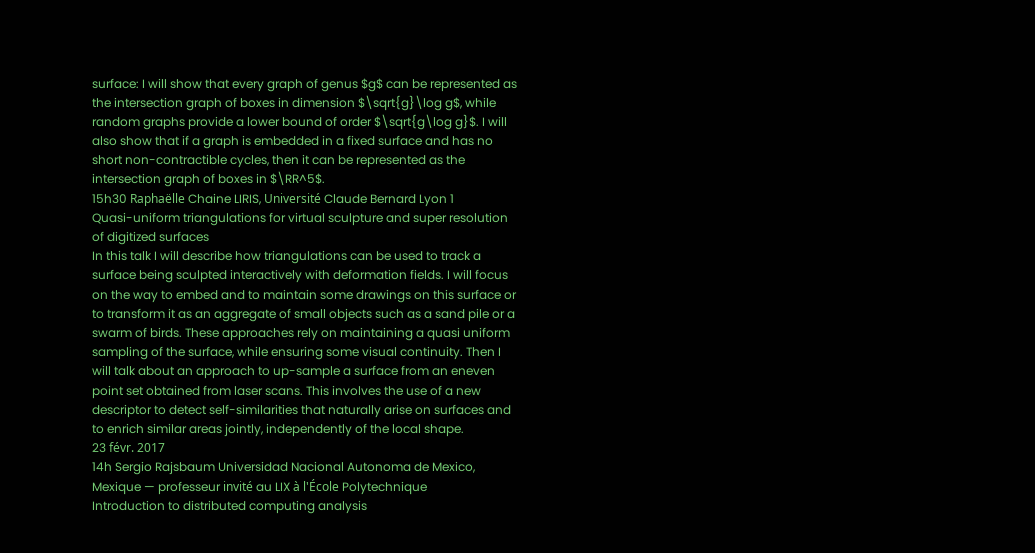surface: I will show that every graph of genus $g$ can be represented as the intersection graph of boxes in dimension $\sqrt{g}\log g$, while random graphs provide a lower bound of order $\sqrt{g\log g}$. I will also show that if a graph is embedded in a fixed surface and has no short non-contractible cycles, then it can be represented as the intersection graph of boxes in $\RR^5$.
15h30 Raphaëlle Chaine LIRIS, Université Claude Bernard Lyon 1
Quasi-uniform triangulations for virtual sculpture and super resolution of digitized surfaces
In this talk I will describe how triangulations can be used to track a surface being sculpted interactively with deformation fields. I will focus on the way to embed and to maintain some drawings on this surface or to transform it as an aggregate of small objects such as a sand pile or a swarm of birds. These approaches rely on maintaining a quasi uniform sampling of the surface, while ensuring some visual continuity. Then I will talk about an approach to up-sample a surface from an eneven point set obtained from laser scans. This involves the use of a new descriptor to detect self-similarities that naturally arise on surfaces and to enrich similar areas jointly, independently of the local shape.
23 févr. 2017
14h Sergio Rajsbaum Universidad Nacional Autonoma de Mexico, Mexique — professeur invité au LIX à l'École Polytechnique
Introduction to distributed computing analysis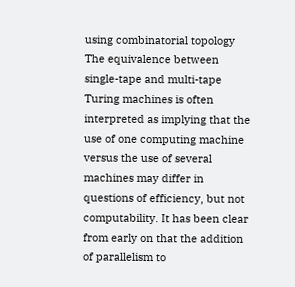using combinatorial topology
The equivalence between single-tape and multi-tape Turing machines is often interpreted as implying that the use of one computing machine versus the use of several machines may differ in questions of efficiency, but not computability. It has been clear from early on that the addition of parallelism to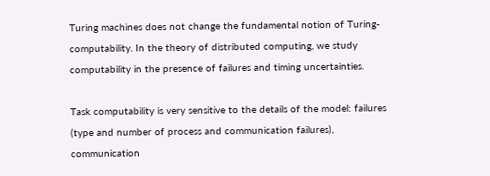Turing machines does not change the fundamental notion of Turing-computability. In the theory of distributed computing, we study computability in the presence of failures and timing uncertainties.

Task computability is very sensitive to the details of the model: failures (type and number of process and communication failures), communication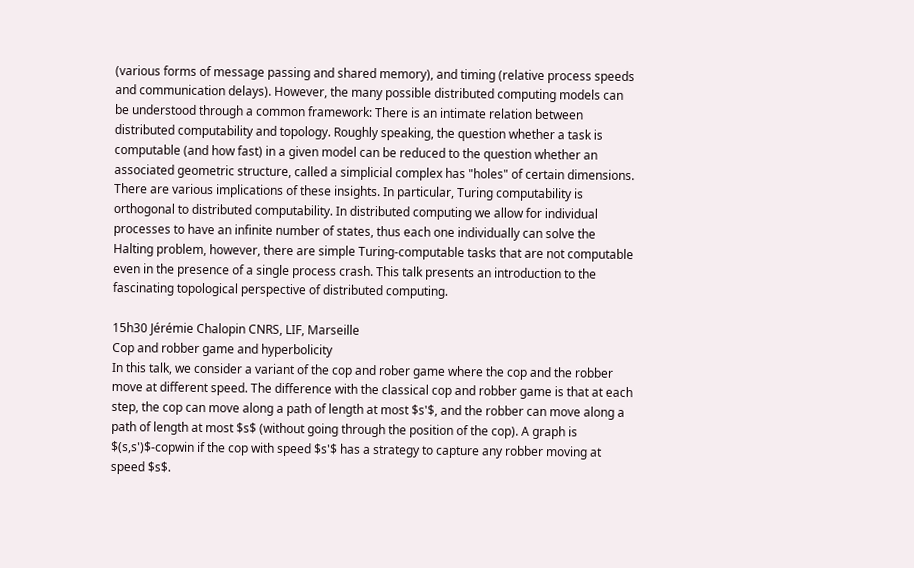(various forms of message passing and shared memory), and timing (relative process speeds and communication delays). However, the many possible distributed computing models can be understood through a common framework: There is an intimate relation between distributed computability and topology. Roughly speaking, the question whether a task is computable (and how fast) in a given model can be reduced to the question whether an associated geometric structure, called a simplicial complex has "holes" of certain dimensions. There are various implications of these insights. In particular, Turing computability is orthogonal to distributed computability. In distributed computing we allow for individual processes to have an infinite number of states, thus each one individually can solve the Halting problem, however, there are simple Turing-computable tasks that are not computable even in the presence of a single process crash. This talk presents an introduction to the fascinating topological perspective of distributed computing.

15h30 Jérémie Chalopin CNRS, LIF, Marseille
Cop and robber game and hyperbolicity
In this talk, we consider a variant of the cop and rober game where the cop and the robber move at different speed. The difference with the classical cop and robber game is that at each step, the cop can move along a path of length at most $s'$, and the robber can move along a path of length at most $s$ (without going through the position of the cop). A graph is $(s,s')$-copwin if the cop with speed $s'$ has a strategy to capture any robber moving at speed $s$.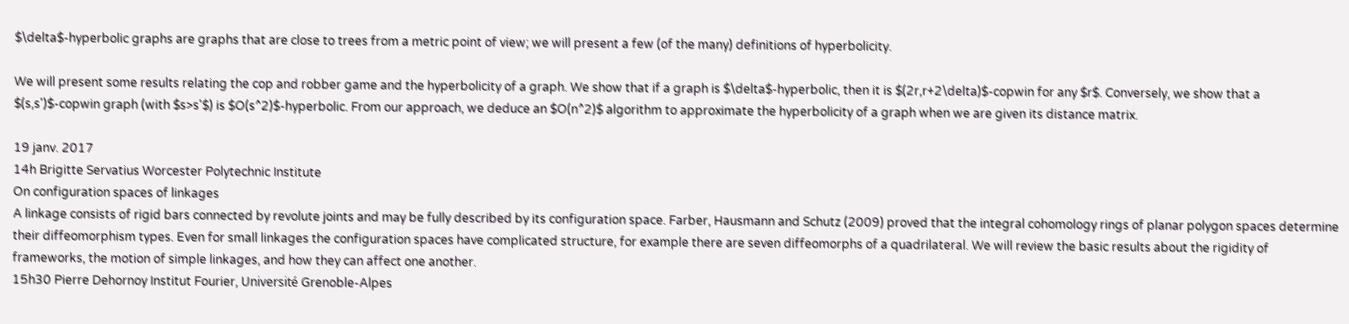$\delta$-hyperbolic graphs are graphs that are close to trees from a metric point of view; we will present a few (of the many) definitions of hyperbolicity.

We will present some results relating the cop and robber game and the hyperbolicity of a graph. We show that if a graph is $\delta$-hyperbolic, then it is $(2r,r+2\delta)$-copwin for any $r$. Conversely, we show that a $(s,s')$-copwin graph (with $s>s'$) is $O(s^2)$-hyperbolic. From our approach, we deduce an $O(n^2)$ algorithm to approximate the hyperbolicity of a graph when we are given its distance matrix.

19 janv. 2017
14h Brigitte Servatius Worcester Polytechnic Institute
On configuration spaces of linkages
A linkage consists of rigid bars connected by revolute joints and may be fully described by its configuration space. Farber, Hausmann and Schutz (2009) proved that the integral cohomology rings of planar polygon spaces determine their diffeomorphism types. Even for small linkages the configuration spaces have complicated structure, for example there are seven diffeomorphs of a quadrilateral. We will review the basic results about the rigidity of frameworks, the motion of simple linkages, and how they can affect one another.
15h30 Pierre Dehornoy Institut Fourier, Université Grenoble-Alpes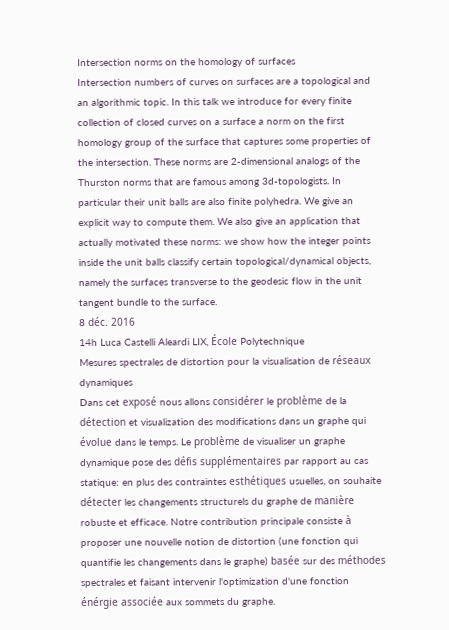Intersection norms on the homology of surfaces
Intersection numbers of curves on surfaces are a topological and an algorithmic topic. In this talk we introduce for every finite collection of closed curves on a surface a norm on the first homology group of the surface that captures some properties of the intersection. These norms are 2-dimensional analogs of the Thurston norms that are famous among 3d-topologists. In particular their unit balls are also finite polyhedra. We give an explicit way to compute them. We also give an application that actually motivated these norms: we show how the integer points inside the unit balls classify certain topological/dynamical objects, namely the surfaces transverse to the geodesic flow in the unit tangent bundle to the surface.
8 déc. 2016
14h Luca Castelli Aleardi LIX, École Polytechnique
Mesures spectrales de distortion pour la visualisation de réseaux dynamiques
Dans cet exposé nous allons considérer le problème de la détection et visualization des modifications dans un graphe qui évolue dans le temps. Le problème de visualiser un graphe dynamique pose des défis supplémentaires par rapport au cas statique: en plus des contraintes esthétiques usuelles, on souhaite détecter les changements structurels du graphe de manière robuste et efficace. Notre contribution principale consiste à proposer une nouvelle notion de distortion (une fonction qui quantifie les changements dans le graphe) basée sur des méthodes spectrales et faisant intervenir l'optimization d'une fonction énérgie associée aux sommets du graphe.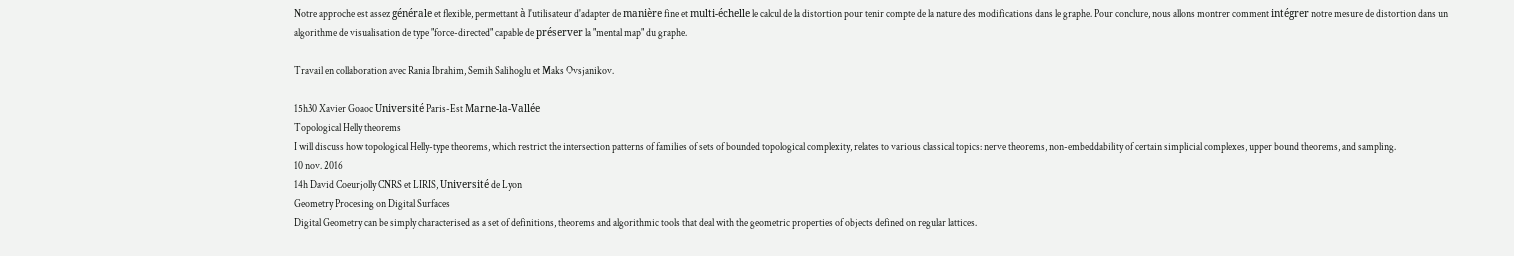Notre approche est assez générale et flexible, permettant à l'utilisateur d'adapter de manière fine et multi-échelle le calcul de la distortion pour tenir compte de la nature des modifications dans le graphe. Pour conclure, nous allons montrer comment intégrer notre mesure de distortion dans un algorithme de visualisation de type "force-directed" capable de préserver la "mental map" du graphe.

Travail en collaboration avec Rania Ibrahim, Semih Salihoglu et Maks Ovsjanikov.

15h30 Xavier Goaoc Université Paris-Est Marne-la-Vallée
Topological Helly theorems
I will discuss how topological Helly-type theorems, which restrict the intersection patterns of families of sets of bounded topological complexity, relates to various classical topics: nerve theorems, non-embeddability of certain simplicial complexes, upper bound theorems, and sampling.
10 nov. 2016
14h David Coeurjolly CNRS et LIRIS, Université de Lyon
Geometry Procesing on Digital Surfaces
Digital Geometry can be simply characterised as a set of definitions, theorems and algorithmic tools that deal with the geometric properties of objects defined on regular lattices.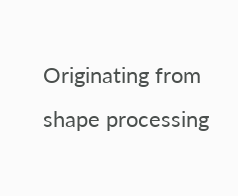Originating from shape processing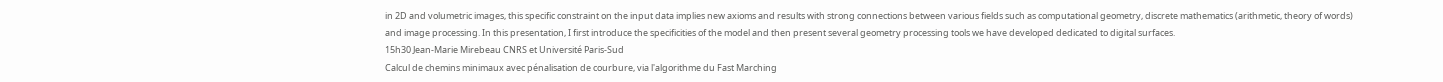in 2D and volumetric images, this specific constraint on the input data implies new axioms and results with strong connections between various fields such as computational geometry, discrete mathematics (arithmetic, theory of words) and image processing. In this presentation, I first introduce the specificities of the model and then present several geometry processing tools we have developed dedicated to digital surfaces.
15h30 Jean-Marie Mirebeau CNRS et Université Paris-Sud
Calcul de chemins minimaux avec pénalisation de courbure, via l'algorithme du Fast Marching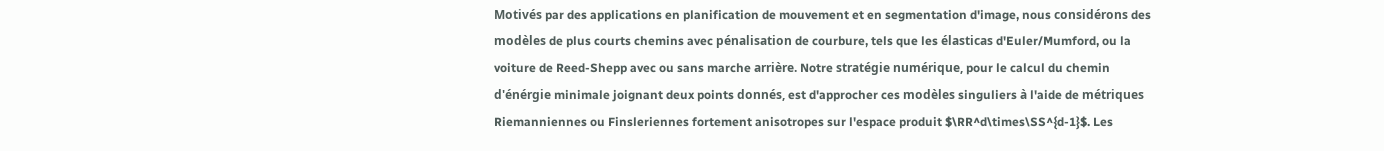Motivés par des applications en planification de mouvement et en segmentation d'image, nous considérons des modèles de plus courts chemins avec pénalisation de courbure, tels que les élasticas d'Euler/Mumford, ou la voiture de Reed-Shepp avec ou sans marche arrière. Notre stratégie numérique, pour le calcul du chemin d'énérgie minimale joignant deux points donnés, est d'approcher ces modèles singuliers à l'aide de métriques Riemanniennes ou Finsleriennes fortement anisotropes sur l'espace produit $\RR^d\times\SS^{d-1}$. Les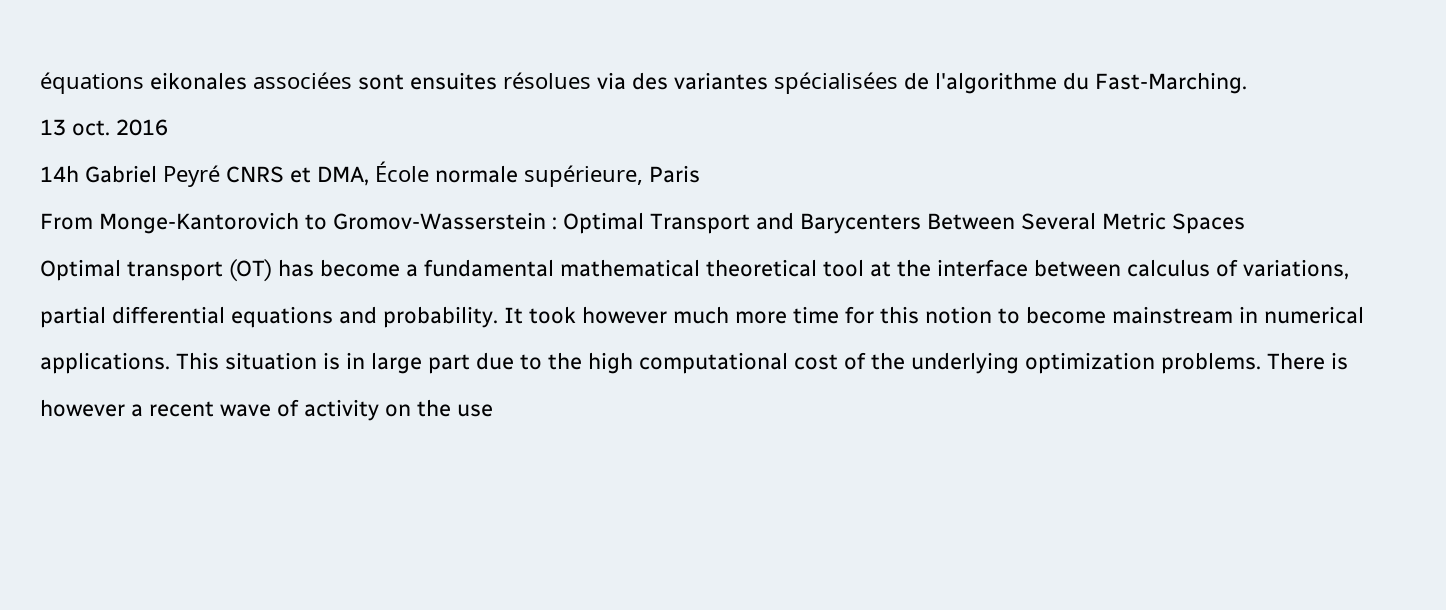équations eikonales associées sont ensuites résolues via des variantes spécialisées de l'algorithme du Fast-Marching.
13 oct. 2016
14h Gabriel Peyré CNRS et DMA, École normale supérieure, Paris
From Monge-Kantorovich to Gromov-Wasserstein : Optimal Transport and Barycenters Between Several Metric Spaces
Optimal transport (OT) has become a fundamental mathematical theoretical tool at the interface between calculus of variations, partial differential equations and probability. It took however much more time for this notion to become mainstream in numerical applications. This situation is in large part due to the high computational cost of the underlying optimization problems. There is however a recent wave of activity on the use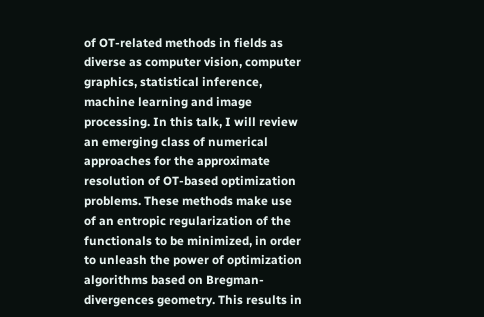of OT-related methods in fields as diverse as computer vision, computer graphics, statistical inference, machine learning and image processing. In this talk, I will review an emerging class of numerical approaches for the approximate resolution of OT-based optimization problems. These methods make use of an entropic regularization of the functionals to be minimized, in order to unleash the power of optimization algorithms based on Bregman-divergences geometry. This results in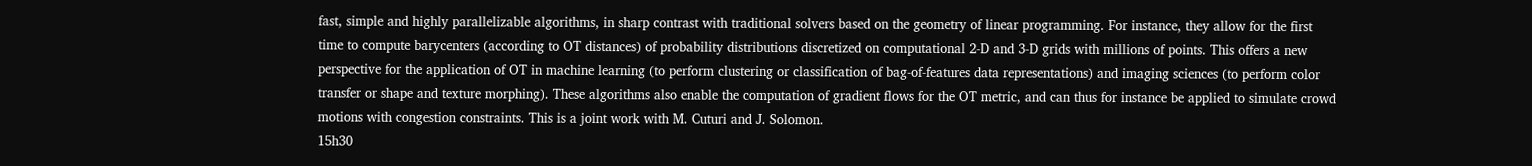fast, simple and highly parallelizable algorithms, in sharp contrast with traditional solvers based on the geometry of linear programming. For instance, they allow for the first time to compute barycenters (according to OT distances) of probability distributions discretized on computational 2-D and 3-D grids with millions of points. This offers a new perspective for the application of OT in machine learning (to perform clustering or classification of bag-of-features data representations) and imaging sciences (to perform color transfer or shape and texture morphing). These algorithms also enable the computation of gradient flows for the OT metric, and can thus for instance be applied to simulate crowd motions with congestion constraints. This is a joint work with M. Cuturi and J. Solomon.
15h30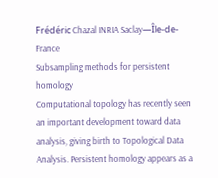Frédéric Chazal INRIA Saclay—Île-de-France
Subsampling methods for persistent homology
Computational topology has recently seen an important development toward data analysis, giving birth to Topological Data Analysis. Persistent homology appears as a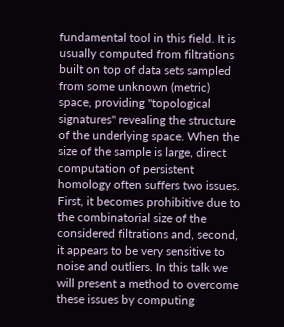fundamental tool in this field. It is usually computed from filtrations built on top of data sets sampled from some unknown (metric) space, providing "topological signatures" revealing the structure of the underlying space. When the size of the sample is large, direct computation of persistent homology often suffers two issues. First, it becomes prohibitive due to the combinatorial size of the considered filtrations and, second, it appears to be very sensitive to noise and outliers. In this talk we will present a method to overcome these issues by computing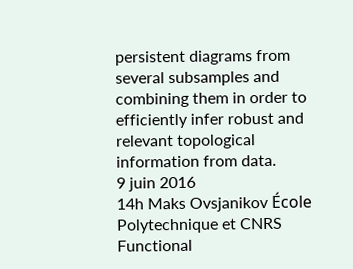persistent diagrams from several subsamples and combining them in order to efficiently infer robust and relevant topological information from data.
9 juin 2016
14h Maks Ovsjanikov École Polytechnique et CNRS
Functional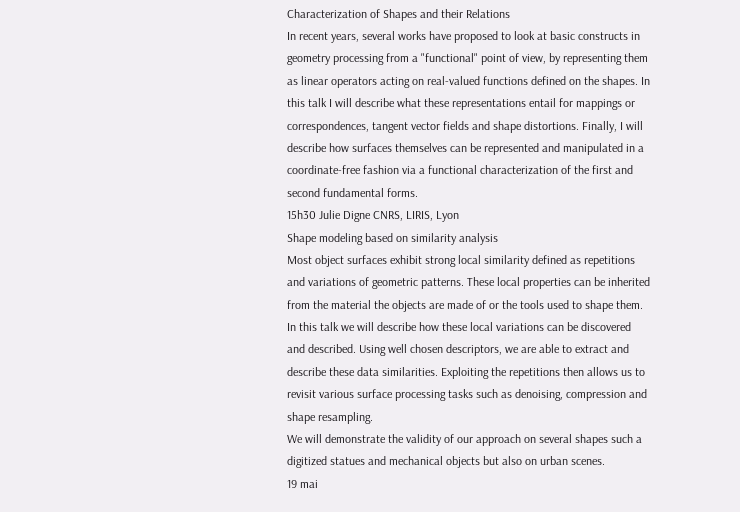Characterization of Shapes and their Relations
In recent years, several works have proposed to look at basic constructs in geometry processing from a "functional" point of view, by representing them as linear operators acting on real-valued functions defined on the shapes. In this talk I will describe what these representations entail for mappings or correspondences, tangent vector fields and shape distortions. Finally, I will describe how surfaces themselves can be represented and manipulated in a coordinate-free fashion via a functional characterization of the first and second fundamental forms.
15h30 Julie Digne CNRS, LIRIS, Lyon
Shape modeling based on similarity analysis
Most object surfaces exhibit strong local similarity defined as repetitions and variations of geometric patterns. These local properties can be inherited from the material the objects are made of or the tools used to shape them. In this talk we will describe how these local variations can be discovered and described. Using well chosen descriptors, we are able to extract and describe these data similarities. Exploiting the repetitions then allows us to revisit various surface processing tasks such as denoising, compression and shape resampling.
We will demonstrate the validity of our approach on several shapes such a digitized statues and mechanical objects but also on urban scenes.
19 mai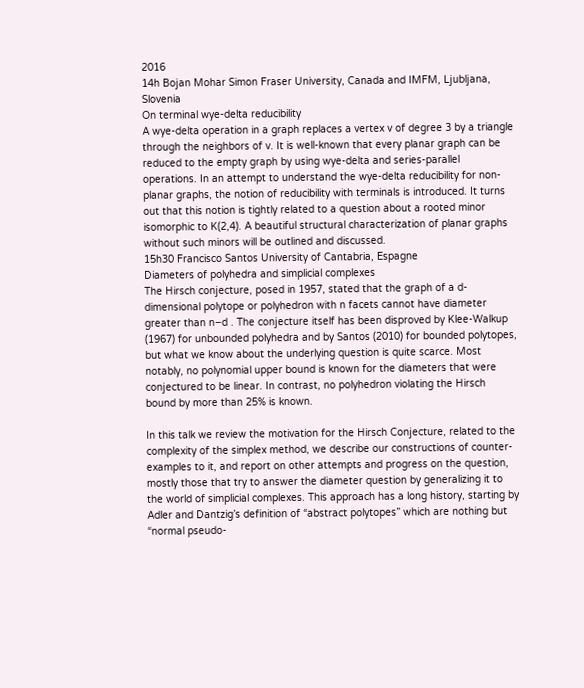2016
14h Bojan Mohar Simon Fraser University, Canada and IMFM, Ljubljana, Slovenia
On terminal wye-delta reducibility
A wye-delta operation in a graph replaces a vertex v of degree 3 by a triangle through the neighbors of v. It is well-known that every planar graph can be reduced to the empty graph by using wye-delta and series-parallel operations. In an attempt to understand the wye-delta reducibility for non-planar graphs, the notion of reducibility with terminals is introduced. It turns out that this notion is tightly related to a question about a rooted minor isomorphic to K(2,4). A beautiful structural characterization of planar graphs without such minors will be outlined and discussed.
15h30 Francisco Santos University of Cantabria, Espagne
Diameters of polyhedra and simplicial complexes
The Hirsch conjecture, posed in 1957, stated that the graph of a d-dimensional polytope or polyhedron with n facets cannot have diameter greater than n−d . The conjecture itself has been disproved by Klee-Walkup (1967) for unbounded polyhedra and by Santos (2010) for bounded polytopes, but what we know about the underlying question is quite scarce. Most notably, no polynomial upper bound is known for the diameters that were conjectured to be linear. In contrast, no polyhedron violating the Hirsch bound by more than 25% is known.

In this talk we review the motivation for the Hirsch Conjecture, related to the complexity of the simplex method, we describe our constructions of counter-examples to it, and report on other attempts and progress on the question, mostly those that try to answer the diameter question by generalizing it to the world of simplicial complexes. This approach has a long history, starting by Adler and Dantzig’s definition of “abstract polytopes” which are nothing but “normal pseudo-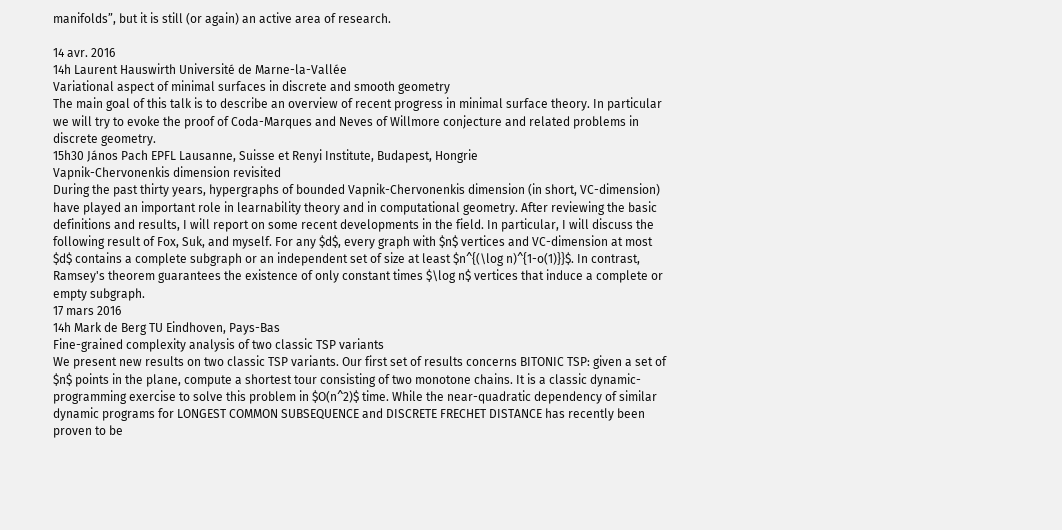manifolds”, but it is still (or again) an active area of research.

14 avr. 2016
14h Laurent Hauswirth Université de Marne-la-Vallée
Variational aspect of minimal surfaces in discrete and smooth geometry
The main goal of this talk is to describe an overview of recent progress in minimal surface theory. In particular we will try to evoke the proof of Coda-Marques and Neves of Willmore conjecture and related problems in discrete geometry.
15h30 János Pach EPFL Lausanne, Suisse et Renyi Institute, Budapest, Hongrie
Vapnik-Chervonenkis dimension revisited
During the past thirty years, hypergraphs of bounded Vapnik-Chervonenkis dimension (in short, VC-dimension) have played an important role in learnability theory and in computational geometry. After reviewing the basic definitions and results, I will report on some recent developments in the field. In particular, I will discuss the following result of Fox, Suk, and myself. For any $d$, every graph with $n$ vertices and VC-dimension at most $d$ contains a complete subgraph or an independent set of size at least $n^{(\log n)^{1-o(1)}}$. In contrast, Ramsey's theorem guarantees the existence of only constant times $\log n$ vertices that induce a complete or empty subgraph.
17 mars 2016
14h Mark de Berg TU Eindhoven, Pays-Bas
Fine-grained complexity analysis of two classic TSP variants
We present new results on two classic TSP variants. Our first set of results concerns BITONIC TSP: given a set of $n$ points in the plane, compute a shortest tour consisting of two monotone chains. It is a classic dynamic-programming exercise to solve this problem in $O(n^2)$ time. While the near-quadratic dependency of similar dynamic programs for LONGEST COMMON SUBSEQUENCE and DISCRETE FRECHET DISTANCE has recently been proven to be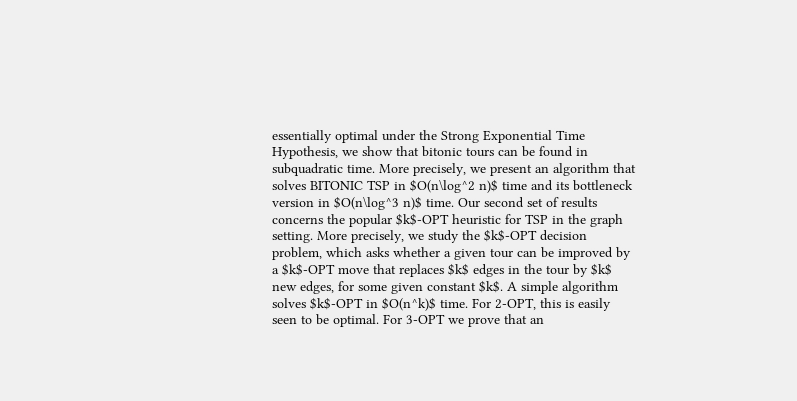essentially optimal under the Strong Exponential Time Hypothesis, we show that bitonic tours can be found in subquadratic time. More precisely, we present an algorithm that solves BITONIC TSP in $O(n\log^2 n)$ time and its bottleneck version in $O(n\log^3 n)$ time. Our second set of results concerns the popular $k$-OPT heuristic for TSP in the graph setting. More precisely, we study the $k$-OPT decision problem, which asks whether a given tour can be improved by a $k$-OPT move that replaces $k$ edges in the tour by $k$ new edges, for some given constant $k$. A simple algorithm solves $k$-OPT in $O(n^k)$ time. For 2-OPT, this is easily seen to be optimal. For 3-OPT we prove that an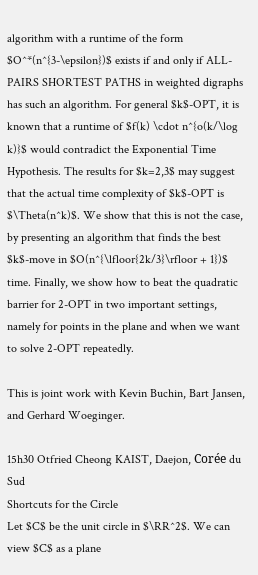algorithm with a runtime of the form $O^*(n^{3-\epsilon})$ exists if and only if ALL-PAIRS SHORTEST PATHS in weighted digraphs has such an algorithm. For general $k$-OPT, it is known that a runtime of $f(k) \cdot n^{o(k/\log k)}$ would contradict the Exponential Time Hypothesis. The results for $k=2,3$ may suggest that the actual time complexity of $k$-OPT is $\Theta(n^k)$. We show that this is not the case, by presenting an algorithm that finds the best $k$-move in $O(n^{\lfloor{2k/3}\rfloor + 1})$ time. Finally, we show how to beat the quadratic barrier for 2-OPT in two important settings, namely for points in the plane and when we want to solve 2-OPT repeatedly.

This is joint work with Kevin Buchin, Bart Jansen, and Gerhard Woeginger.

15h30 Otfried Cheong KAIST, Daejon, Corée du Sud
Shortcuts for the Circle
Let $C$ be the unit circle in $\RR^2$. We can view $C$ as a plane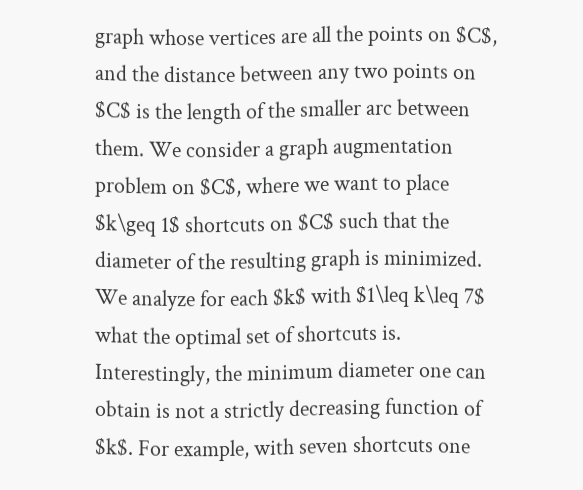graph whose vertices are all the points on $C$, and the distance between any two points on $C$ is the length of the smaller arc between them. We consider a graph augmentation problem on $C$, where we want to place $k\geq 1$ shortcuts on $C$ such that the diameter of the resulting graph is minimized. We analyze for each $k$ with $1\leq k\leq 7$ what the optimal set of shortcuts is. Interestingly, the minimum diameter one can obtain is not a strictly decreasing function of $k$. For example, with seven shortcuts one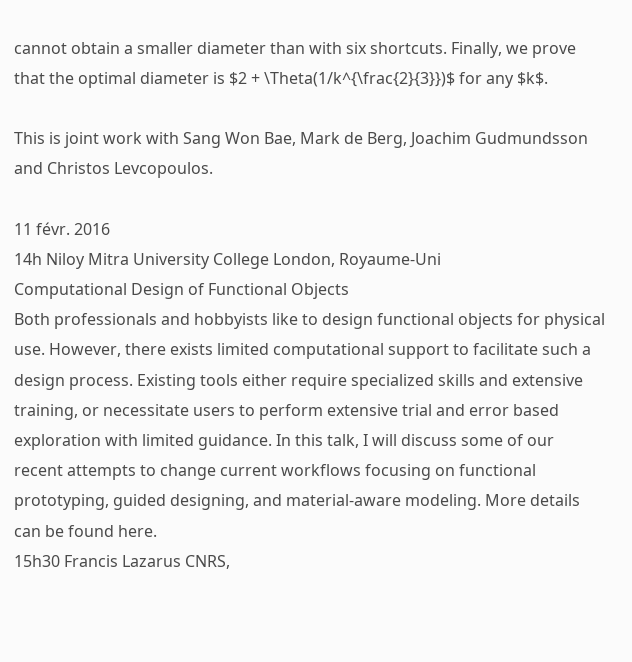cannot obtain a smaller diameter than with six shortcuts. Finally, we prove that the optimal diameter is $2 + \Theta(1/k^{\frac{2}{3}})$ for any $k$.

This is joint work with Sang Won Bae, Mark de Berg, Joachim Gudmundsson and Christos Levcopoulos.

11 févr. 2016
14h Niloy Mitra University College London, Royaume-Uni
Computational Design of Functional Objects
Both professionals and hobbyists like to design functional objects for physical use. However, there exists limited computational support to facilitate such a design process. Existing tools either require specialized skills and extensive training, or necessitate users to perform extensive trial and error based exploration with limited guidance. In this talk, I will discuss some of our recent attempts to change current workflows focusing on functional prototyping, guided designing, and material-aware modeling. More details can be found here.
15h30 Francis Lazarus CNRS,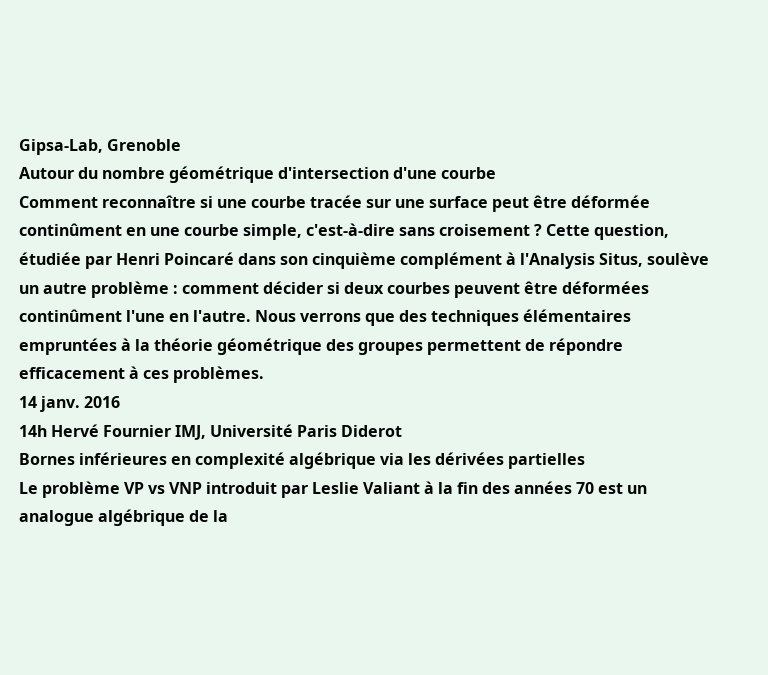Gipsa-Lab, Grenoble
Autour du nombre géométrique d'intersection d'une courbe
Comment reconnaître si une courbe tracée sur une surface peut être déformée continûment en une courbe simple, c'est-à-dire sans croisement ? Cette question, étudiée par Henri Poincaré dans son cinquième complément à l'Analysis Situs, soulève un autre problème : comment décider si deux courbes peuvent être déformées continûment l'une en l'autre. Nous verrons que des techniques élémentaires empruntées à la théorie géométrique des groupes permettent de répondre efficacement à ces problèmes.
14 janv. 2016
14h Hervé Fournier IMJ, Université Paris Diderot
Bornes inférieures en complexité algébrique via les dérivées partielles
Le problème VP vs VNP introduit par Leslie Valiant à la fin des années 70 est un analogue algébrique de la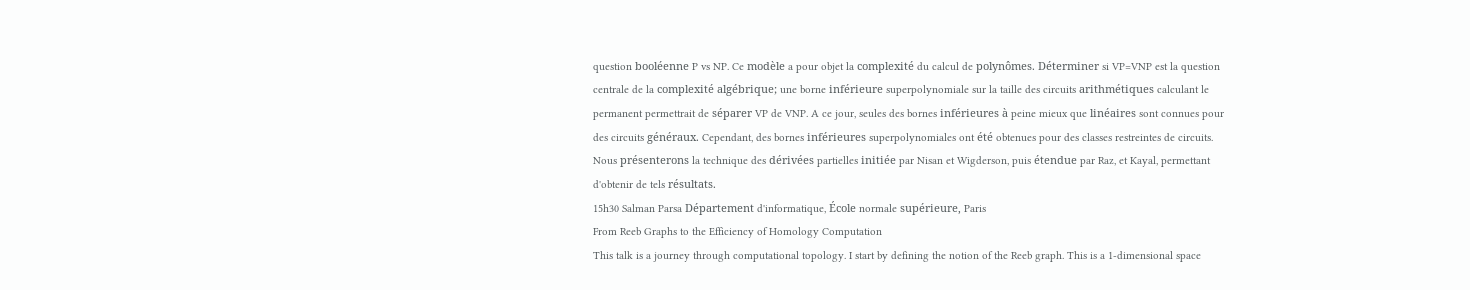question booléenne P vs NP. Ce modèle a pour objet la complexité du calcul de polynômes. Déterminer si VP=VNP est la question centrale de la complexité algébrique; une borne inférieure superpolynomiale sur la taille des circuits arithmétiques calculant le permanent permettrait de séparer VP de VNP. A ce jour, seules des bornes inférieures à peine mieux que linéaires sont connues pour des circuits généraux. Cependant, des bornes inférieures superpolynomiales ont été obtenues pour des classes restreintes de circuits. Nous présenterons la technique des dérivées partielles initiée par Nisan et Wigderson, puis étendue par Raz, et Kayal, permettant d'obtenir de tels résultats.
15h30 Salman Parsa Département d'informatique, École normale supérieure, Paris
From Reeb Graphs to the Efficiency of Homology Computation
This talk is a journey through computational topology. I start by defining the notion of the Reeb graph. This is a 1-dimensional space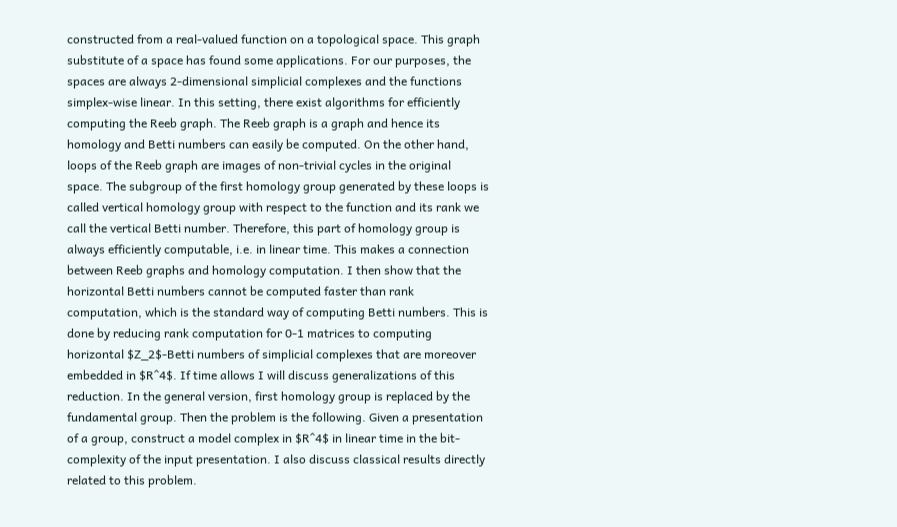constructed from a real-valued function on a topological space. This graph substitute of a space has found some applications. For our purposes, the spaces are always 2-dimensional simplicial complexes and the functions simplex-wise linear. In this setting, there exist algorithms for efficiently computing the Reeb graph. The Reeb graph is a graph and hence its homology and Betti numbers can easily be computed. On the other hand, loops of the Reeb graph are images of non-trivial cycles in the original space. The subgroup of the first homology group generated by these loops is called vertical homology group with respect to the function and its rank we call the vertical Betti number. Therefore, this part of homology group is always efficiently computable, i.e. in linear time. This makes a connection between Reeb graphs and homology computation. I then show that the horizontal Betti numbers cannot be computed faster than rank computation, which is the standard way of computing Betti numbers. This is done by reducing rank computation for 0-1 matrices to computing horizontal $Z_2$-Betti numbers of simplicial complexes that are moreover embedded in $R^4$. If time allows I will discuss generalizations of this reduction. In the general version, first homology group is replaced by the fundamental group. Then the problem is the following. Given a presentation of a group, construct a model complex in $R^4$ in linear time in the bit-complexity of the input presentation. I also discuss classical results directly related to this problem.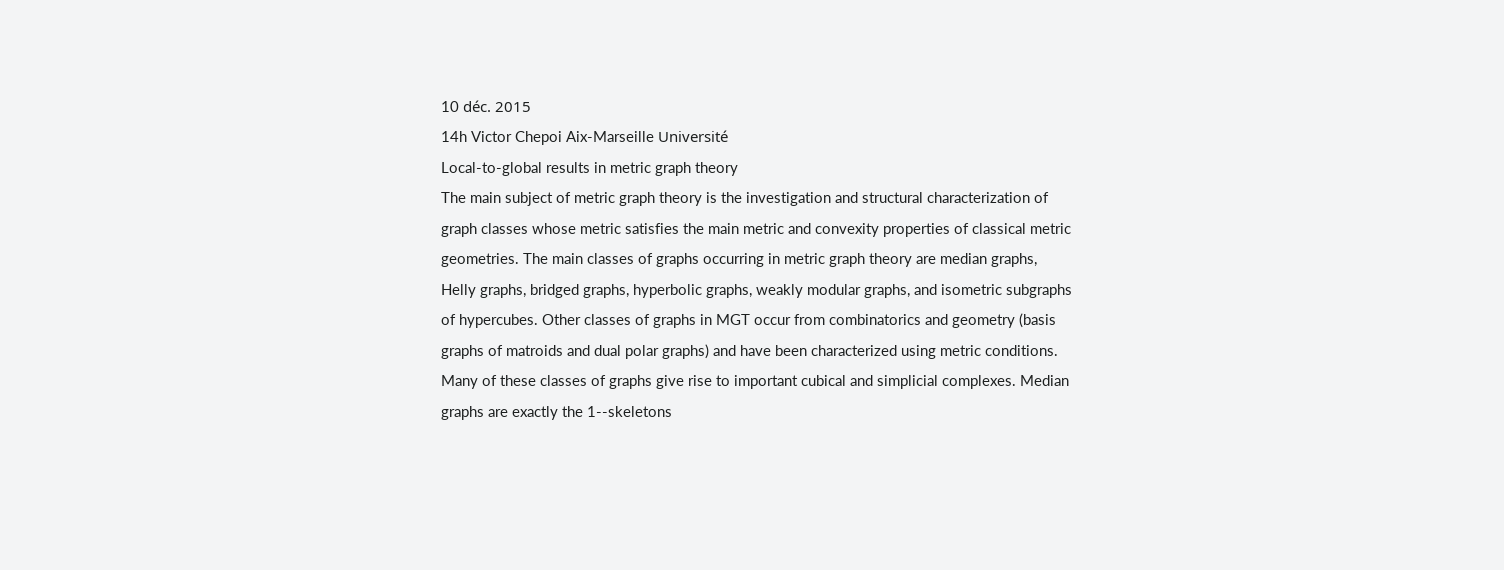10 déc. 2015
14h Victor Chepoi Aix-Marseille Université
Local-to-global results in metric graph theory
The main subject of metric graph theory is the investigation and structural characterization of graph classes whose metric satisfies the main metric and convexity properties of classical metric geometries. The main classes of graphs occurring in metric graph theory are median graphs, Helly graphs, bridged graphs, hyperbolic graphs, weakly modular graphs, and isometric subgraphs of hypercubes. Other classes of graphs in MGT occur from combinatorics and geometry (basis graphs of matroids and dual polar graphs) and have been characterized using metric conditions.
Many of these classes of graphs give rise to important cubical and simplicial complexes. Median graphs are exactly the 1--skeletons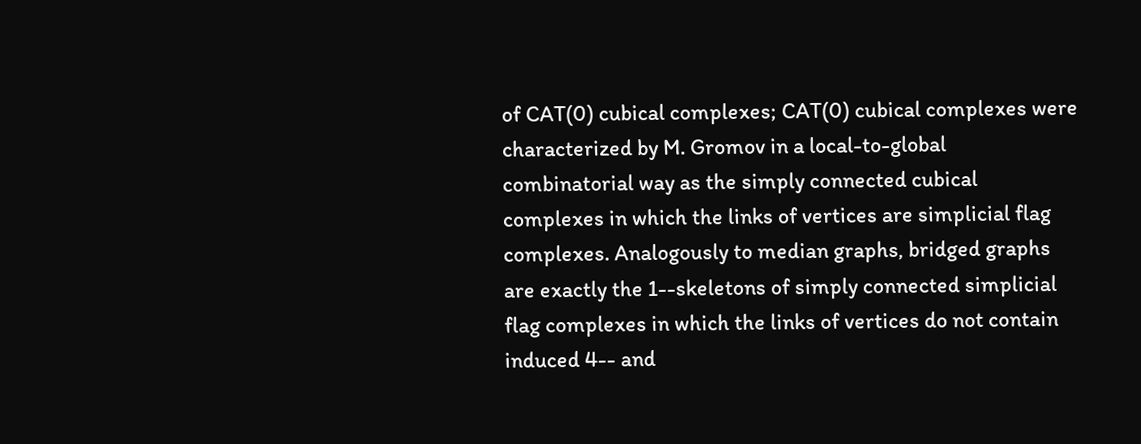of CAT(0) cubical complexes; CAT(0) cubical complexes were characterized by M. Gromov in a local-to-global combinatorial way as the simply connected cubical complexes in which the links of vertices are simplicial flag complexes. Analogously to median graphs, bridged graphs are exactly the 1--skeletons of simply connected simplicial flag complexes in which the links of vertices do not contain induced 4-- and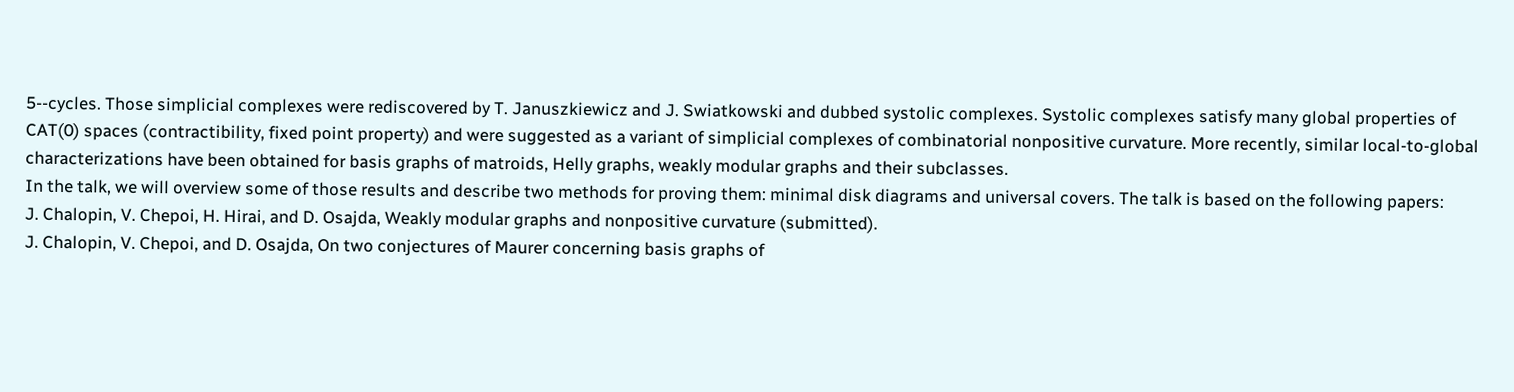5--cycles. Those simplicial complexes were rediscovered by T. Januszkiewicz and J. Swiatkowski and dubbed systolic complexes. Systolic complexes satisfy many global properties of CAT(0) spaces (contractibility, fixed point property) and were suggested as a variant of simplicial complexes of combinatorial nonpositive curvature. More recently, similar local-to-global characterizations have been obtained for basis graphs of matroids, Helly graphs, weakly modular graphs and their subclasses.
In the talk, we will overview some of those results and describe two methods for proving them: minimal disk diagrams and universal covers. The talk is based on the following papers:
J. Chalopin, V. Chepoi, H. Hirai, and D. Osajda, Weakly modular graphs and nonpositive curvature (submitted).
J. Chalopin, V. Chepoi, and D. Osajda, On two conjectures of Maurer concerning basis graphs of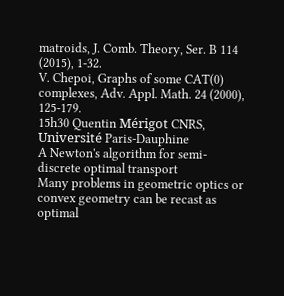matroids, J. Comb. Theory, Ser. B 114 (2015), 1-32.
V. Chepoi, Graphs of some CAT(0) complexes, Adv. Appl. Math. 24 (2000), 125-179.
15h30 Quentin Mérigot CNRS, Université Paris-Dauphine
A Newton's algorithm for semi-discrete optimal transport
Many problems in geometric optics or convex geometry can be recast as optimal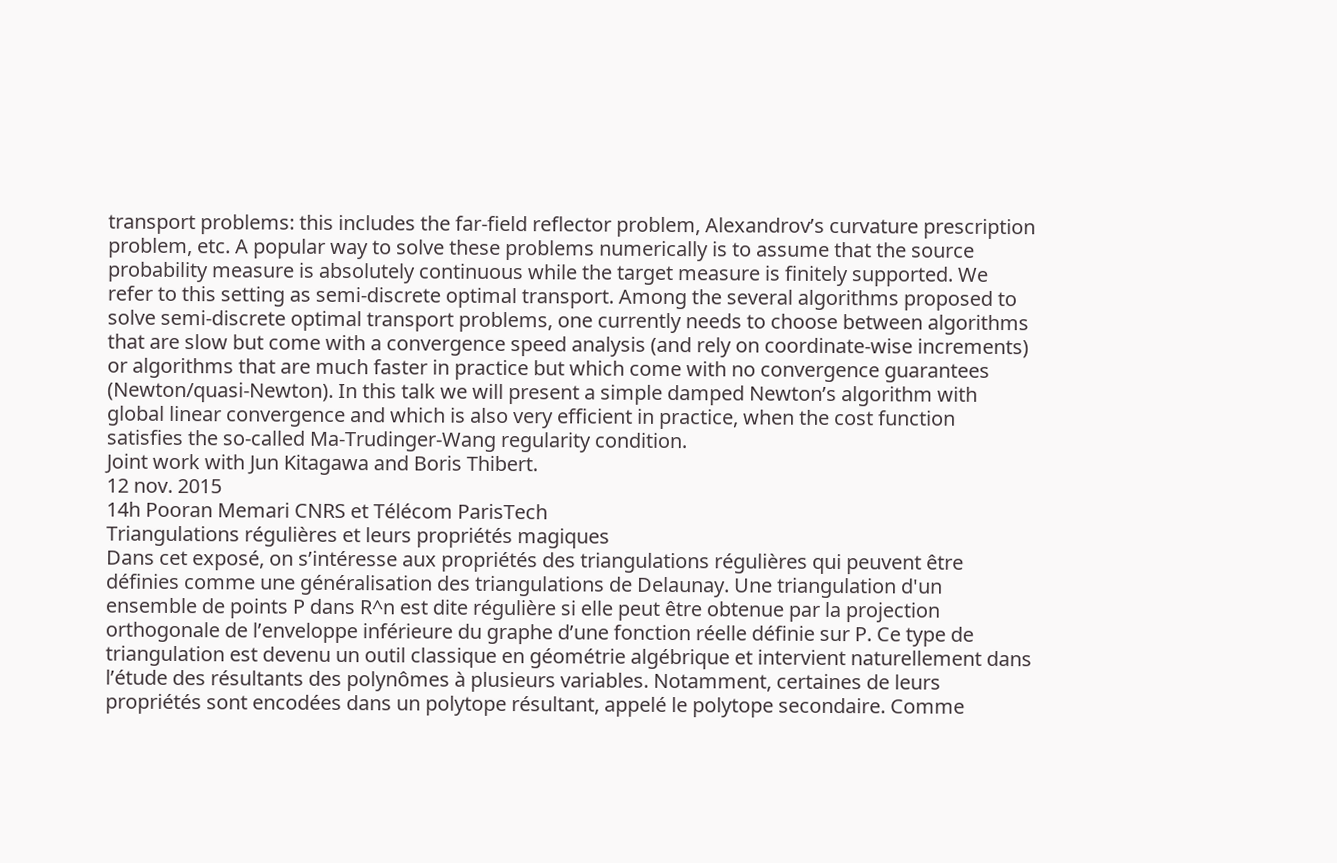transport problems: this includes the far-field reflector problem, Alexandrov’s curvature prescription problem, etc. A popular way to solve these problems numerically is to assume that the source probability measure is absolutely continuous while the target measure is finitely supported. We refer to this setting as semi-discrete optimal transport. Among the several algorithms proposed to solve semi-discrete optimal transport problems, one currently needs to choose between algorithms that are slow but come with a convergence speed analysis (and rely on coordinate-wise increments) or algorithms that are much faster in practice but which come with no convergence guarantees (Newton/quasi-Newton). In this talk we will present a simple damped Newton’s algorithm with global linear convergence and which is also very efficient in practice, when the cost function satisfies the so-called Ma-Trudinger-Wang regularity condition.
Joint work with Jun Kitagawa and Boris Thibert.
12 nov. 2015
14h Pooran Memari CNRS et Télécom ParisTech
Triangulations régulières et leurs propriétés magiques
Dans cet exposé, on s’intéresse aux propriétés des triangulations régulières qui peuvent être définies comme une généralisation des triangulations de Delaunay. Une triangulation d'un ensemble de points P dans R^n est dite régulière si elle peut être obtenue par la projection orthogonale de l’enveloppe inférieure du graphe d’une fonction réelle définie sur P. Ce type de triangulation est devenu un outil classique en géométrie algébrique et intervient naturellement dans l’étude des résultants des polynômes à plusieurs variables. Notamment, certaines de leurs propriétés sont encodées dans un polytope résultant, appelé le polytope secondaire. Comme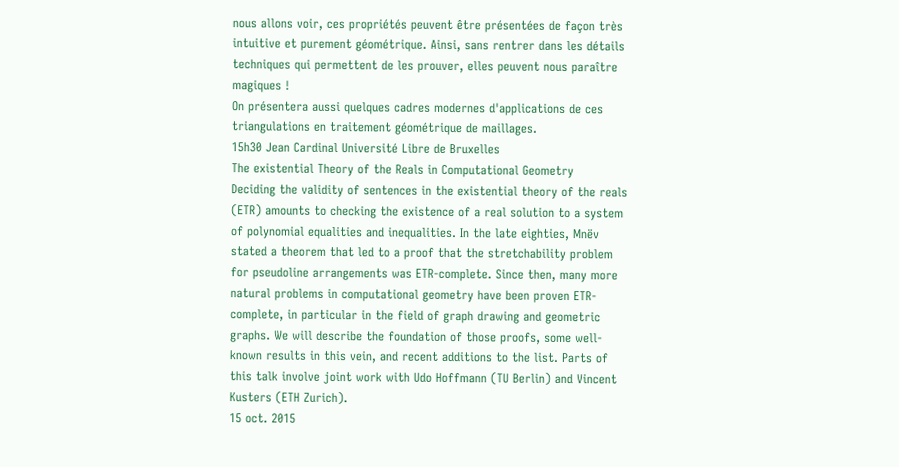nous allons voir, ces propriétés peuvent être présentées de façon très intuitive et purement géométrique. Ainsi, sans rentrer dans les détails techniques qui permettent de les prouver, elles peuvent nous paraître magiques !
On présentera aussi quelques cadres modernes d'applications de ces triangulations en traitement géométrique de maillages.
15h30 Jean Cardinal Université Libre de Bruxelles
The existential Theory of the Reals in Computational Geometry
Deciding the validity of sentences in the existential theory of the reals (ETR) amounts to checking the existence of a real solution to a system of polynomial equalities and inequalities. In the late eighties, Mnëv stated a theorem that led to a proof that the stretchability problem for pseudoline arrangements was ETR-complete. Since then, many more natural problems in computational geometry have been proven ETR-complete, in particular in the field of graph drawing and geometric graphs. We will describe the foundation of those proofs, some well-known results in this vein, and recent additions to the list. Parts of this talk involve joint work with Udo Hoffmann (TU Berlin) and Vincent Kusters (ETH Zurich).
15 oct. 2015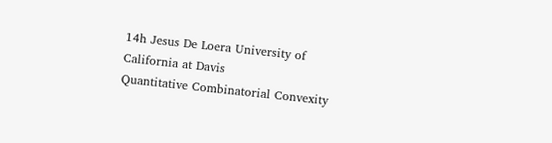14h Jesus De Loera University of California at Davis
Quantitative Combinatorial Convexity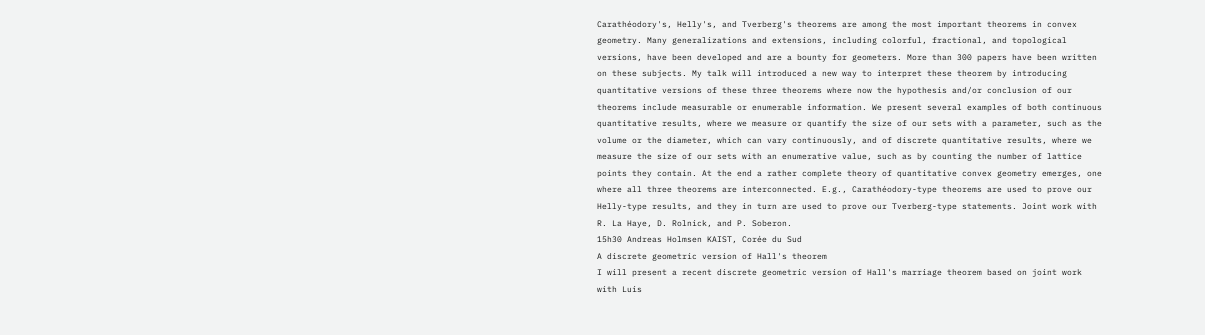Carathéodory's, Helly's, and Tverberg's theorems are among the most important theorems in convex geometry. Many generalizations and extensions, including colorful, fractional, and topological versions, have been developed and are a bounty for geometers. More than 300 papers have been written on these subjects. My talk will introduced a new way to interpret these theorem by introducing quantitative versions of these three theorems where now the hypothesis and/or conclusion of our theorems include measurable or enumerable information. We present several examples of both continuous quantitative results, where we measure or quantify the size of our sets with a parameter, such as the volume or the diameter, which can vary continuously, and of discrete quantitative results, where we measure the size of our sets with an enumerative value, such as by counting the number of lattice points they contain. At the end a rather complete theory of quantitative convex geometry emerges, one where all three theorems are interconnected. E.g., Carathéodory-type theorems are used to prove our Helly-type results, and they in turn are used to prove our Tverberg-type statements. Joint work with R. La Haye, D. Rolnick, and P. Soberon.
15h30 Andreas Holmsen KAIST, Corée du Sud
A discrete geometric version of Hall's theorem
I will present a recent discrete geometric version of Hall's marriage theorem based on joint work with Luis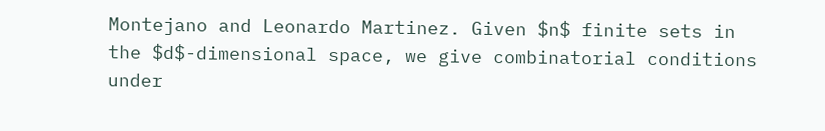Montejano and Leonardo Martinez. Given $n$ finite sets in the $d$-dimensional space, we give combinatorial conditions under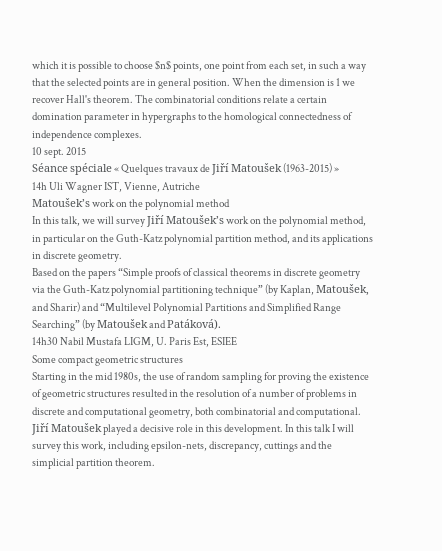which it is possible to choose $n$ points, one point from each set, in such a way that the selected points are in general position. When the dimension is 1 we recover Hall's theorem. The combinatorial conditions relate a certain domination parameter in hypergraphs to the homological connectedness of independence complexes.
10 sept. 2015
Séance spéciale « Quelques travaux de Jiří Matoušek (1963-2015) »
14h Uli Wagner IST, Vienne, Autriche
Matoušek’s work on the polynomial method
In this talk, we will survey Jiří Matoušek’s work on the polynomial method, in particular on the Guth-Katz polynomial partition method, and its applications in discrete geometry.
Based on the papers “Simple proofs of classical theorems in discrete geometry via the Guth-Katz polynomial partitioning technique” (by Kaplan, Matoušek, and Sharir) and “Multilevel Polynomial Partitions and Simplified Range Searching” (by Matoušek and Patáková).
14h30 Nabil Mustafa LIGM, U. Paris Est, ESIEE
Some compact geometric structures
Starting in the mid 1980s, the use of random sampling for proving the existence of geometric structures resulted in the resolution of a number of problems in discrete and computational geometry, both combinatorial and computational. Jiří Matoušek played a decisive role in this development. In this talk I will survey this work, including epsilon-nets, discrepancy, cuttings and the simplicial partition theorem.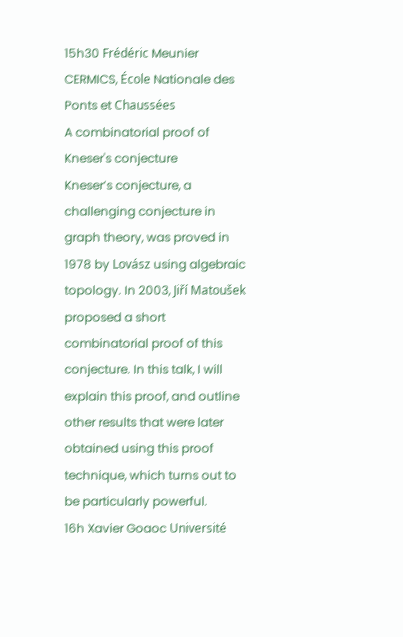15h30 Frédéric Meunier CERMICS, École Nationale des Ponts et Chaussées
A combinatorial proof of Kneser's conjecture
Kneser’s conjecture, a challenging conjecture in graph theory, was proved in 1978 by Lovász using algebraic topology. In 2003, Jiří Matoušek proposed a short combinatorial proof of this conjecture. In this talk, I will explain this proof, and outline other results that were later obtained using this proof technique, which turns out to be particularly powerful.
16h Xavier Goaoc Université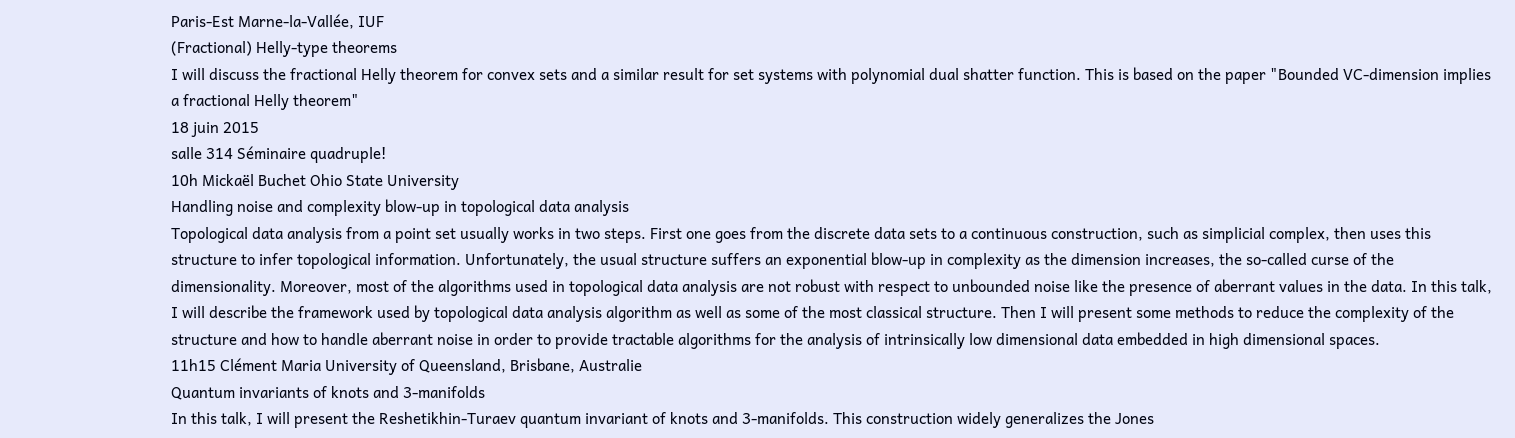Paris-Est Marne-la-Vallée, IUF
(Fractional) Helly-type theorems
I will discuss the fractional Helly theorem for convex sets and a similar result for set systems with polynomial dual shatter function. This is based on the paper "Bounded VC-dimension implies a fractional Helly theorem"
18 juin 2015
salle 314 Séminaire quadruple!
10h Mickaël Buchet Ohio State University
Handling noise and complexity blow-up in topological data analysis
Topological data analysis from a point set usually works in two steps. First one goes from the discrete data sets to a continuous construction, such as simplicial complex, then uses this structure to infer topological information. Unfortunately, the usual structure suffers an exponential blow-up in complexity as the dimension increases, the so-called curse of the dimensionality. Moreover, most of the algorithms used in topological data analysis are not robust with respect to unbounded noise like the presence of aberrant values in the data. In this talk, I will describe the framework used by topological data analysis algorithm as well as some of the most classical structure. Then I will present some methods to reduce the complexity of the structure and how to handle aberrant noise in order to provide tractable algorithms for the analysis of intrinsically low dimensional data embedded in high dimensional spaces.
11h15 Clément Maria University of Queensland, Brisbane, Australie
Quantum invariants of knots and 3-manifolds
In this talk, I will present the Reshetikhin-Turaev quantum invariant of knots and 3-manifolds. This construction widely generalizes the Jones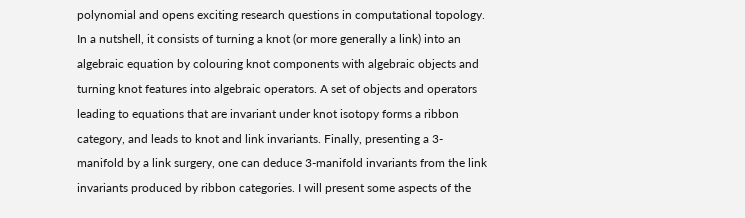polynomial and opens exciting research questions in computational topology. In a nutshell, it consists of turning a knot (or more generally a link) into an algebraic equation by colouring knot components with algebraic objects and turning knot features into algebraic operators. A set of objects and operators leading to equations that are invariant under knot isotopy forms a ribbon category, and leads to knot and link invariants. Finally, presenting a 3-manifold by a link surgery, one can deduce 3-manifold invariants from the link invariants produced by ribbon categories. I will present some aspects of the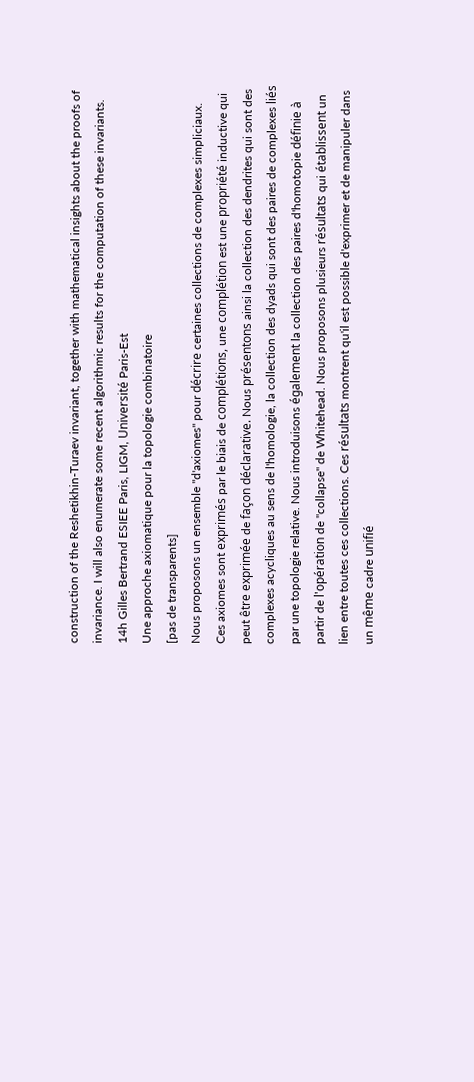construction of the Reshetikhin-Turaev invariant, together with mathematical insights about the proofs of invariance. I will also enumerate some recent algorithmic results for the computation of these invariants.
14h Gilles Bertrand ESIEE Paris, LIGM, Université Paris-Est
Une approche axiomatique pour la topologie combinatoire
[pas de transparents]
Nous proposons un ensemble "d'axiomes" pour décrire certaines collections de complexes simpliciaux. Ces axiomes sont exprimés par le biais de complétions, une complétion est une propriété inductive qui peut être exprimée de façon déclarative. Nous présentons ainsi la collection des dendrites qui sont des complexes acycliques au sens de l'homologie, la collection des dyads qui sont des paires de complexes liés par une topologie relative. Nous introduisons également la collection des paires d'homotopie définie à partir de l'opération de "collapse" de Whitehead. Nous proposons plusieurs résultats qui établissent un lien entre toutes ces collections. Ces résultats montrent qu'il est possible d'exprimer et de manipuler dans un même cadre unifié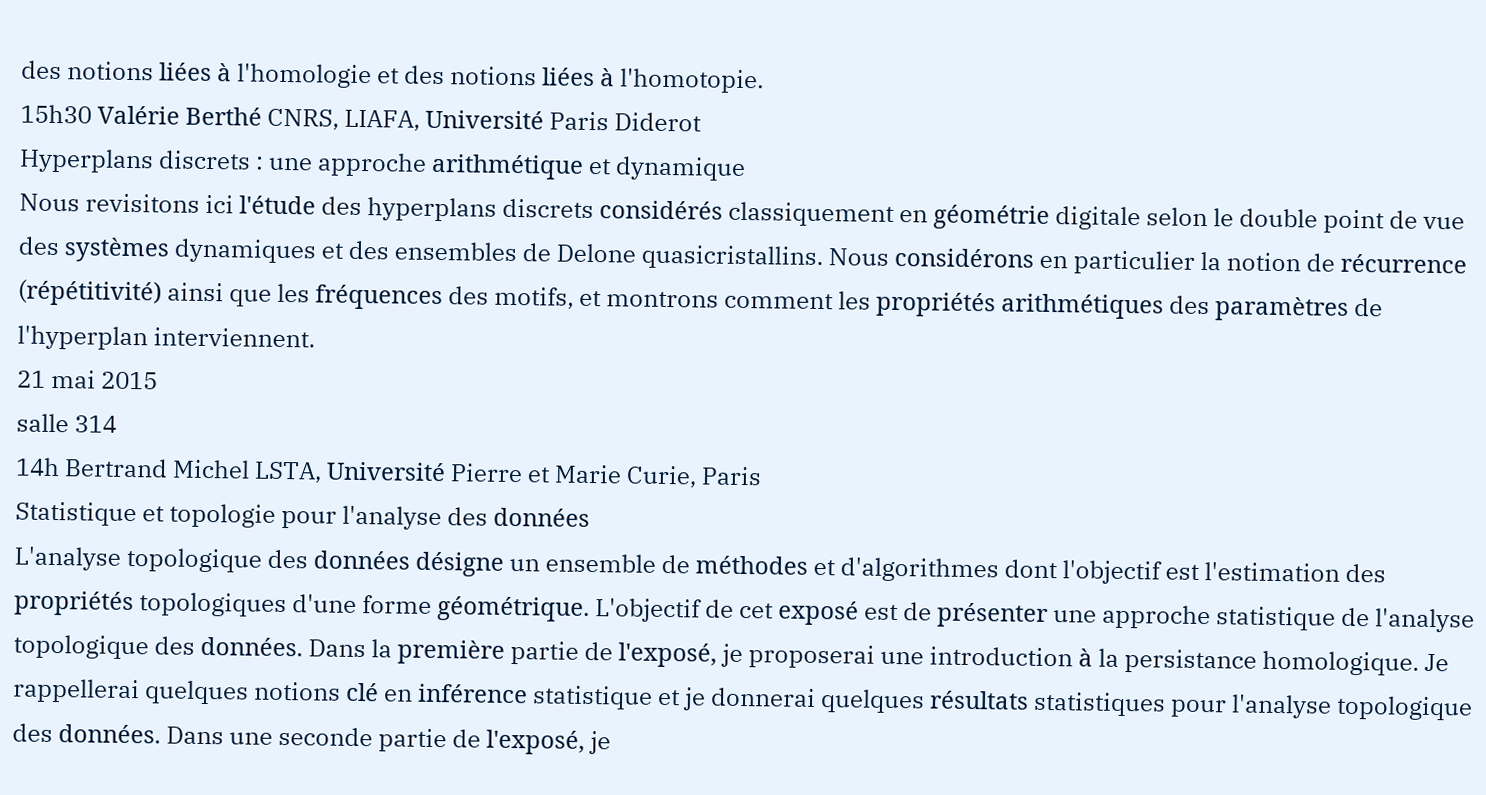des notions liées à l'homologie et des notions liées à l'homotopie.
15h30 Valérie Berthé CNRS, LIAFA, Université Paris Diderot
Hyperplans discrets : une approche arithmétique et dynamique
Nous revisitons ici l'étude des hyperplans discrets considérés classiquement en géométrie digitale selon le double point de vue des systèmes dynamiques et des ensembles de Delone quasicristallins. Nous considérons en particulier la notion de récurrence (répétitivité) ainsi que les fréquences des motifs, et montrons comment les propriétés arithmétiques des paramètres de l'hyperplan interviennent.
21 mai 2015
salle 314
14h Bertrand Michel LSTA, Université Pierre et Marie Curie, Paris
Statistique et topologie pour l'analyse des données
L'analyse topologique des données désigne un ensemble de méthodes et d'algorithmes dont l'objectif est l'estimation des propriétés topologiques d'une forme géométrique. L'objectif de cet exposé est de présenter une approche statistique de l'analyse topologique des données. Dans la première partie de l'exposé, je proposerai une introduction à la persistance homologique. Je rappellerai quelques notions clé en inférence statistique et je donnerai quelques résultats statistiques pour l'analyse topologique des données. Dans une seconde partie de l'exposé, je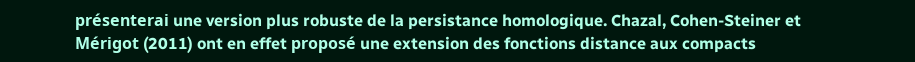présenterai une version plus robuste de la persistance homologique. Chazal, Cohen-Steiner et Mérigot (2011) ont en effet proposé une extension des fonctions distance aux compacts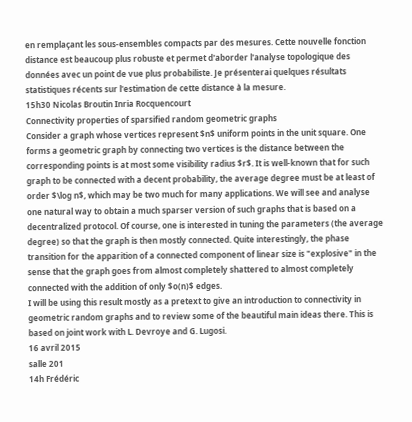en remplaçant les sous-ensembles compacts par des mesures. Cette nouvelle fonction distance est beaucoup plus robuste et permet d'aborder l'analyse topologique des données avec un point de vue plus probabiliste. Je présenterai quelques résultats statistiques récents sur l'estimation de cette distance à la mesure.
15h30 Nicolas Broutin Inria Rocquencourt
Connectivity properties of sparsified random geometric graphs
Consider a graph whose vertices represent $n$ uniform points in the unit square. One forms a geometric graph by connecting two vertices is the distance between the corresponding points is at most some visibility radius $r$. It is well-known that for such graph to be connected with a decent probability, the average degree must be at least of order $\log n$, which may be two much for many applications. We will see and analyse one natural way to obtain a much sparser version of such graphs that is based on a decentralized protocol. Of course, one is interested in tuning the parameters (the average degree) so that the graph is then mostly connected. Quite interestingly, the phase transition for the apparition of a connected component of linear size is "explosive" in the sense that the graph goes from almost completely shattered to almost completely connected with the addition of only $o(n)$ edges.
I will be using this result mostly as a pretext to give an introduction to connectivity in geometric random graphs and to review some of the beautiful main ideas there. This is based on joint work with L. Devroye and G. Lugosi.
16 avril 2015
salle 201
14h Frédéric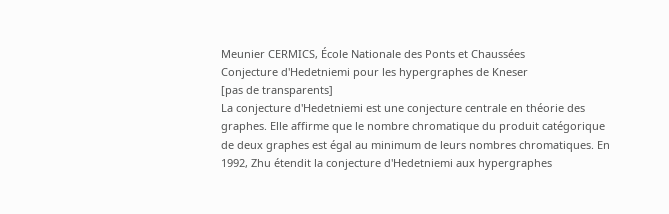Meunier CERMICS, École Nationale des Ponts et Chaussées
Conjecture d'Hedetniemi pour les hypergraphes de Kneser
[pas de transparents]
La conjecture d'Hedetniemi est une conjecture centrale en théorie des graphes. Elle affirme que le nombre chromatique du produit catégorique de deux graphes est égal au minimum de leurs nombres chromatiques. En 1992, Zhu étendit la conjecture d'Hedetniemi aux hypergraphes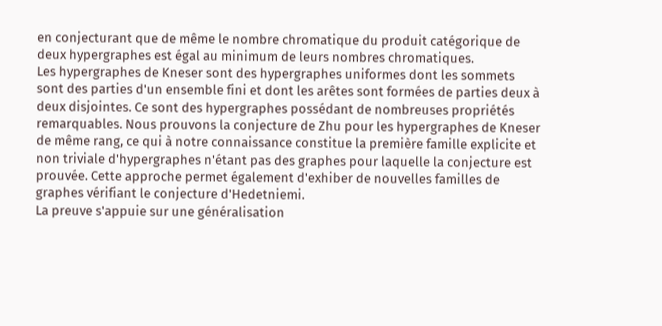en conjecturant que de même le nombre chromatique du produit catégorique de deux hypergraphes est égal au minimum de leurs nombres chromatiques.
Les hypergraphes de Kneser sont des hypergraphes uniformes dont les sommets sont des parties d'un ensemble fini et dont les arêtes sont formées de parties deux à deux disjointes. Ce sont des hypergraphes possédant de nombreuses propriétés remarquables. Nous prouvons la conjecture de Zhu pour les hypergraphes de Kneser de même rang, ce qui à notre connaissance constitue la première famille explicite et non triviale d'hypergraphes n'étant pas des graphes pour laquelle la conjecture est prouvée. Cette approche permet également d'exhiber de nouvelles familles de graphes vérifiant le conjecture d'Hedetniemi.
La preuve s'appuie sur une généralisation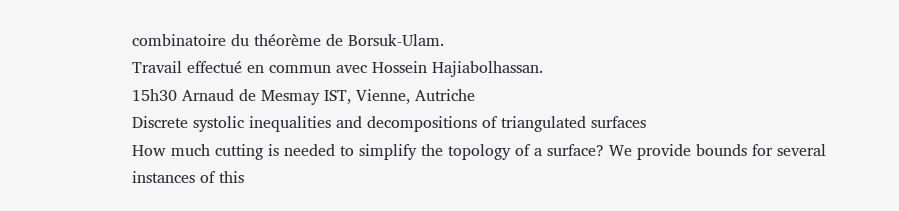combinatoire du théorème de Borsuk-Ulam.
Travail effectué en commun avec Hossein Hajiabolhassan.
15h30 Arnaud de Mesmay IST, Vienne, Autriche
Discrete systolic inequalities and decompositions of triangulated surfaces
How much cutting is needed to simplify the topology of a surface? We provide bounds for several instances of this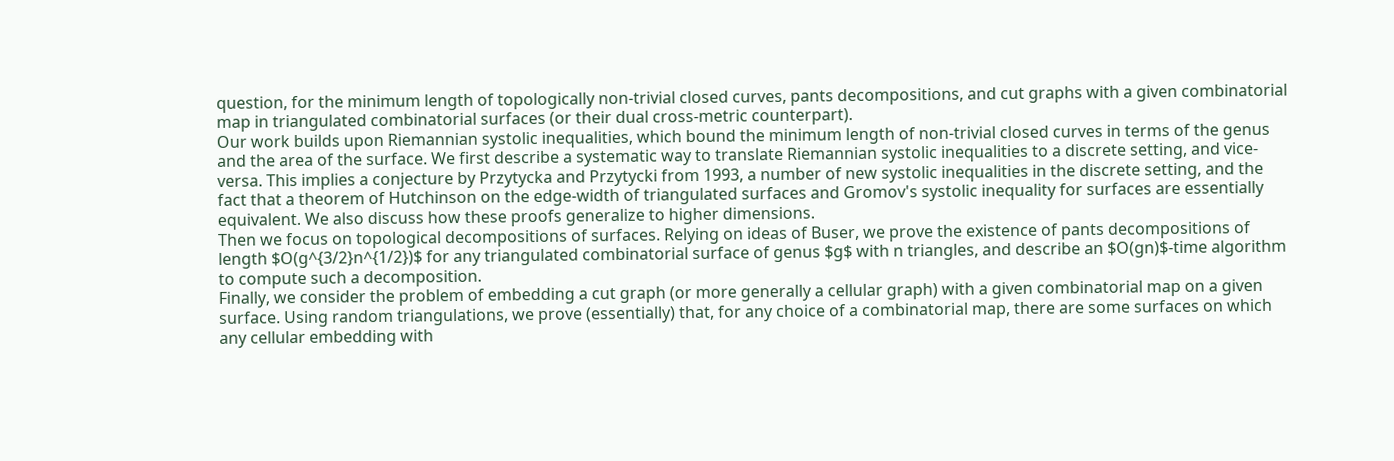question, for the minimum length of topologically non-trivial closed curves, pants decompositions, and cut graphs with a given combinatorial map in triangulated combinatorial surfaces (or their dual cross-metric counterpart).
Our work builds upon Riemannian systolic inequalities, which bound the minimum length of non-trivial closed curves in terms of the genus and the area of the surface. We first describe a systematic way to translate Riemannian systolic inequalities to a discrete setting, and vice-versa. This implies a conjecture by Przytycka and Przytycki from 1993, a number of new systolic inequalities in the discrete setting, and the fact that a theorem of Hutchinson on the edge-width of triangulated surfaces and Gromov's systolic inequality for surfaces are essentially equivalent. We also discuss how these proofs generalize to higher dimensions.
Then we focus on topological decompositions of surfaces. Relying on ideas of Buser, we prove the existence of pants decompositions of length $O(g^{3/2}n^{1/2})$ for any triangulated combinatorial surface of genus $g$ with n triangles, and describe an $O(gn)$-time algorithm to compute such a decomposition.
Finally, we consider the problem of embedding a cut graph (or more generally a cellular graph) with a given combinatorial map on a given surface. Using random triangulations, we prove (essentially) that, for any choice of a combinatorial map, there are some surfaces on which any cellular embedding with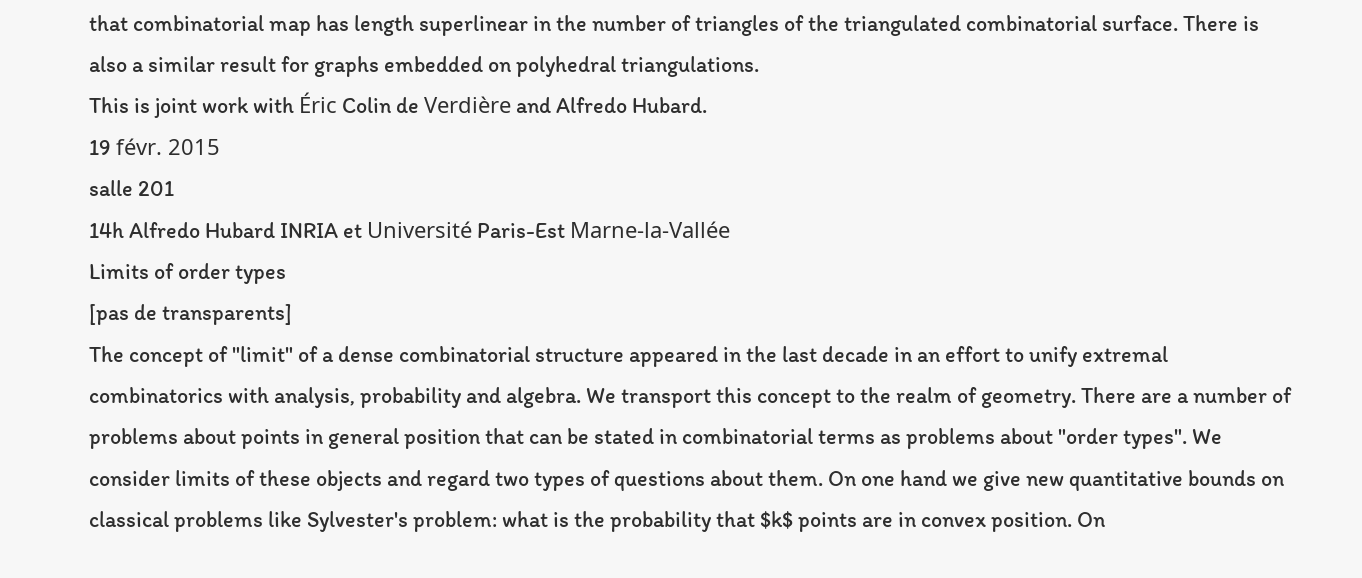that combinatorial map has length superlinear in the number of triangles of the triangulated combinatorial surface. There is also a similar result for graphs embedded on polyhedral triangulations.
This is joint work with Éric Colin de Verdière and Alfredo Hubard.
19 févr. 2015
salle 201
14h Alfredo Hubard INRIA et Université Paris-Est Marne-la-Vallée
Limits of order types
[pas de transparents]
The concept of "limit" of a dense combinatorial structure appeared in the last decade in an effort to unify extremal combinatorics with analysis, probability and algebra. We transport this concept to the realm of geometry. There are a number of problems about points in general position that can be stated in combinatorial terms as problems about "order types". We consider limits of these objects and regard two types of questions about them. On one hand we give new quantitative bounds on classical problems like Sylvester's problem: what is the probability that $k$ points are in convex position. On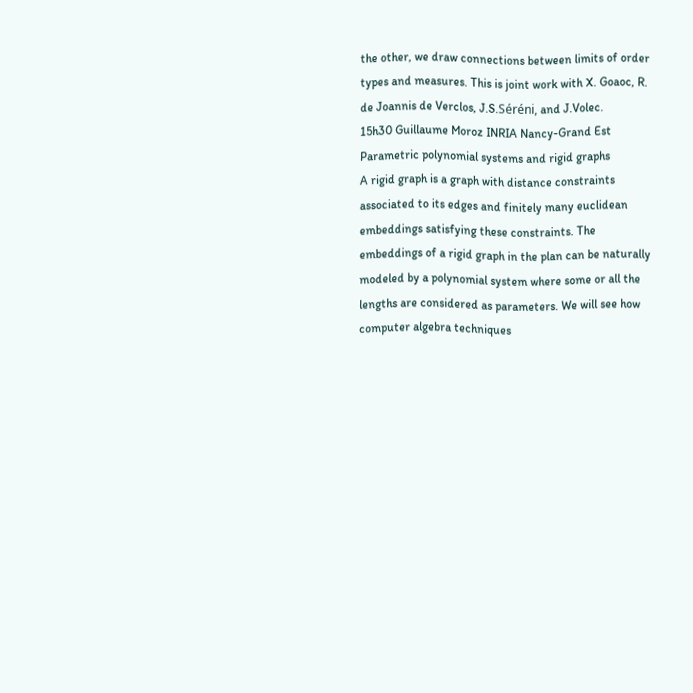the other, we draw connections between limits of order types and measures. This is joint work with X. Goaoc, R. de Joannis de Verclos, J.S.Séréni, and J.Volec.
15h30 Guillaume Moroz INRIA Nancy-Grand Est
Parametric polynomial systems and rigid graphs
A rigid graph is a graph with distance constraints associated to its edges and finitely many euclidean embeddings satisfying these constraints. The embeddings of a rigid graph in the plan can be naturally modeled by a polynomial system where some or all the lengths are considered as parameters. We will see how computer algebra techniques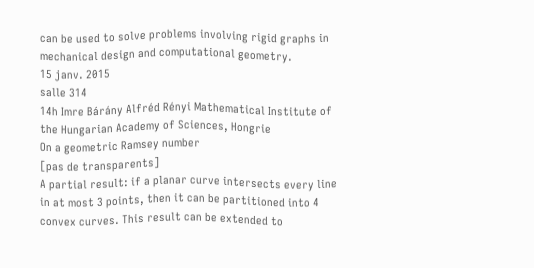can be used to solve problems involving rigid graphs in mechanical design and computational geometry.
15 janv. 2015
salle 314
14h Imre Bárány Alfréd Rényi Mathematical Institute of the Hungarian Academy of Sciences, Hongrie
On a geometric Ramsey number
[pas de transparents]
A partial result: if a planar curve intersects every line in at most 3 points, then it can be partitioned into 4 convex curves. This result can be extended to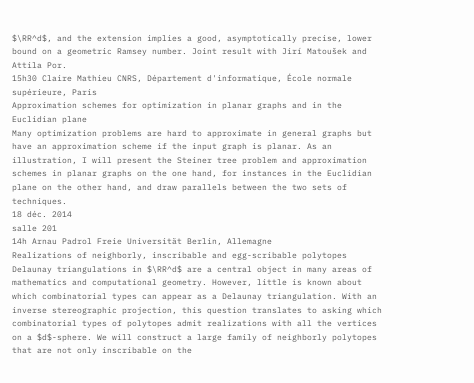$\RR^d$, and the extension implies a good, asymptotically precise, lower bound on a geometric Ramsey number. Joint result with Jirí Matoušek and Attila Por.
15h30 Claire Mathieu CNRS, Département d'informatique, École normale supérieure, Paris
Approximation schemes for optimization in planar graphs and in the Euclidian plane
Many optimization problems are hard to approximate in general graphs but have an approximation scheme if the input graph is planar. As an illustration, I will present the Steiner tree problem and approximation schemes in planar graphs on the one hand, for instances in the Euclidian plane on the other hand, and draw parallels between the two sets of techniques.
18 déc. 2014
salle 201
14h Arnau Padrol Freie Universität Berlin, Allemagne
Realizations of neighborly, inscribable and egg-scribable polytopes
Delaunay triangulations in $\RR^d$ are a central object in many areas of mathematics and computational geometry. However, little is known about which combinatorial types can appear as a Delaunay triangulation. With an inverse stereographic projection, this question translates to asking which combinatorial types of polytopes admit realizations with all the vertices on a $d$-sphere. We will construct a large family of neighborly polytopes that are not only inscribable on the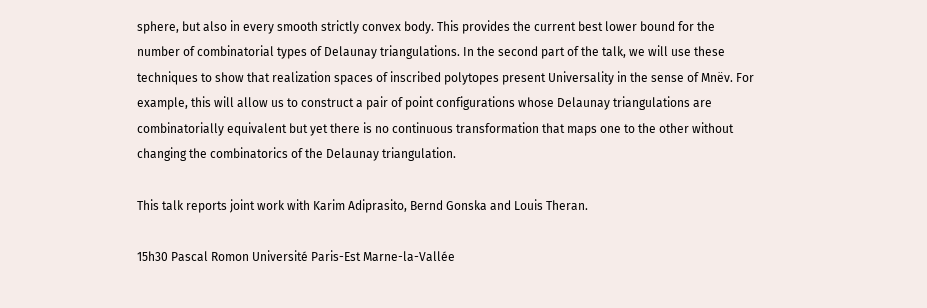sphere, but also in every smooth strictly convex body. This provides the current best lower bound for the number of combinatorial types of Delaunay triangulations. In the second part of the talk, we will use these techniques to show that realization spaces of inscribed polytopes present Universality in the sense of Mnëv. For example, this will allow us to construct a pair of point configurations whose Delaunay triangulations are combinatorially equivalent but yet there is no continuous transformation that maps one to the other without changing the combinatorics of the Delaunay triangulation.

This talk reports joint work with Karim Adiprasito, Bernd Gonska and Louis Theran.

15h30 Pascal Romon Université Paris-Est Marne-la-Vallée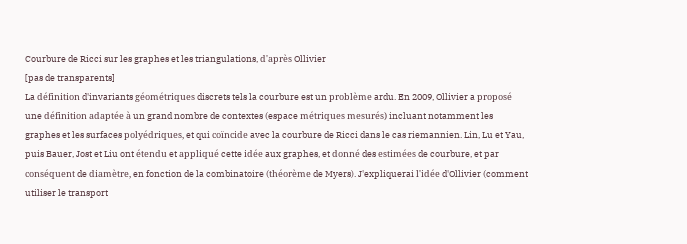Courbure de Ricci sur les graphes et les triangulations, d'après Ollivier
[pas de transparents]
La définition d'invariants géométriques discrets tels la courbure est un problème ardu. En 2009, Ollivier a proposé une définition adaptée à un grand nombre de contextes (espace métriques mesurés) incluant notamment les graphes et les surfaces polyédriques, et qui coïncide avec la courbure de Ricci dans le cas riemannien. Lin, Lu et Yau, puis Bauer, Jost et Liu ont étendu et appliqué cette idée aux graphes, et donné des estimées de courbure, et par conséquent de diamètre, en fonction de la combinatoire (théorème de Myers). J'expliquerai l'idée d'Ollivier (comment utiliser le transport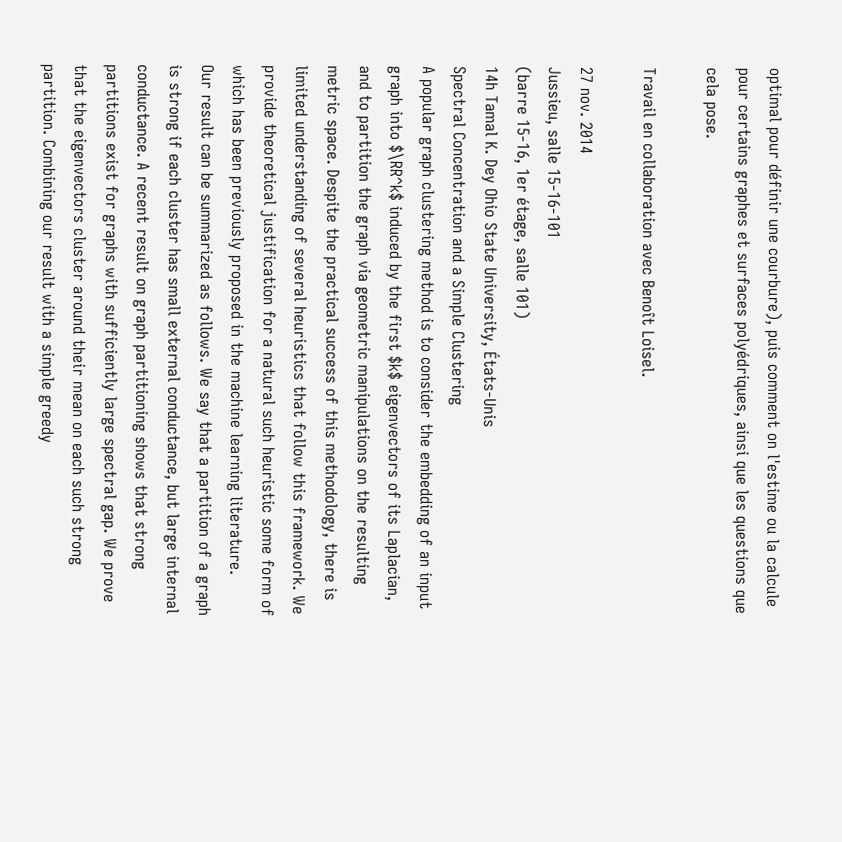optimal pour définir une courbure), puis comment on l'estime ou la calcule pour certains graphes et surfaces polyédriques, ainsi que les questions que cela pose.

Travail en collaboration avec Benoît Loisel.

27 nov. 2014
Jussieu, salle 15-16-101
(barre 15-16, 1er étage, salle 101)
14h Tamal K. Dey Ohio State University, États-Unis
Spectral Concentration and a Simple Clustering
A popular graph clustering method is to consider the embedding of an input graph into $\RR^k$ induced by the first $k$ eigenvectors of its Laplacian, and to partition the graph via geometric manipulations on the resulting metric space. Despite the practical success of this methodology, there is limited understanding of several heuristics that follow this framework. We provide theoretical justification for a natural such heuristic some form of which has been previously proposed in the machine learning literature.
Our result can be summarized as follows. We say that a partition of a graph is strong if each cluster has small external conductance, but large internal conductance. A recent result on graph partitioning shows that strong partitions exist for graphs with sufficiently large spectral gap. We prove that the eigenvectors cluster around their mean on each such strong partition. Combining our result with a simple greedy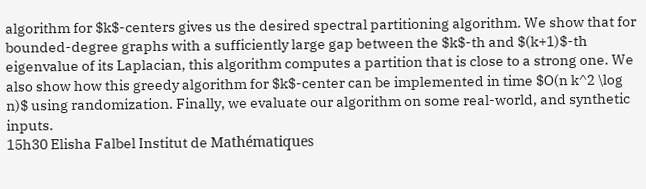algorithm for $k$-centers gives us the desired spectral partitioning algorithm. We show that for bounded-degree graphs with a sufficiently large gap between the $k$-th and $(k+1)$-th eigenvalue of its Laplacian, this algorithm computes a partition that is close to a strong one. We also show how this greedy algorithm for $k$-center can be implemented in time $O(n k^2 \log n)$ using randomization. Finally, we evaluate our algorithm on some real-world, and synthetic inputs.
15h30 Elisha Falbel Institut de Mathématiques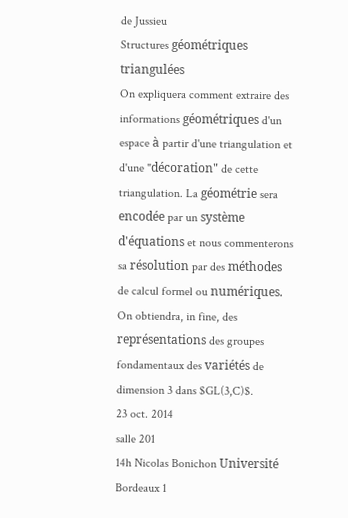de Jussieu
Structures géométriques triangulées
On expliquera comment extraire des informations géométriques d'un espace à partir d'une triangulation et d'une "décoration" de cette triangulation. La géométrie sera encodée par un système d'équations et nous commenterons sa résolution par des méthodes de calcul formel ou numériques. On obtiendra, in fine, des représentations des groupes fondamentaux des variétés de dimension 3 dans $GL(3,C)$.
23 oct. 2014
salle 201
14h Nicolas Bonichon Université Bordeaux 1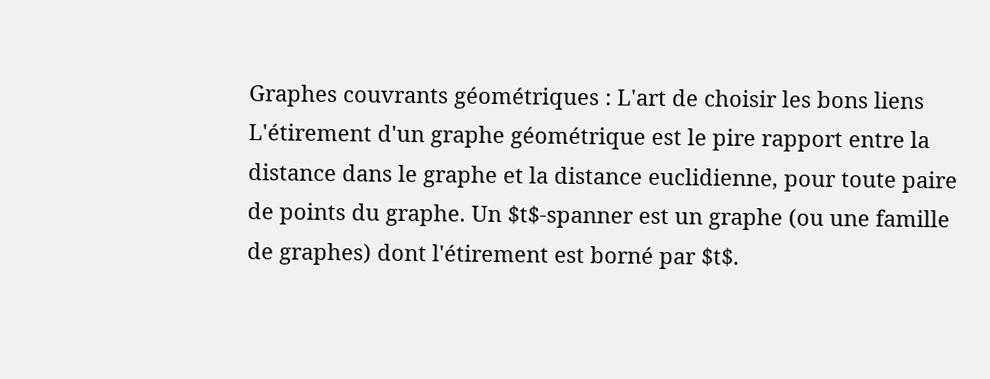Graphes couvrants géométriques : L'art de choisir les bons liens
L'étirement d'un graphe géométrique est le pire rapport entre la distance dans le graphe et la distance euclidienne, pour toute paire de points du graphe. Un $t$-spanner est un graphe (ou une famille de graphes) dont l'étirement est borné par $t$.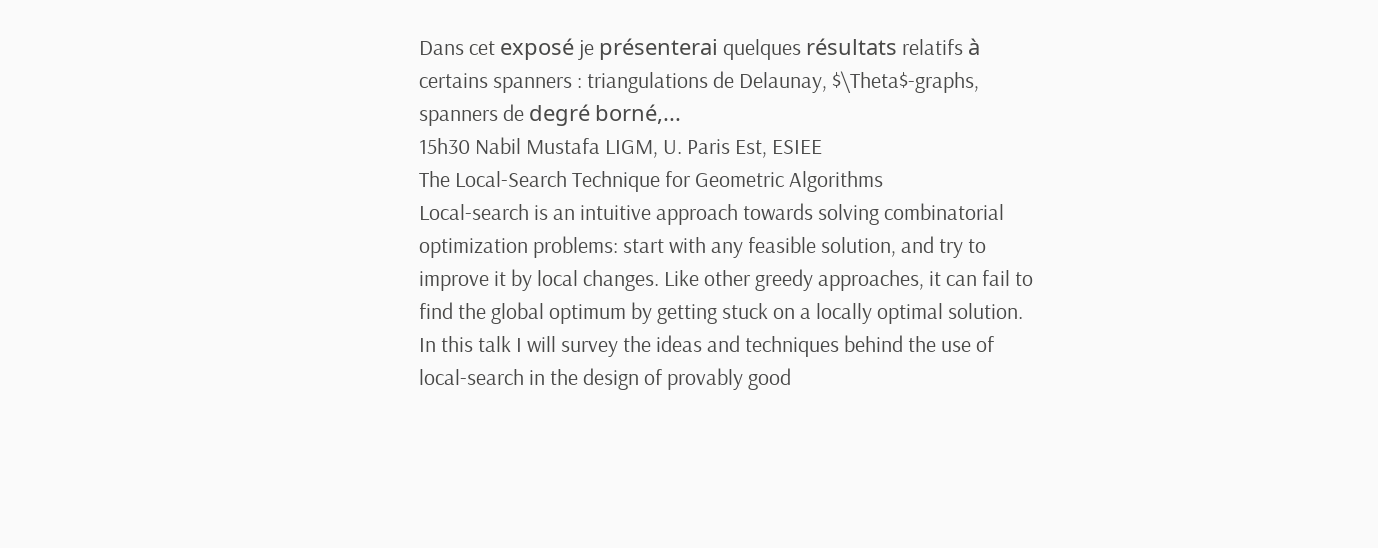Dans cet exposé je présenterai quelques résultats relatifs à certains spanners : triangulations de Delaunay, $\Theta$-graphs, spanners de degré borné,...
15h30 Nabil Mustafa LIGM, U. Paris Est, ESIEE
The Local-Search Technique for Geometric Algorithms
Local-search is an intuitive approach towards solving combinatorial optimization problems: start with any feasible solution, and try to improve it by local changes. Like other greedy approaches, it can fail to find the global optimum by getting stuck on a locally optimal solution. In this talk I will survey the ideas and techniques behind the use of local-search in the design of provably good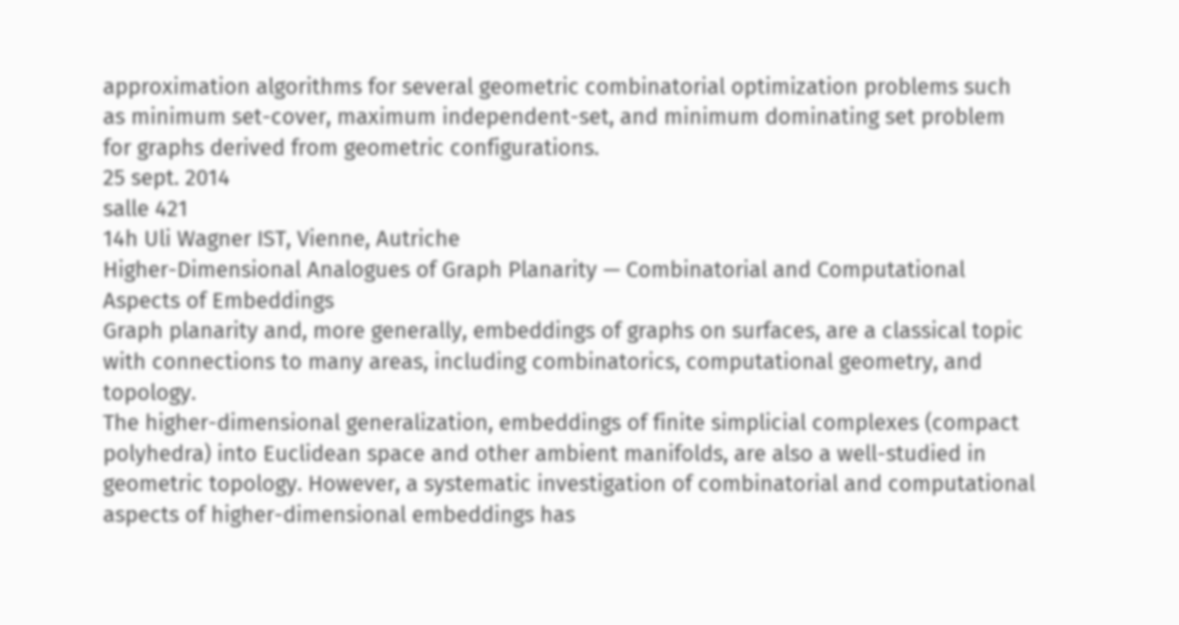approximation algorithms for several geometric combinatorial optimization problems such as minimum set-cover, maximum independent-set, and minimum dominating set problem for graphs derived from geometric configurations.
25 sept. 2014
salle 421
14h Uli Wagner IST, Vienne, Autriche
Higher-Dimensional Analogues of Graph Planarity — Combinatorial and Computational Aspects of Embeddings
Graph planarity and, more generally, embeddings of graphs on surfaces, are a classical topic with connections to many areas, including combinatorics, computational geometry, and topology.
The higher-dimensional generalization, embeddings of finite simplicial complexes (compact polyhedra) into Euclidean space and other ambient manifolds, are also a well-studied in geometric topology. However, a systematic investigation of combinatorial and computational aspects of higher-dimensional embeddings has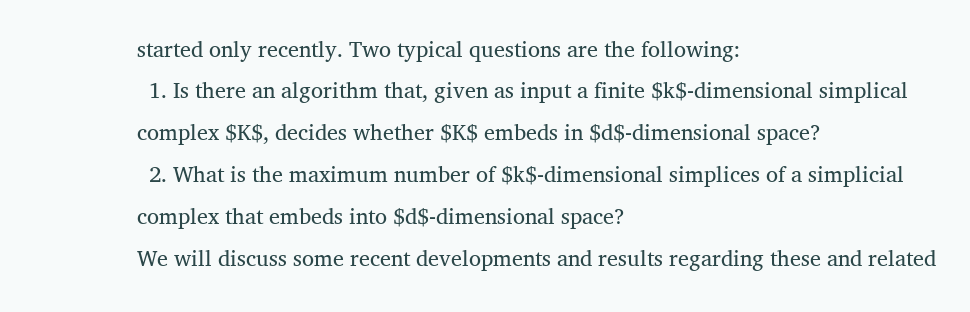started only recently. Two typical questions are the following:
  1. Is there an algorithm that, given as input a finite $k$-dimensional simplical complex $K$, decides whether $K$ embeds in $d$-dimensional space?
  2. What is the maximum number of $k$-dimensional simplices of a simplicial complex that embeds into $d$-dimensional space?
We will discuss some recent developments and results regarding these and related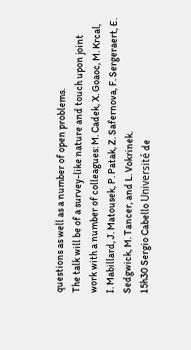questions as well as a number of open problems.
The talk will be of a survey-like nature and touch upon joint work with a number of colleagues: M. Cadek, X. Goaoc, M. Krcal, I. Mabillard, J. Matousek, P. Patak, Z. Safernova, F. Sergeraert, E. Sedgwick, M. Tancer, and L. Vokrinek.
15h30 Sergio Cabello Université de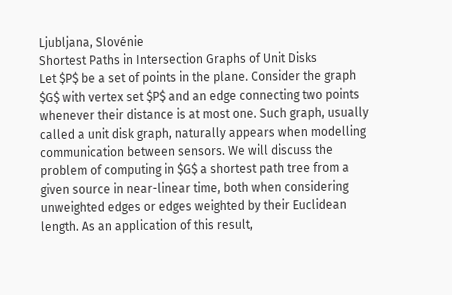Ljubljana, Slovénie
Shortest Paths in Intersection Graphs of Unit Disks
Let $P$ be a set of points in the plane. Consider the graph $G$ with vertex set $P$ and an edge connecting two points whenever their distance is at most one. Such graph, usually called a unit disk graph, naturally appears when modelling communication between sensors. We will discuss the problem of computing in $G$ a shortest path tree from a given source in near-linear time, both when considering unweighted edges or edges weighted by their Euclidean length. As an application of this result,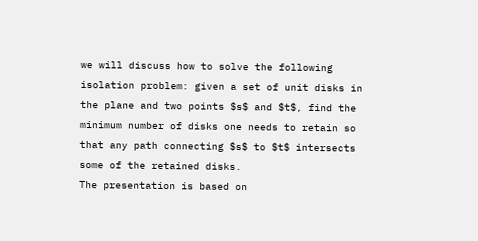we will discuss how to solve the following isolation problem: given a set of unit disks in the plane and two points $s$ and $t$, find the minimum number of disks one needs to retain so that any path connecting $s$ to $t$ intersects some of the retained disks.
The presentation is based on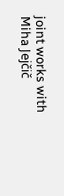joint works with Miha Jejčič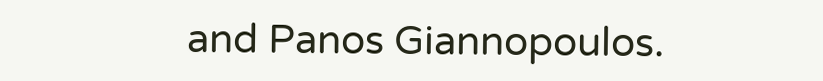and Panos Giannopoulos.